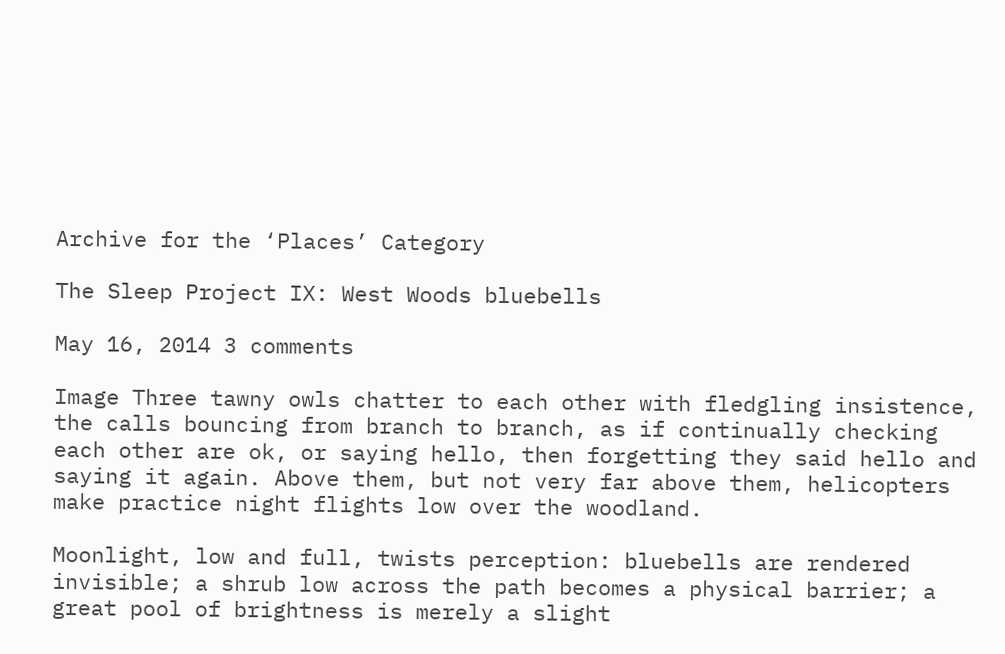Archive for the ‘Places’ Category

The Sleep Project IX: West Woods bluebells

May 16, 2014 3 comments

Image Three tawny owls chatter to each other with fledgling insistence, the calls bouncing from branch to branch, as if continually checking each other are ok, or saying hello, then forgetting they said hello and saying it again. Above them, but not very far above them, helicopters make practice night flights low over the woodland.

Moonlight, low and full, twists perception: bluebells are rendered invisible; a shrub low across the path becomes a physical barrier; a great pool of brightness is merely a slight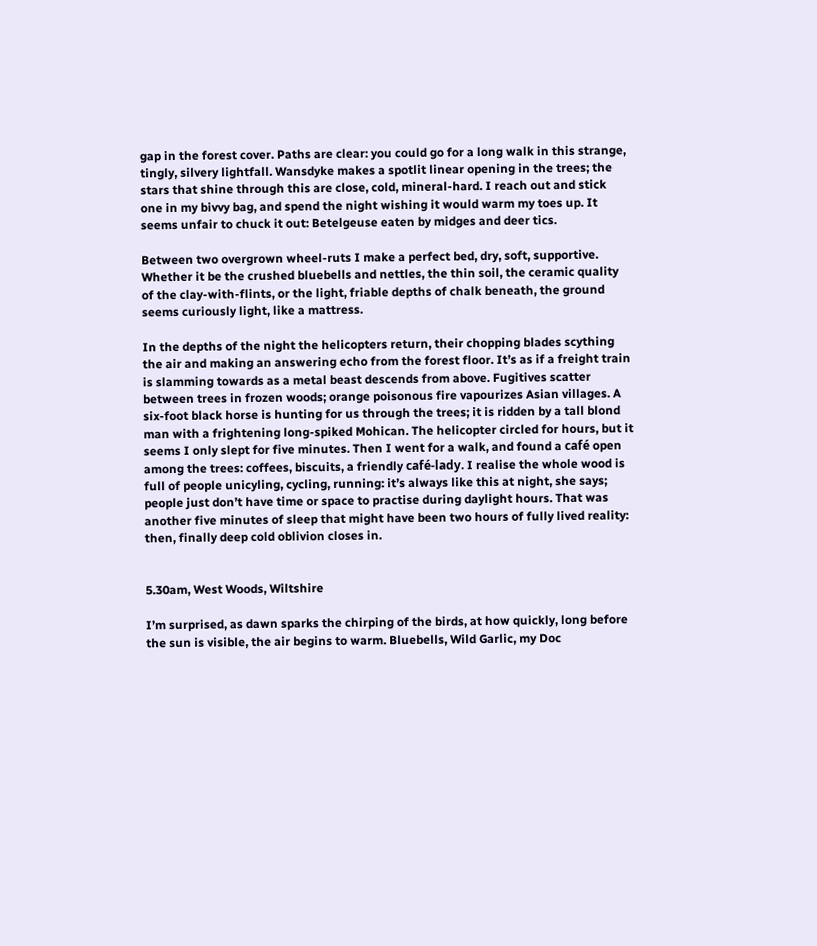gap in the forest cover. Paths are clear: you could go for a long walk in this strange, tingly, silvery lightfall. Wansdyke makes a spotlit linear opening in the trees; the stars that shine through this are close, cold, mineral-hard. I reach out and stick one in my bivvy bag, and spend the night wishing it would warm my toes up. It seems unfair to chuck it out: Betelgeuse eaten by midges and deer tics.

Between two overgrown wheel-ruts I make a perfect bed, dry, soft, supportive. Whether it be the crushed bluebells and nettles, the thin soil, the ceramic quality of the clay-with-flints, or the light, friable depths of chalk beneath, the ground seems curiously light, like a mattress.

In the depths of the night the helicopters return, their chopping blades scything the air and making an answering echo from the forest floor. It’s as if a freight train is slamming towards as a metal beast descends from above. Fugitives scatter between trees in frozen woods; orange poisonous fire vapourizes Asian villages. A six-foot black horse is hunting for us through the trees; it is ridden by a tall blond man with a frightening long-spiked Mohican. The helicopter circled for hours, but it seems I only slept for five minutes. Then I went for a walk, and found a café open among the trees: coffees, biscuits, a friendly café-lady. I realise the whole wood is full of people unicyling, cycling, running: it’s always like this at night, she says; people just don’t have time or space to practise during daylight hours. That was another five minutes of sleep that might have been two hours of fully lived reality: then, finally deep cold oblivion closes in.


5.30am, West Woods, Wiltshire

I’m surprised, as dawn sparks the chirping of the birds, at how quickly, long before the sun is visible, the air begins to warm. Bluebells, Wild Garlic, my Doc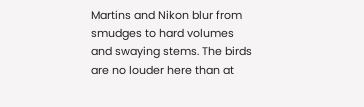Martins and Nikon blur from smudges to hard volumes and swaying stems. The birds are no louder here than at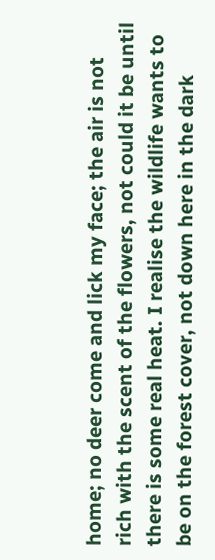home; no deer come and lick my face; the air is not rich with the scent of the flowers, not could it be until there is some real heat. I realise the wildlife wants to be on the forest cover, not down here in the dark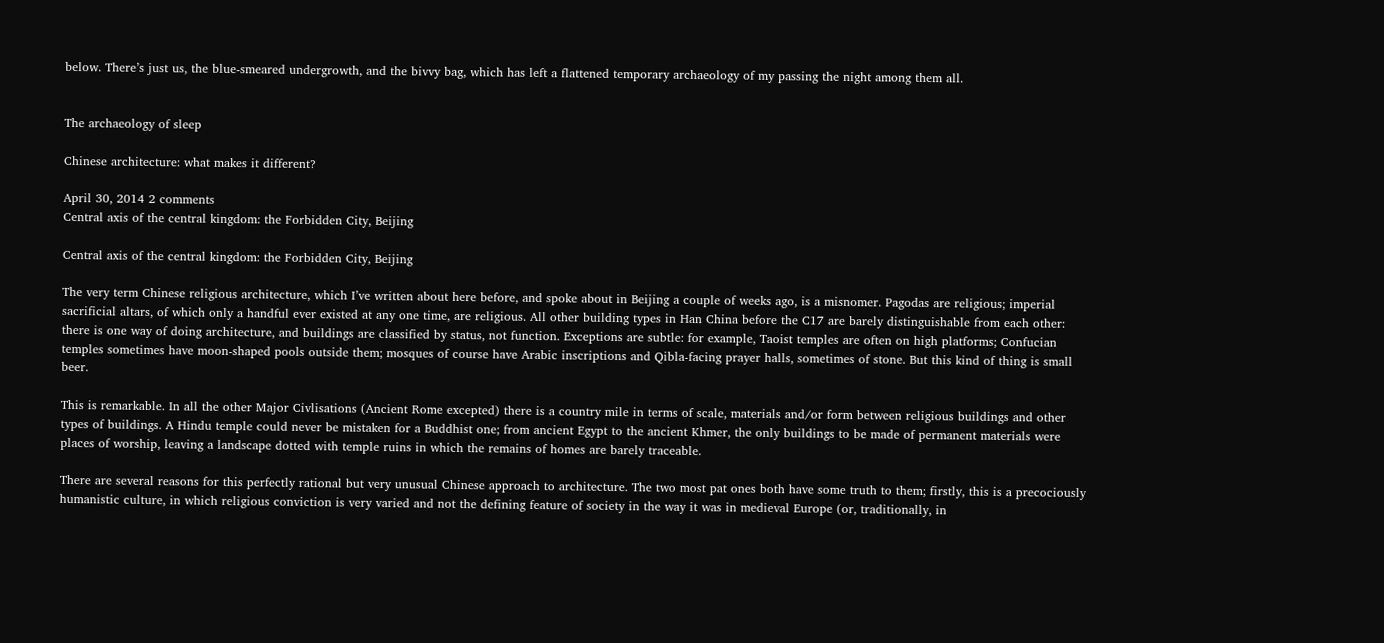below. There’s just us, the blue-smeared undergrowth, and the bivvy bag, which has left a flattened temporary archaeology of my passing the night among them all.


The archaeology of sleep

Chinese architecture: what makes it different?

April 30, 2014 2 comments
Central axis of the central kingdom: the Forbidden City, Beijing

Central axis of the central kingdom: the Forbidden City, Beijing

The very term Chinese religious architecture, which I’ve written about here before, and spoke about in Beijing a couple of weeks ago, is a misnomer. Pagodas are religious; imperial sacrificial altars, of which only a handful ever existed at any one time, are religious. All other building types in Han China before the C17 are barely distinguishable from each other: there is one way of doing architecture, and buildings are classified by status, not function. Exceptions are subtle: for example, Taoist temples are often on high platforms; Confucian temples sometimes have moon-shaped pools outside them; mosques of course have Arabic inscriptions and Qibla-facing prayer halls, sometimes of stone. But this kind of thing is small beer.

This is remarkable. In all the other Major Civlisations (Ancient Rome excepted) there is a country mile in terms of scale, materials and/or form between religious buildings and other types of buildings. A Hindu temple could never be mistaken for a Buddhist one; from ancient Egypt to the ancient Khmer, the only buildings to be made of permanent materials were places of worship, leaving a landscape dotted with temple ruins in which the remains of homes are barely traceable.

There are several reasons for this perfectly rational but very unusual Chinese approach to architecture. The two most pat ones both have some truth to them; firstly, this is a precociously humanistic culture, in which religious conviction is very varied and not the defining feature of society in the way it was in medieval Europe (or, traditionally, in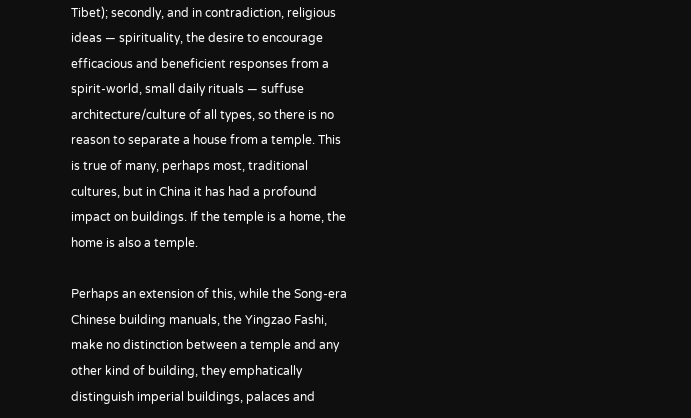Tibet); secondly, and in contradiction, religious ideas — spirituality, the desire to encourage efficacious and beneficient responses from a spirit-world, small daily rituals — suffuse architecture/culture of all types, so there is no reason to separate a house from a temple. This is true of many, perhaps most, traditional cultures, but in China it has had a profound impact on buildings. If the temple is a home, the home is also a temple.

Perhaps an extension of this, while the Song-era Chinese building manuals, the Yingzao Fashi, make no distinction between a temple and any other kind of building, they emphatically distinguish imperial buildings, palaces and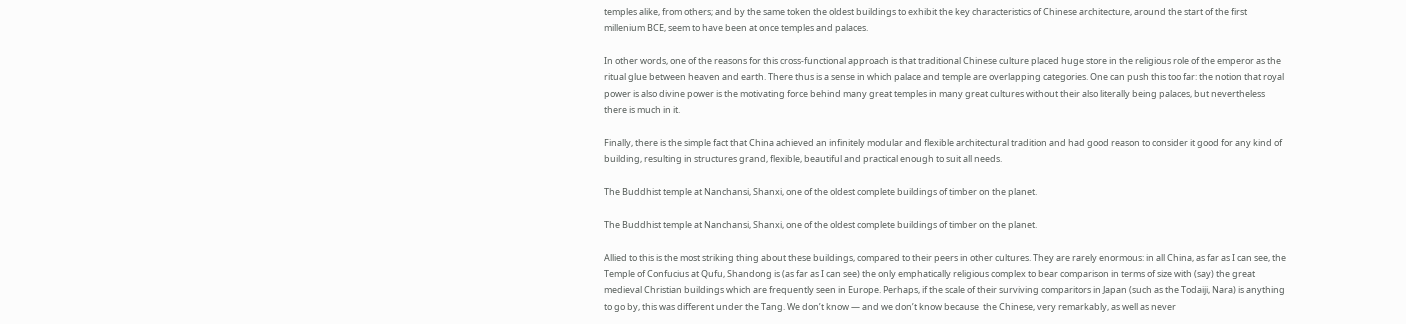temples alike, from others; and by the same token the oldest buildings to exhibit the key characteristics of Chinese architecture, around the start of the first millenium BCE, seem to have been at once temples and palaces.

In other words, one of the reasons for this cross-functional approach is that traditional Chinese culture placed huge store in the religious role of the emperor as the ritual glue between heaven and earth. There thus is a sense in which palace and temple are overlapping categories. One can push this too far: the notion that royal power is also divine power is the motivating force behind many great temples in many great cultures without their also literally being palaces, but nevertheless there is much in it.

Finally, there is the simple fact that China achieved an infinitely modular and flexible architectural tradition and had good reason to consider it good for any kind of building, resulting in structures grand, flexible, beautiful and practical enough to suit all needs.

The Buddhist temple at Nanchansi, Shanxi, one of the oldest complete buildings of timber on the planet.

The Buddhist temple at Nanchansi, Shanxi, one of the oldest complete buildings of timber on the planet.

Allied to this is the most striking thing about these buildings, compared to their peers in other cultures. They are rarely enormous: in all China, as far as I can see, the Temple of Confucius at Qufu, Shandong is (as far as I can see) the only emphatically religious complex to bear comparison in terms of size with (say) the great medieval Christian buildings which are frequently seen in Europe. Perhaps, if the scale of their surviving comparitors in Japan (such as the Todaiji, Nara) is anything to go by, this was different under the Tang. We don’t know — and we don’t know because  the Chinese, very remarkably, as well as never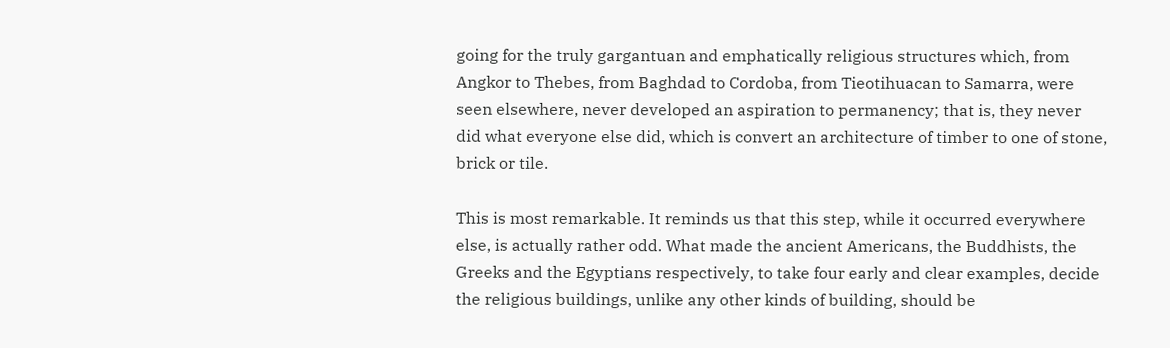going for the truly gargantuan and emphatically religious structures which, from Angkor to Thebes, from Baghdad to Cordoba, from Tieotihuacan to Samarra, were seen elsewhere, never developed an aspiration to permanency; that is, they never did what everyone else did, which is convert an architecture of timber to one of stone, brick or tile.

This is most remarkable. It reminds us that this step, while it occurred everywhere else, is actually rather odd. What made the ancient Americans, the Buddhists, the Greeks and the Egyptians respectively, to take four early and clear examples, decide the religious buildings, unlike any other kinds of building, should be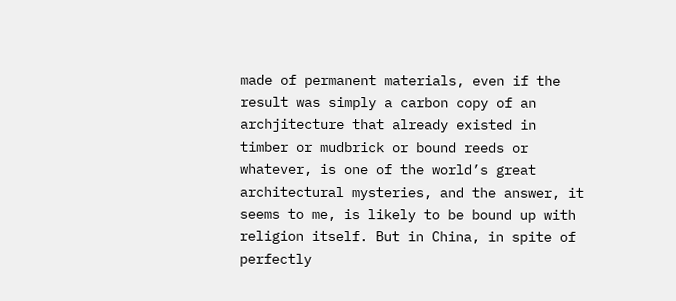made of permanent materials, even if the result was simply a carbon copy of an archjitecture that already existed in timber or mudbrick or bound reeds or whatever, is one of the world’s great architectural mysteries, and the answer, it seems to me, is likely to be bound up with religion itself. But in China, in spite of perfectly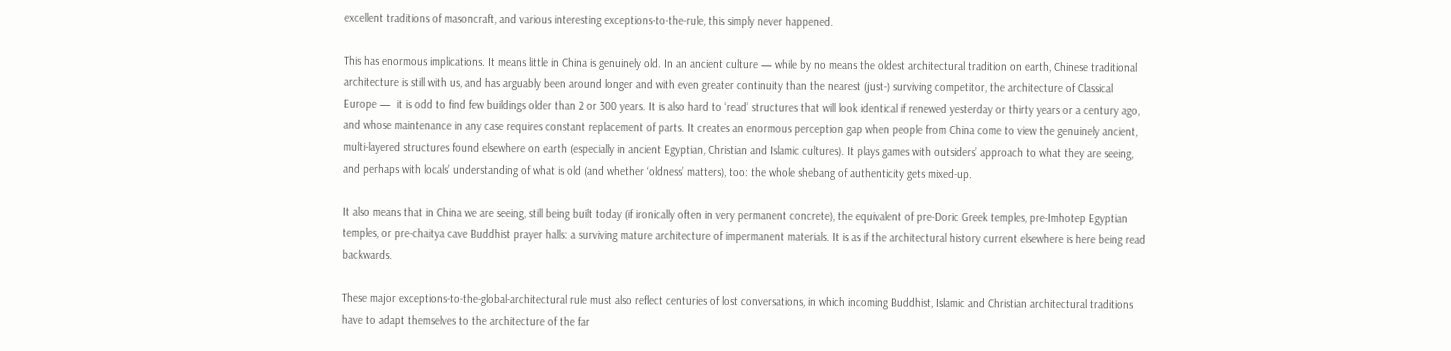excellent traditions of masoncraft, and various interesting exceptions-to-the-rule, this simply never happened.

This has enormous implications. It means little in China is genuinely old. In an ancient culture — while by no means the oldest architectural tradition on earth, Chinese traditional architecture is still with us, and has arguably been around longer and with even greater continuity than the nearest (just-) surviving competitor, the architecture of Classical Europe —  it is odd to find few buildings older than 2 or 300 years. It is also hard to ‘read’ structures that will look identical if renewed yesterday or thirty years or a century ago, and whose maintenance in any case requires constant replacement of parts. It creates an enormous perception gap when people from China come to view the genuinely ancient, multi-layered structures found elsewhere on earth (especially in ancient Egyptian, Christian and Islamic cultures). It plays games with outsiders’ approach to what they are seeing, and perhaps with locals’ understanding of what is old (and whether ‘oldness’ matters), too: the whole shebang of authenticity gets mixed-up.

It also means that in China we are seeing, still being built today (if ironically often in very permanent concrete), the equivalent of pre-Doric Greek temples, pre-Imhotep Egyptian temples, or pre-chaitya cave Buddhist prayer halls: a surviving mature architecture of impermanent materials. It is as if the architectural history current elsewhere is here being read backwards.

These major exceptions-to-the-global-architectural rule must also reflect centuries of lost conversations, in which incoming Buddhist, Islamic and Christian architectural traditions have to adapt themselves to the architecture of the far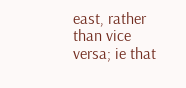east, rather than vice versa; ie that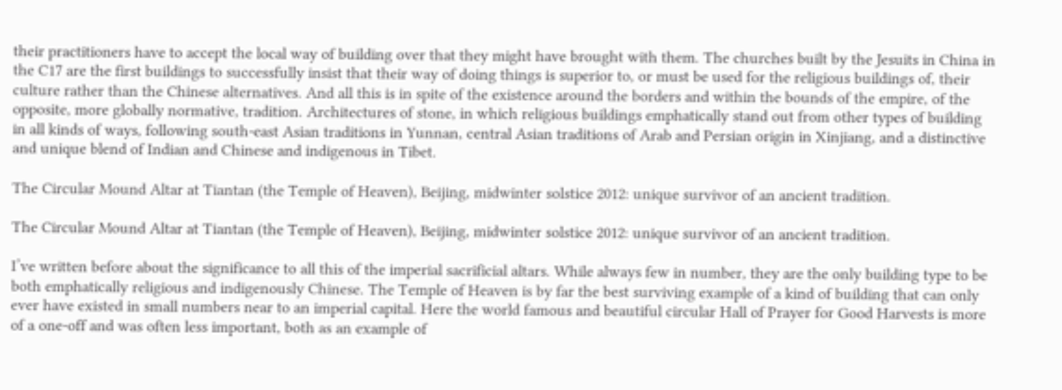their practitioners have to accept the local way of building over that they might have brought with them. The churches built by the Jesuits in China in the C17 are the first buildings to successfully insist that their way of doing things is superior to, or must be used for the religious buildings of, their culture rather than the Chinese alternatives. And all this is in spite of the existence around the borders and within the bounds of the empire, of the opposite, more globally normative, tradition. Architectures of stone, in which religious buildings emphatically stand out from other types of building in all kinds of ways, following south-east Asian traditions in Yunnan, central Asian traditions of Arab and Persian origin in Xinjiang, and a distinctive and unique blend of Indian and Chinese and indigenous in Tibet.

The Circular Mound Altar at Tiantan (the Temple of Heaven), Beijing, midwinter solstice 2012: unique survivor of an ancient tradition.

The Circular Mound Altar at Tiantan (the Temple of Heaven), Beijing, midwinter solstice 2012: unique survivor of an ancient tradition.

I’ve written before about the significance to all this of the imperial sacrificial altars. While always few in number, they are the only building type to be both emphatically religious and indigenously Chinese. The Temple of Heaven is by far the best surviving example of a kind of building that can only ever have existed in small numbers near to an imperial capital. Here the world famous and beautiful circular Hall of Prayer for Good Harvests is more of a one-off and was often less important, both as an example of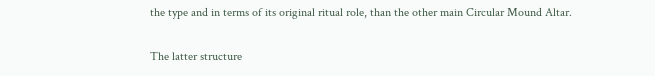the type and in terms of its original ritual role, than the other main Circular Mound Altar.

The latter structure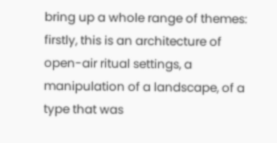bring up a whole range of themes: firstly, this is an architecture of open-air ritual settings, a manipulation of a landscape, of a type that was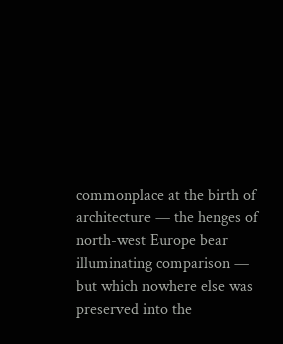commonplace at the birth of architecture — the henges of north-west Europe bear illuminating comparison — but which nowhere else was preserved into the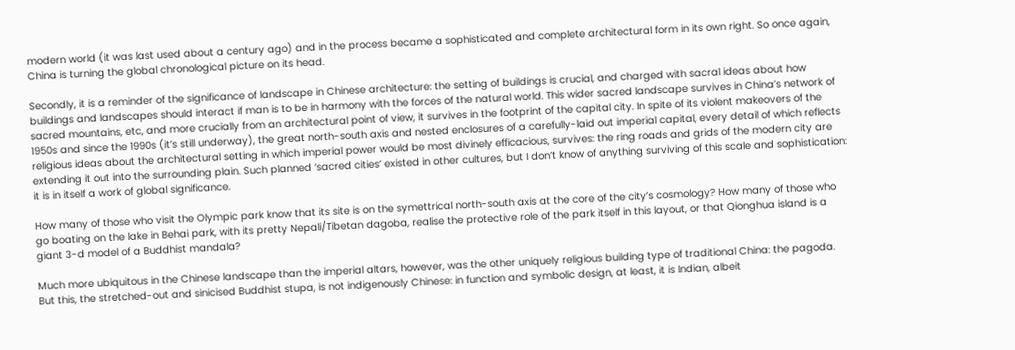modern world (it was last used about a century ago) and in the process became a sophisticated and complete architectural form in its own right. So once again, China is turning the global chronological picture on its head.

Secondly, it is a reminder of the significance of landscape in Chinese architecture: the setting of buildings is crucial, and charged with sacral ideas about how buildings and landscapes should interact if man is to be in harmony with the forces of the natural world. This wider sacred landscape survives in China’s network of sacred mountains, etc, and more crucially from an architectural point of view, it survives in the footprint of the capital city. In spite of its violent makeovers of the 1950s and since the 1990s (it’s still underway), the great north-south axis and nested enclosures of a carefully-laid out imperial capital, every detail of which reflects religious ideas about the architectural setting in which imperial power would be most divinely efficacious, survives: the ring roads and grids of the modern city are extending it out into the surrounding plain. Such planned ‘sacred cities’ existed in other cultures, but I don’t know of anything surviving of this scale and sophistication: it is in itself a work of global significance.

How many of those who visit the Olympic park know that its site is on the symettrical north-south axis at the core of the city’s cosmology? How many of those who go boating on the lake in Behai park, with its pretty Nepali/Tibetan dagoba, realise the protective role of the park itself in this layout, or that Qionghua island is a giant 3-d model of a Buddhist mandala?

Much more ubiquitous in the Chinese landscape than the imperial altars, however, was the other uniquely religious building type of traditional China: the pagoda. But this, the stretched-out and sinicised Buddhist stupa, is not indigenously Chinese: in function and symbolic design, at least, it is Indian, albeit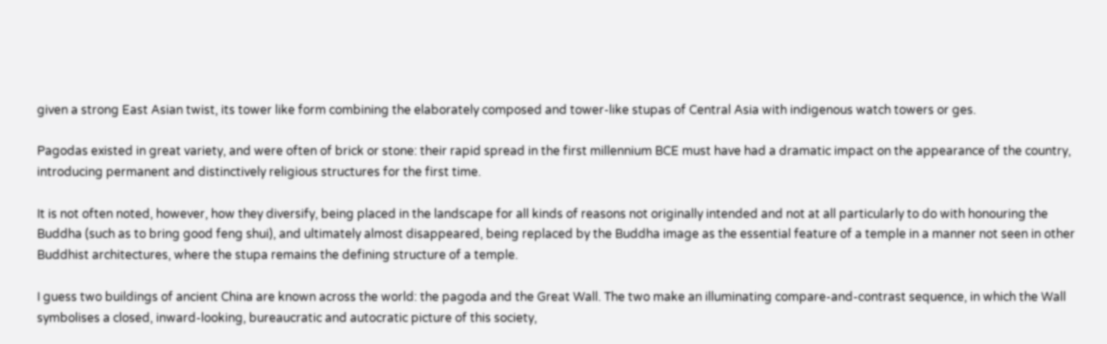given a strong East Asian twist, its tower like form combining the elaborately composed and tower-like stupas of Central Asia with indigenous watch towers or ges.

Pagodas existed in great variety, and were often of brick or stone: their rapid spread in the first millennium BCE must have had a dramatic impact on the appearance of the country, introducing permanent and distinctively religious structures for the first time.

It is not often noted, however, how they diversify, being placed in the landscape for all kinds of reasons not originally intended and not at all particularly to do with honouring the Buddha (such as to bring good feng shui), and ultimately almost disappeared, being replaced by the Buddha image as the essential feature of a temple in a manner not seen in other Buddhist architectures, where the stupa remains the defining structure of a temple.

I guess two buildings of ancient China are known across the world: the pagoda and the Great Wall. The two make an illuminating compare-and-contrast sequence, in which the Wall symbolises a closed, inward-looking, bureaucratic and autocratic picture of this society,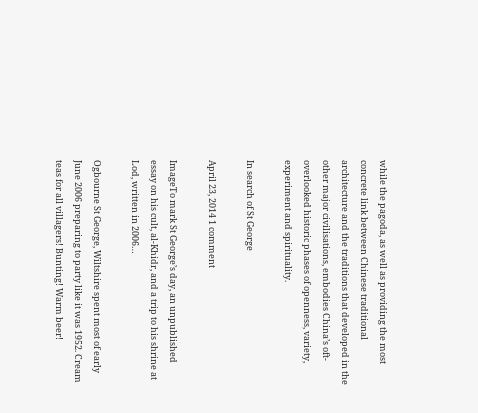while the pagoda, as well as providing the most concrete link between Chinese traditional architecture and the traditions that developed in the other major civilisations, embodies China’s oft-overlooked historic phases of openness, variety, experiment and spirituality.

In search of St George

April 23, 2014 1 comment

ImageTo mark St George’s day, an unpublished essay on his cult, al-Khidr, and a trip to his shrine at Lod, written in 2006…

Ogbourne St George, Wiltshire spent most of early June 2006 preparing to party like it was 1952. Cream teas for all villagers! Bunting! Warm beer!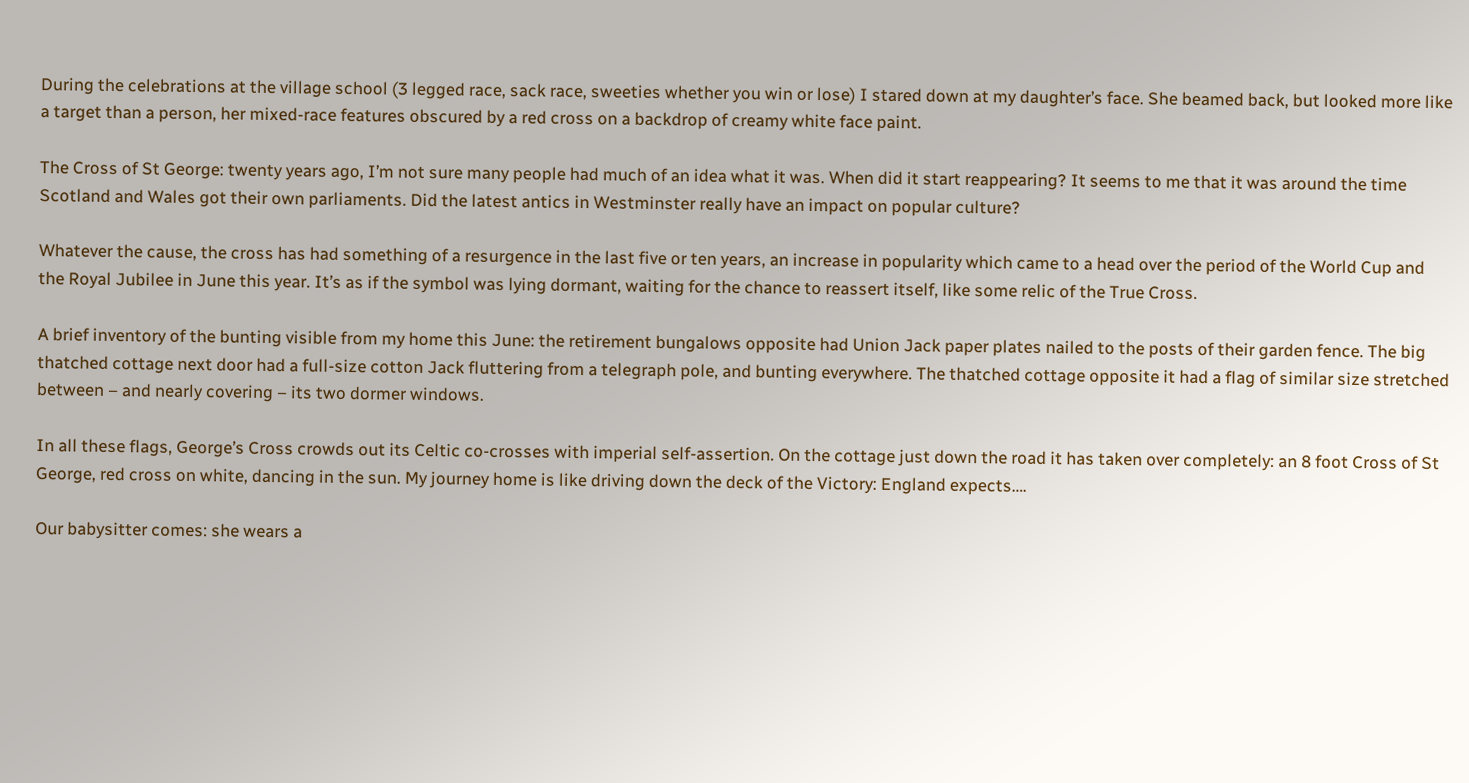During the celebrations at the village school (3 legged race, sack race, sweeties whether you win or lose) I stared down at my daughter’s face. She beamed back, but looked more like a target than a person, her mixed-race features obscured by a red cross on a backdrop of creamy white face paint.

The Cross of St George: twenty years ago, I’m not sure many people had much of an idea what it was. When did it start reappearing? It seems to me that it was around the time Scotland and Wales got their own parliaments. Did the latest antics in Westminster really have an impact on popular culture?

Whatever the cause, the cross has had something of a resurgence in the last five or ten years, an increase in popularity which came to a head over the period of the World Cup and the Royal Jubilee in June this year. It’s as if the symbol was lying dormant, waiting for the chance to reassert itself, like some relic of the True Cross.

A brief inventory of the bunting visible from my home this June: the retirement bungalows opposite had Union Jack paper plates nailed to the posts of their garden fence. The big thatched cottage next door had a full-size cotton Jack fluttering from a telegraph pole, and bunting everywhere. The thatched cottage opposite it had a flag of similar size stretched between – and nearly covering – its two dormer windows.

In all these flags, George’s Cross crowds out its Celtic co-crosses with imperial self-assertion. On the cottage just down the road it has taken over completely: an 8 foot Cross of St George, red cross on white, dancing in the sun. My journey home is like driving down the deck of the Victory: England expects….

Our babysitter comes: she wears a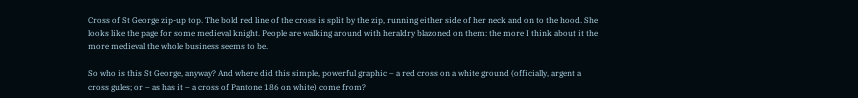Cross of St George zip-up top. The bold red line of the cross is split by the zip, running either side of her neck and on to the hood. She looks like the page for some medieval knight. People are walking around with heraldry blazoned on them: the more I think about it the more medieval the whole business seems to be.

So who is this St George, anyway? And where did this simple, powerful graphic – a red cross on a white ground (officially, argent a cross gules; or – as has it – a cross of Pantone 186 on white) come from?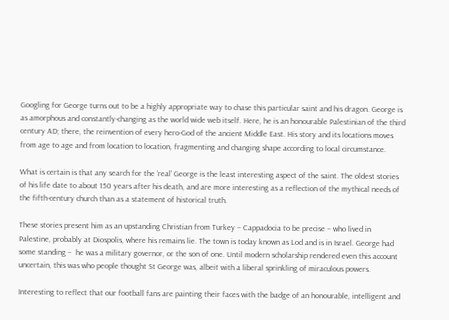Googling for George turns out to be a highly appropriate way to chase this particular saint and his dragon. George is as amorphous and constantly-changing as the world wide web itself. Here, he is an honourable Palestinian of the third century AD; there, the reinvention of every hero-God of the ancient Middle East. His story and its locations moves from age to age and from location to location, fragmenting and changing shape according to local circumstance.

What is certain is that any search for the ‘real’ George is the least interesting aspect of the saint. The oldest stories of his life date to about 150 years after his death, and are more interesting as a reflection of the mythical needs of the fifth-century church than as a statement of historical truth.

These stories present him as an upstanding Christian from Turkey – Cappadocia to be precise – who lived in Palestine, probably at Diospolis, where his remains lie. The town is today known as Lod and is in Israel. George had some standing –  he was a military governor, or the son of one. Until modern scholarship rendered even this account uncertain, this was who people thought St George was, albeit with a liberal sprinkling of miraculous powers.

Interesting to reflect that our football fans are painting their faces with the badge of an honourable, intelligent and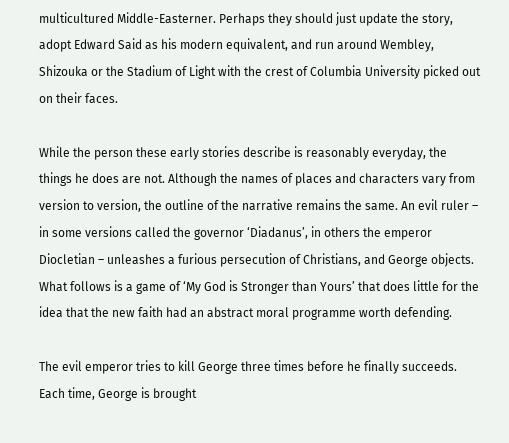multicultured Middle-Easterner. Perhaps they should just update the story, adopt Edward Said as his modern equivalent, and run around Wembley, Shizouka or the Stadium of Light with the crest of Columbia University picked out on their faces.

While the person these early stories describe is reasonably everyday, the things he does are not. Although the names of places and characters vary from version to version, the outline of the narrative remains the same. An evil ruler – in some versions called the governor ‘Diadanus’, in others the emperor Diocletian – unleashes a furious persecution of Christians, and George objects. What follows is a game of ‘My God is Stronger than Yours’ that does little for the idea that the new faith had an abstract moral programme worth defending.

The evil emperor tries to kill George three times before he finally succeeds. Each time, George is brought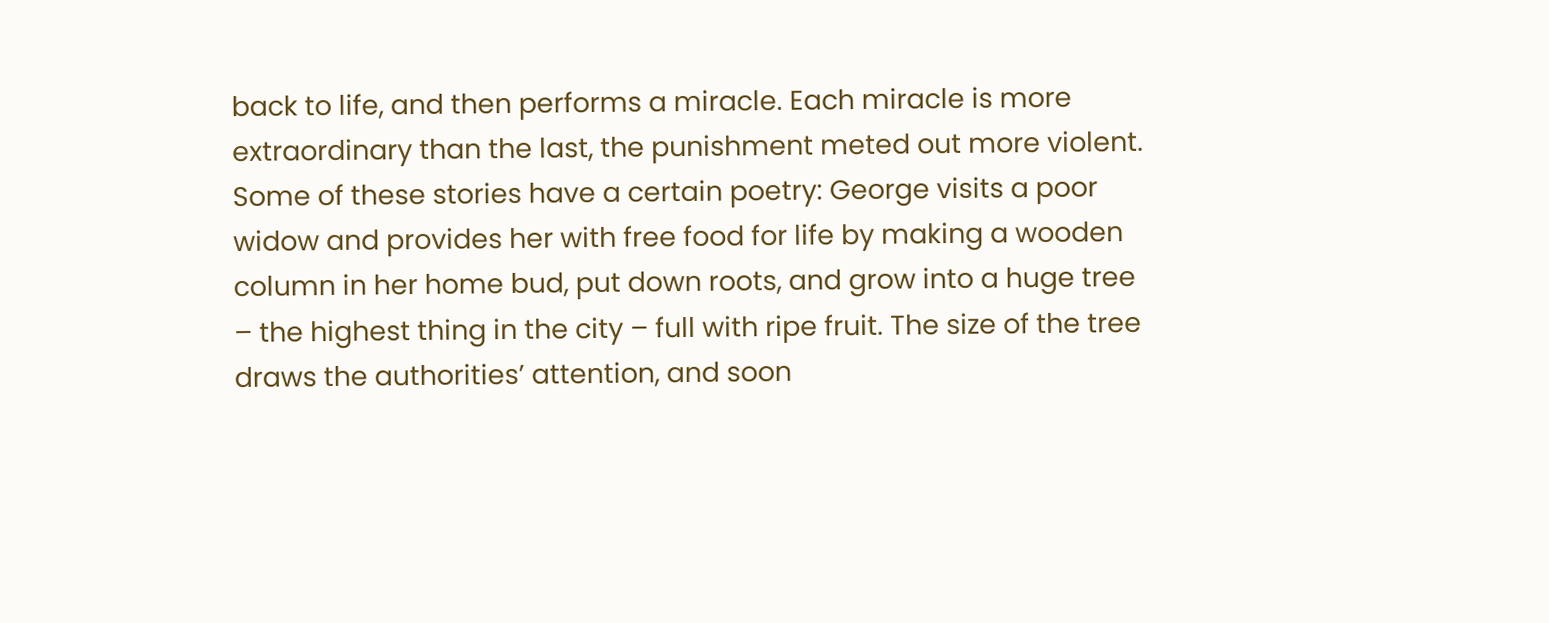back to life, and then performs a miracle. Each miracle is more extraordinary than the last, the punishment meted out more violent. Some of these stories have a certain poetry: George visits a poor widow and provides her with free food for life by making a wooden column in her home bud, put down roots, and grow into a huge tree – the highest thing in the city – full with ripe fruit. The size of the tree draws the authorities’ attention, and soon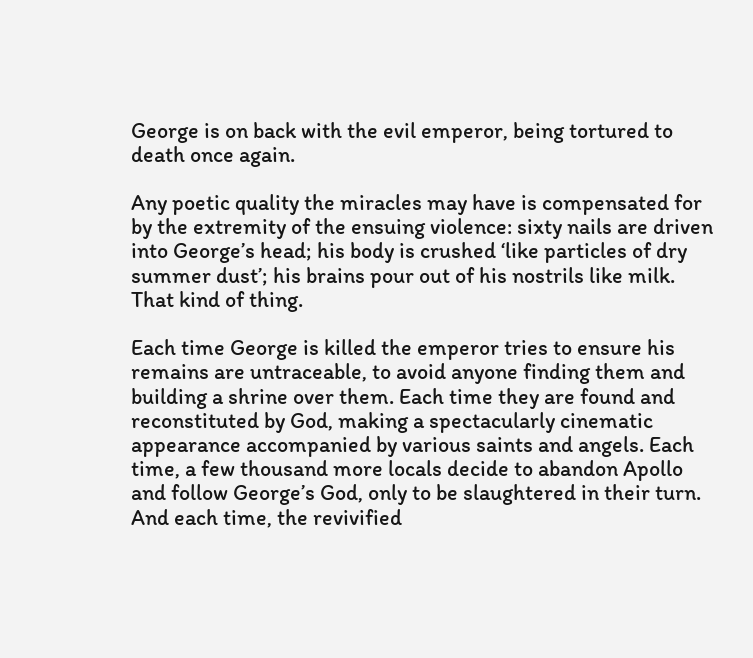George is on back with the evil emperor, being tortured to death once again.

Any poetic quality the miracles may have is compensated for by the extremity of the ensuing violence: sixty nails are driven into George’s head; his body is crushed ‘like particles of dry summer dust’; his brains pour out of his nostrils like milk. That kind of thing.

Each time George is killed the emperor tries to ensure his remains are untraceable, to avoid anyone finding them and building a shrine over them. Each time they are found and reconstituted by God, making a spectacularly cinematic appearance accompanied by various saints and angels. Each time, a few thousand more locals decide to abandon Apollo and follow George’s God, only to be slaughtered in their turn. And each time, the revivified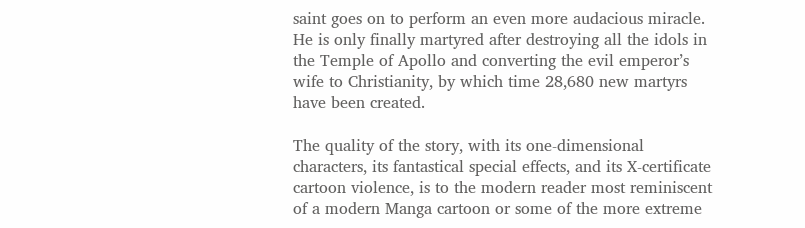saint goes on to perform an even more audacious miracle. He is only finally martyred after destroying all the idols in the Temple of Apollo and converting the evil emperor’s wife to Christianity, by which time 28,680 new martyrs have been created.

The quality of the story, with its one-dimensional characters, its fantastical special effects, and its X-certificate cartoon violence, is to the modern reader most reminiscent of a modern Manga cartoon or some of the more extreme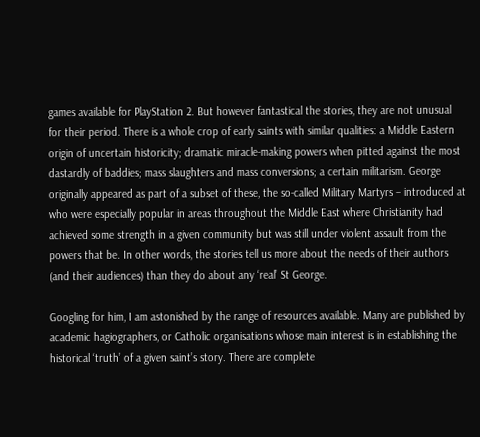games available for PlayStation 2. But however fantastical the stories, they are not unusual for their period. There is a whole crop of early saints with similar qualities: a Middle Eastern origin of uncertain historicity; dramatic miracle-making powers when pitted against the most dastardly of baddies; mass slaughters and mass conversions; a certain militarism. George originally appeared as part of a subset of these, the so-called Military Martyrs – introduced at who were especially popular in areas throughout the Middle East where Christianity had achieved some strength in a given community but was still under violent assault from the powers that be. In other words, the stories tell us more about the needs of their authors (and their audiences) than they do about any ‘real’ St George.

Googling for him, I am astonished by the range of resources available. Many are published by academic hagiographers, or Catholic organisations whose main interest is in establishing the historical ‘truth’ of a given saint’s story. There are complete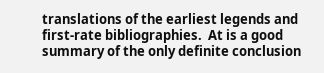translations of the earliest legends and first-rate bibliographies.  At is a good summary of the only definite conclusion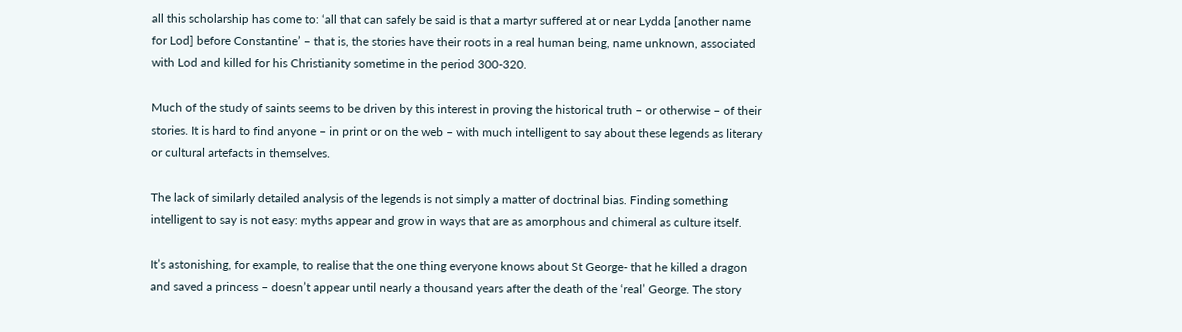all this scholarship has come to: ‘all that can safely be said is that a martyr suffered at or near Lydda [another name for Lod] before Constantine’ – that is, the stories have their roots in a real human being, name unknown, associated with Lod and killed for his Christianity sometime in the period 300-320.

Much of the study of saints seems to be driven by this interest in proving the historical truth – or otherwise – of their stories. It is hard to find anyone – in print or on the web – with much intelligent to say about these legends as literary or cultural artefacts in themselves.

The lack of similarly detailed analysis of the legends is not simply a matter of doctrinal bias. Finding something intelligent to say is not easy: myths appear and grow in ways that are as amorphous and chimeral as culture itself.

It’s astonishing, for example, to realise that the one thing everyone knows about St George- that he killed a dragon and saved a princess – doesn’t appear until nearly a thousand years after the death of the ‘real’ George. The story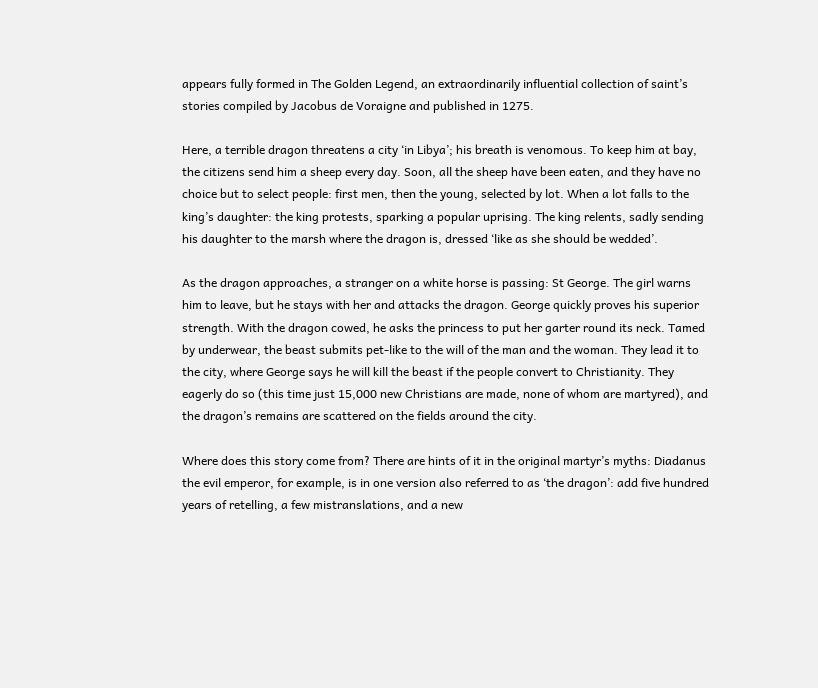appears fully formed in The Golden Legend, an extraordinarily influential collection of saint’s stories compiled by Jacobus de Voraigne and published in 1275.

Here, a terrible dragon threatens a city ‘in Libya’; his breath is venomous. To keep him at bay, the citizens send him a sheep every day. Soon, all the sheep have been eaten, and they have no choice but to select people: first men, then the young, selected by lot. When a lot falls to the king’s daughter: the king protests, sparking a popular uprising. The king relents, sadly sending his daughter to the marsh where the dragon is, dressed ‘like as she should be wedded’.

As the dragon approaches, a stranger on a white horse is passing: St George. The girl warns him to leave, but he stays with her and attacks the dragon. George quickly proves his superior strength. With the dragon cowed, he asks the princess to put her garter round its neck. Tamed by underwear, the beast submits pet-like to the will of the man and the woman. They lead it to the city, where George says he will kill the beast if the people convert to Christianity. They eagerly do so (this time just 15,000 new Christians are made, none of whom are martyred), and the dragon’s remains are scattered on the fields around the city.

Where does this story come from? There are hints of it in the original martyr’s myths: Diadanus the evil emperor, for example, is in one version also referred to as ‘the dragon’: add five hundred years of retelling, a few mistranslations, and a new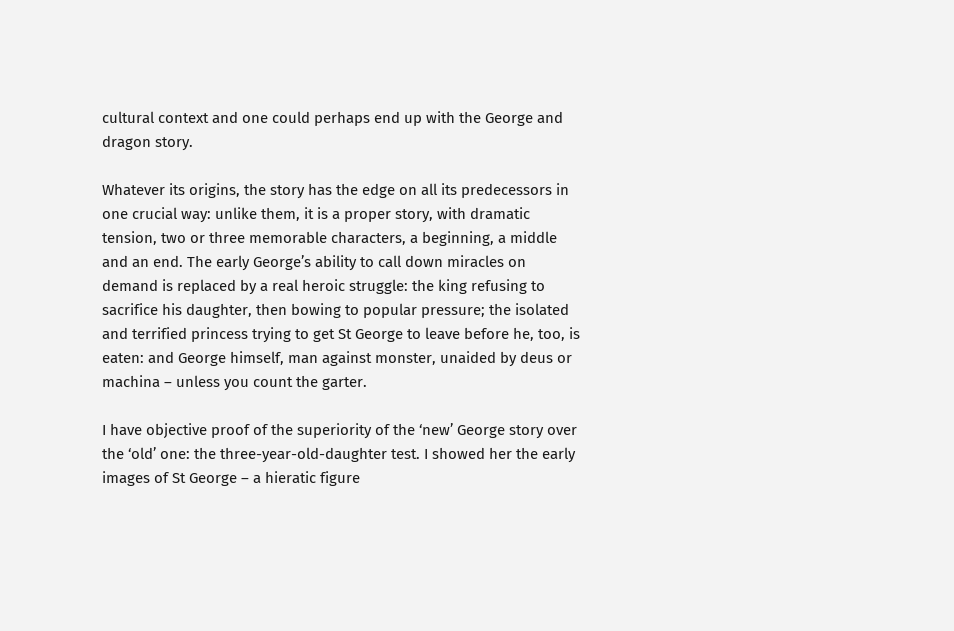cultural context and one could perhaps end up with the George and dragon story.

Whatever its origins, the story has the edge on all its predecessors in one crucial way: unlike them, it is a proper story, with dramatic tension, two or three memorable characters, a beginning, a middle and an end. The early George’s ability to call down miracles on demand is replaced by a real heroic struggle: the king refusing to sacrifice his daughter, then bowing to popular pressure; the isolated and terrified princess trying to get St George to leave before he, too, is eaten: and George himself, man against monster, unaided by deus or machina – unless you count the garter.

I have objective proof of the superiority of the ‘new’ George story over the ‘old’ one: the three-year-old-daughter test. I showed her the early images of St George – a hieratic figure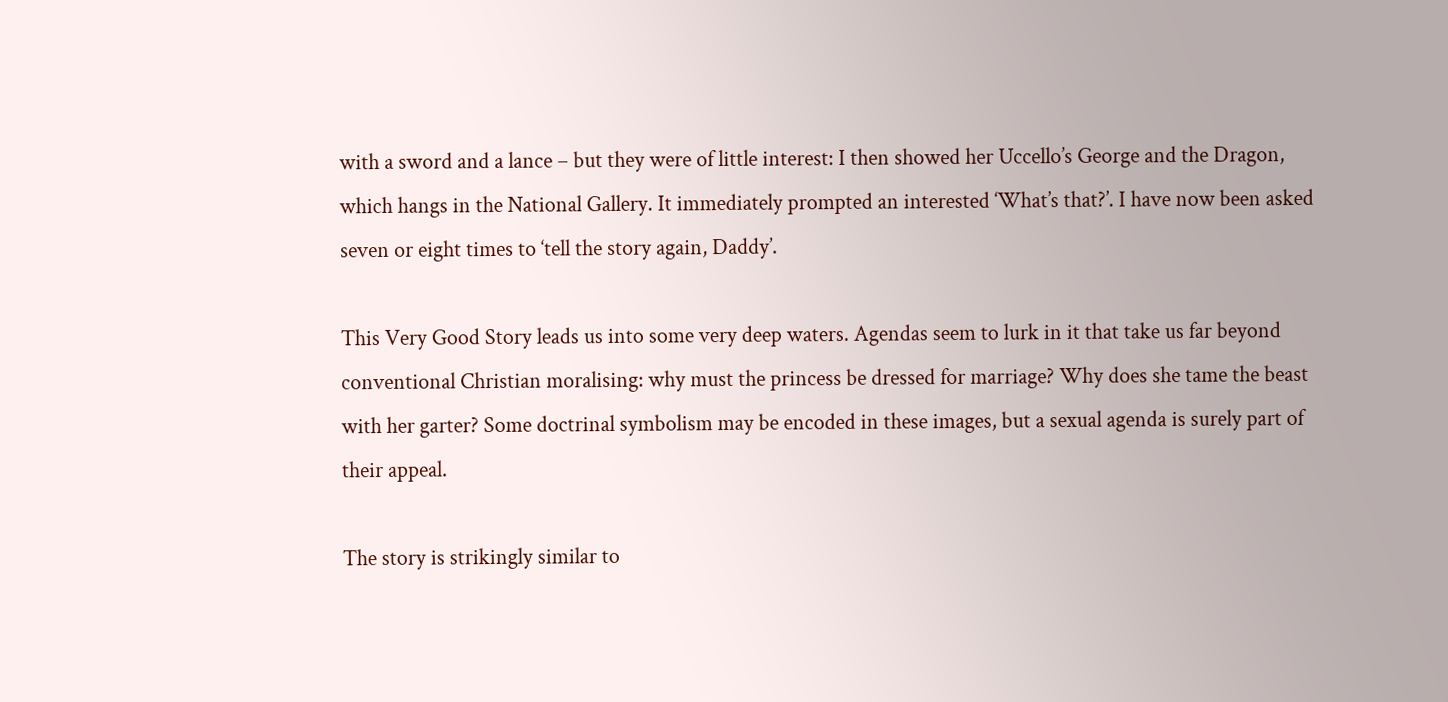with a sword and a lance – but they were of little interest: I then showed her Uccello’s George and the Dragon, which hangs in the National Gallery. It immediately prompted an interested ‘What’s that?’. I have now been asked seven or eight times to ‘tell the story again, Daddy’.

This Very Good Story leads us into some very deep waters. Agendas seem to lurk in it that take us far beyond conventional Christian moralising: why must the princess be dressed for marriage? Why does she tame the beast with her garter? Some doctrinal symbolism may be encoded in these images, but a sexual agenda is surely part of their appeal.

The story is strikingly similar to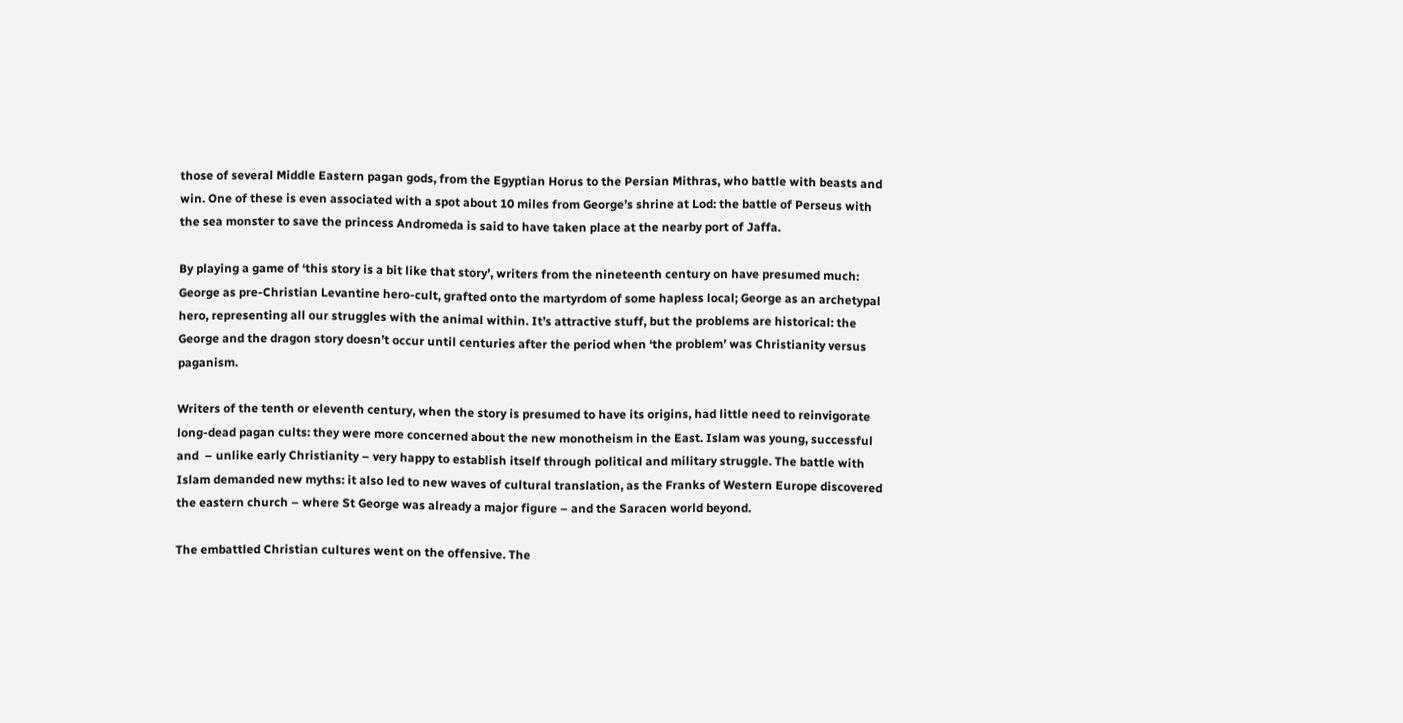those of several Middle Eastern pagan gods, from the Egyptian Horus to the Persian Mithras, who battle with beasts and win. One of these is even associated with a spot about 10 miles from George’s shrine at Lod: the battle of Perseus with the sea monster to save the princess Andromeda is said to have taken place at the nearby port of Jaffa.

By playing a game of ‘this story is a bit like that story’, writers from the nineteenth century on have presumed much: George as pre-Christian Levantine hero-cult, grafted onto the martyrdom of some hapless local; George as an archetypal hero, representing all our struggles with the animal within. It’s attractive stuff, but the problems are historical: the George and the dragon story doesn’t occur until centuries after the period when ‘the problem’ was Christianity versus paganism.

Writers of the tenth or eleventh century, when the story is presumed to have its origins, had little need to reinvigorate long-dead pagan cults: they were more concerned about the new monotheism in the East. Islam was young, successful and  – unlike early Christianity – very happy to establish itself through political and military struggle. The battle with Islam demanded new myths: it also led to new waves of cultural translation, as the Franks of Western Europe discovered the eastern church – where St George was already a major figure – and the Saracen world beyond.

The embattled Christian cultures went on the offensive. The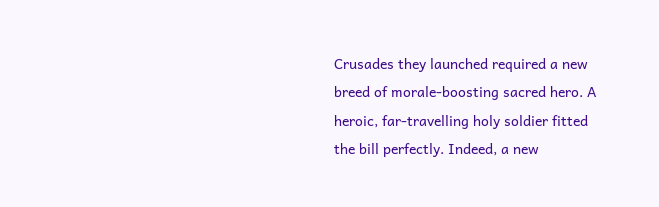Crusades they launched required a new breed of morale-boosting sacred hero. A heroic, far-travelling holy soldier fitted the bill perfectly. Indeed, a new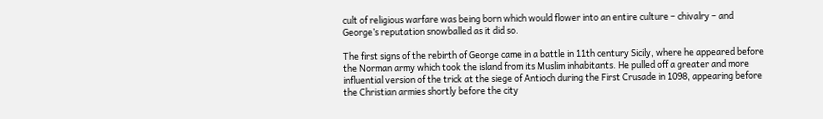cult of religious warfare was being born which would flower into an entire culture – chivalry – and George’s reputation snowballed as it did so.

The first signs of the rebirth of George came in a battle in 11th century Sicily, where he appeared before the Norman army which took the island from its Muslim inhabitants. He pulled off a greater and more influential version of the trick at the siege of Antioch during the First Crusade in 1098, appearing before the Christian armies shortly before the city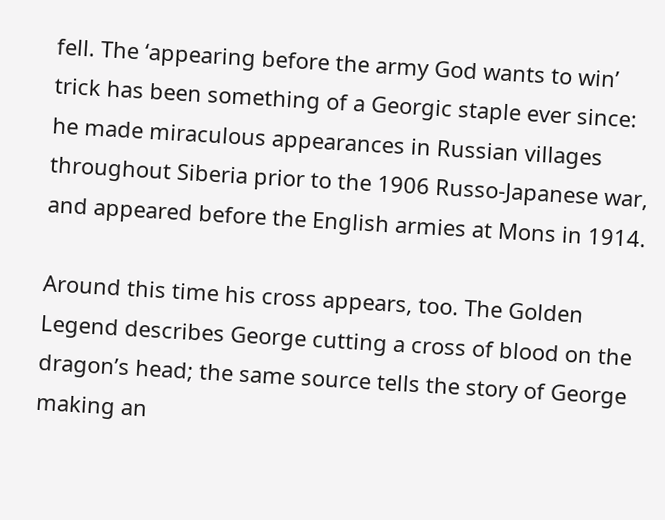fell. The ‘appearing before the army God wants to win’ trick has been something of a Georgic staple ever since: he made miraculous appearances in Russian villages throughout Siberia prior to the 1906 Russo-Japanese war, and appeared before the English armies at Mons in 1914.

Around this time his cross appears, too. The Golden Legend describes George cutting a cross of blood on the dragon’s head; the same source tells the story of George making an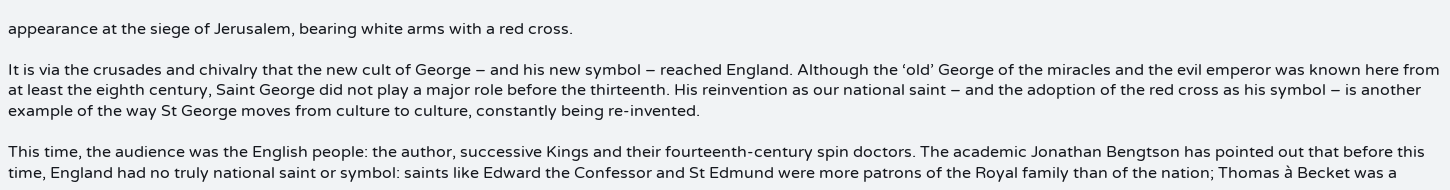appearance at the siege of Jerusalem, bearing white arms with a red cross.

It is via the crusades and chivalry that the new cult of George – and his new symbol – reached England. Although the ‘old’ George of the miracles and the evil emperor was known here from at least the eighth century, Saint George did not play a major role before the thirteenth. His reinvention as our national saint – and the adoption of the red cross as his symbol – is another example of the way St George moves from culture to culture, constantly being re-invented.

This time, the audience was the English people: the author, successive Kings and their fourteenth-century spin doctors. The academic Jonathan Bengtson has pointed out that before this time, England had no truly national saint or symbol: saints like Edward the Confessor and St Edmund were more patrons of the Royal family than of the nation; Thomas à Becket was a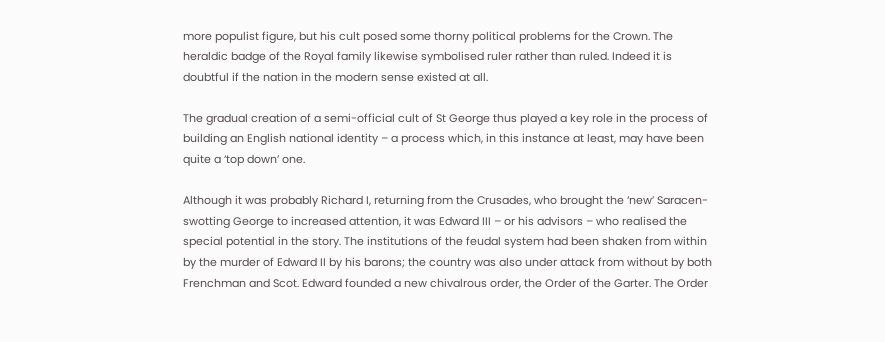more populist figure, but his cult posed some thorny political problems for the Crown. The heraldic badge of the Royal family likewise symbolised ruler rather than ruled. Indeed it is doubtful if the nation in the modern sense existed at all.

The gradual creation of a semi-official cult of St George thus played a key role in the process of building an English national identity – a process which, in this instance at least, may have been quite a ‘top down’ one.

Although it was probably Richard I, returning from the Crusades, who brought the ‘new’ Saracen-swotting George to increased attention, it was Edward III – or his advisors – who realised the special potential in the story. The institutions of the feudal system had been shaken from within by the murder of Edward II by his barons; the country was also under attack from without by both Frenchman and Scot. Edward founded a new chivalrous order, the Order of the Garter. The Order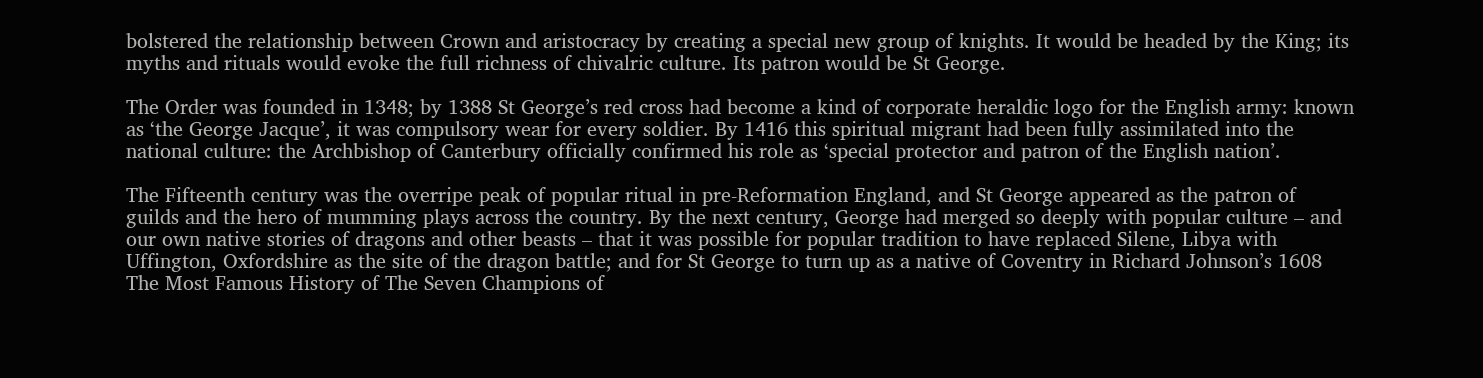bolstered the relationship between Crown and aristocracy by creating a special new group of knights. It would be headed by the King; its myths and rituals would evoke the full richness of chivalric culture. Its patron would be St George.

The Order was founded in 1348; by 1388 St George’s red cross had become a kind of corporate heraldic logo for the English army: known as ‘the George Jacque’, it was compulsory wear for every soldier. By 1416 this spiritual migrant had been fully assimilated into the national culture: the Archbishop of Canterbury officially confirmed his role as ‘special protector and patron of the English nation’.

The Fifteenth century was the overripe peak of popular ritual in pre-Reformation England, and St George appeared as the patron of guilds and the hero of mumming plays across the country. By the next century, George had merged so deeply with popular culture – and our own native stories of dragons and other beasts – that it was possible for popular tradition to have replaced Silene, Libya with Uffington, Oxfordshire as the site of the dragon battle; and for St George to turn up as a native of Coventry in Richard Johnson’s 1608 The Most Famous History of The Seven Champions of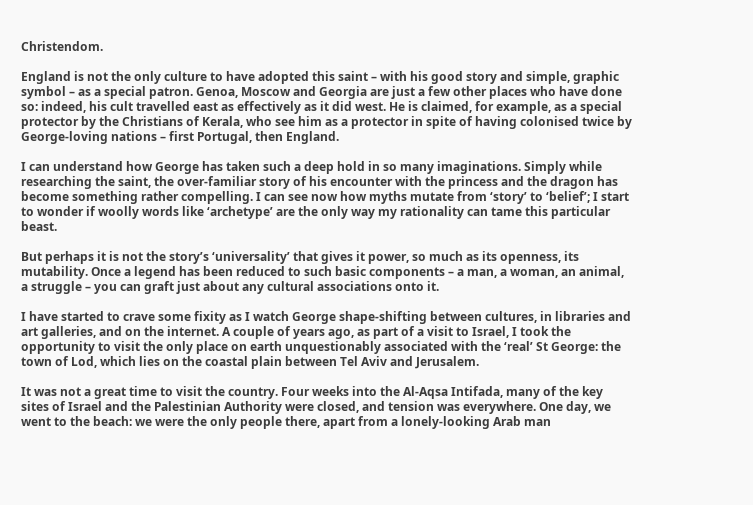Christendom.

England is not the only culture to have adopted this saint – with his good story and simple, graphic symbol – as a special patron. Genoa, Moscow and Georgia are just a few other places who have done so: indeed, his cult travelled east as effectively as it did west. He is claimed, for example, as a special protector by the Christians of Kerala, who see him as a protector in spite of having colonised twice by George-loving nations – first Portugal, then England.

I can understand how George has taken such a deep hold in so many imaginations. Simply while researching the saint, the over-familiar story of his encounter with the princess and the dragon has become something rather compelling. I can see now how myths mutate from ‘story’ to ‘belief’; I start to wonder if woolly words like ‘archetype’ are the only way my rationality can tame this particular beast.

But perhaps it is not the story’s ‘universality’ that gives it power, so much as its openness, its mutability. Once a legend has been reduced to such basic components – a man, a woman, an animal, a struggle – you can graft just about any cultural associations onto it.

I have started to crave some fixity as I watch George shape-shifting between cultures, in libraries and art galleries, and on the internet. A couple of years ago, as part of a visit to Israel, I took the opportunity to visit the only place on earth unquestionably associated with the ‘real’ St George: the town of Lod, which lies on the coastal plain between Tel Aviv and Jerusalem.

It was not a great time to visit the country. Four weeks into the Al-Aqsa Intifada, many of the key sites of Israel and the Palestinian Authority were closed, and tension was everywhere. One day, we went to the beach: we were the only people there, apart from a lonely-looking Arab man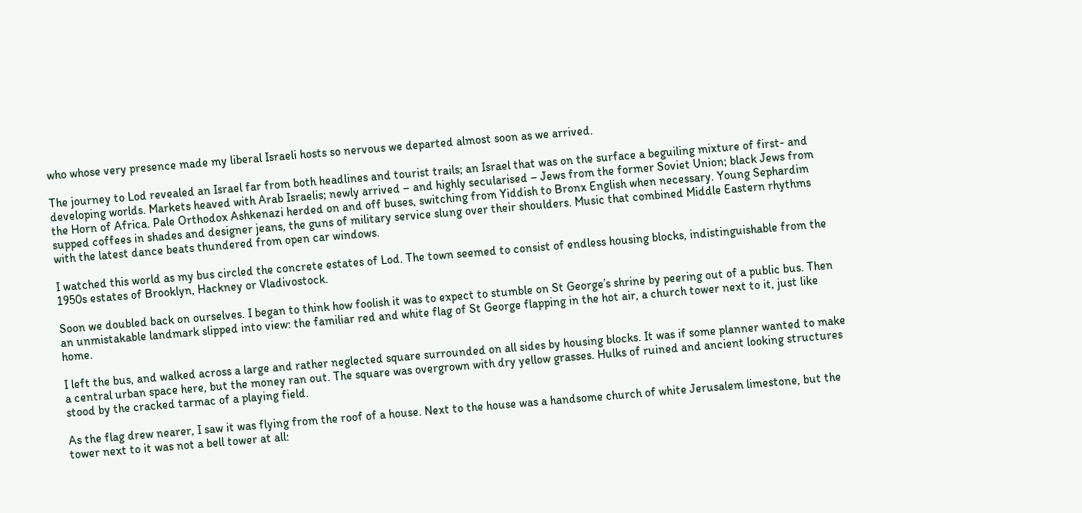who whose very presence made my liberal Israeli hosts so nervous we departed almost soon as we arrived.

The journey to Lod revealed an Israel far from both headlines and tourist trails; an Israel that was on the surface a beguiling mixture of first- and developing worlds. Markets heaved with Arab Israelis; newly arrived – and highly secularised – Jews from the former Soviet Union; black Jews from the Horn of Africa. Pale Orthodox Ashkenazi herded on and off buses, switching from Yiddish to Bronx English when necessary. Young Sephardim supped coffees in shades and designer jeans, the guns of military service slung over their shoulders. Music that combined Middle Eastern rhythms with the latest dance beats thundered from open car windows.

I watched this world as my bus circled the concrete estates of Lod. The town seemed to consist of endless housing blocks, indistinguishable from the 1950s estates of Brooklyn, Hackney or Vladivostock.

Soon we doubled back on ourselves. I began to think how foolish it was to expect to stumble on St George’s shrine by peering out of a public bus. Then an unmistakable landmark slipped into view: the familiar red and white flag of St George flapping in the hot air, a church tower next to it, just like home.

I left the bus, and walked across a large and rather neglected square surrounded on all sides by housing blocks. It was if some planner wanted to make a central urban space here, but the money ran out. The square was overgrown with dry yellow grasses. Hulks of ruined and ancient looking structures stood by the cracked tarmac of a playing field.

As the flag drew nearer, I saw it was flying from the roof of a house. Next to the house was a handsome church of white Jerusalem limestone, but the tower next to it was not a bell tower at all: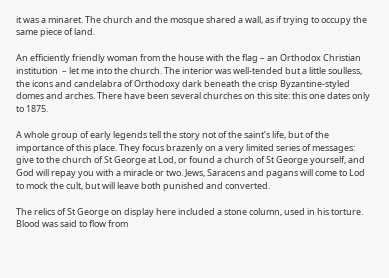it was a minaret. The church and the mosque shared a wall, as if trying to occupy the same piece of land.

An efficiently friendly woman from the house with the flag – an Orthodox Christian institution  – let me into the church. The interior was well-tended but a little soulless, the icons and candelabra of Orthodoxy dark beneath the crisp Byzantine-styled domes and arches. There have been several churches on this site: this one dates only to 1875.

A whole group of early legends tell the story not of the saint’s life, but of the importance of this place. They focus brazenly on a very limited series of messages: give to the church of St George at Lod, or found a church of St George yourself, and God will repay you with a miracle or two. Jews, Saracens and pagans will come to Lod to mock the cult, but will leave both punished and converted.

The relics of St George on display here included a stone column, used in his torture. Blood was said to flow from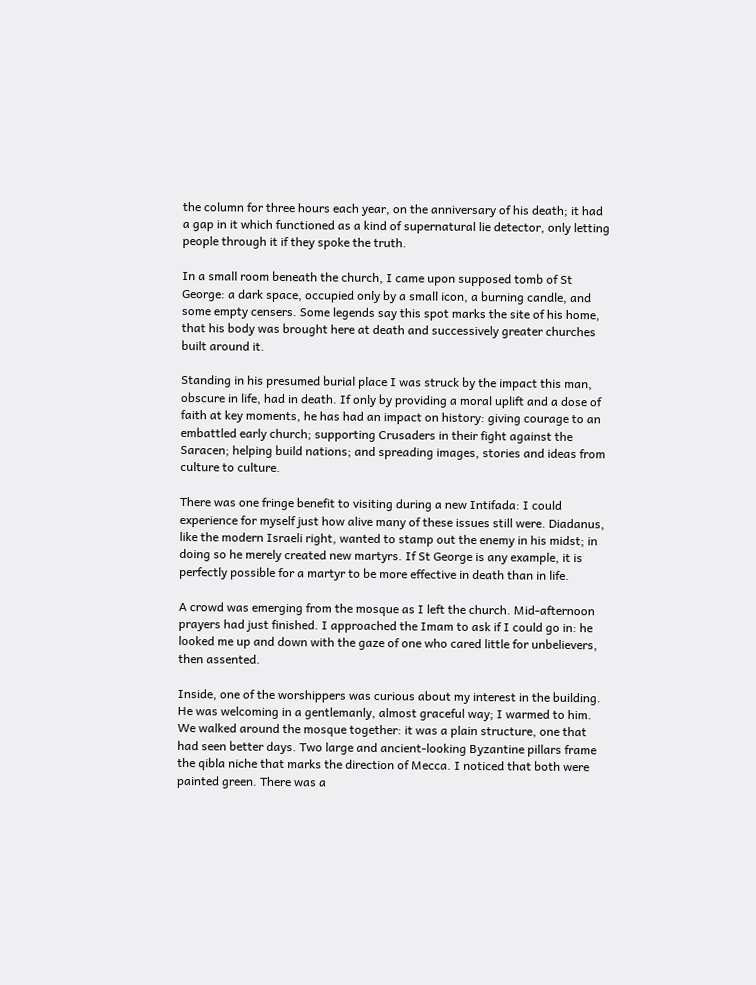the column for three hours each year, on the anniversary of his death; it had a gap in it which functioned as a kind of supernatural lie detector, only letting people through it if they spoke the truth.

In a small room beneath the church, I came upon supposed tomb of St George: a dark space, occupied only by a small icon, a burning candle, and some empty censers. Some legends say this spot marks the site of his home, that his body was brought here at death and successively greater churches built around it.

Standing in his presumed burial place I was struck by the impact this man, obscure in life, had in death. If only by providing a moral uplift and a dose of faith at key moments, he has had an impact on history: giving courage to an embattled early church; supporting Crusaders in their fight against the Saracen; helping build nations; and spreading images, stories and ideas from culture to culture.

There was one fringe benefit to visiting during a new Intifada: I could experience for myself just how alive many of these issues still were. Diadanus, like the modern Israeli right, wanted to stamp out the enemy in his midst; in doing so he merely created new martyrs. If St George is any example, it is perfectly possible for a martyr to be more effective in death than in life.

A crowd was emerging from the mosque as I left the church. Mid-afternoon prayers had just finished. I approached the Imam to ask if I could go in: he looked me up and down with the gaze of one who cared little for unbelievers, then assented.

Inside, one of the worshippers was curious about my interest in the building. He was welcoming in a gentlemanly, almost graceful way; I warmed to him. We walked around the mosque together: it was a plain structure, one that had seen better days. Two large and ancient-looking Byzantine pillars frame the qibla niche that marks the direction of Mecca. I noticed that both were painted green. There was a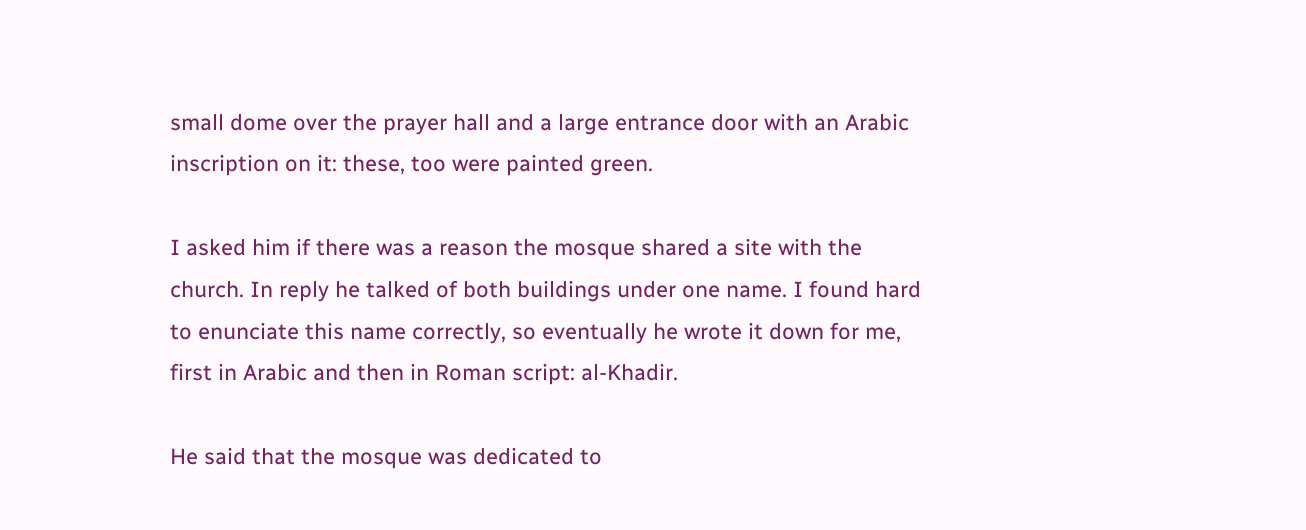small dome over the prayer hall and a large entrance door with an Arabic inscription on it: these, too were painted green.

I asked him if there was a reason the mosque shared a site with the church. In reply he talked of both buildings under one name. I found hard to enunciate this name correctly, so eventually he wrote it down for me, first in Arabic and then in Roman script: al-Khadir.

He said that the mosque was dedicated to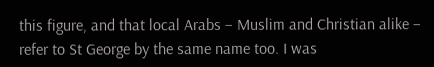this figure, and that local Arabs – Muslim and Christian alike – refer to St George by the same name too. I was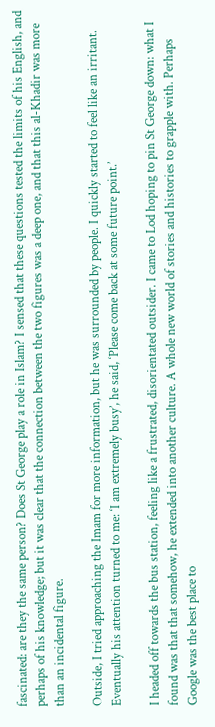fascinated: are they the same person? Does St George play a role in Islam? I sensed that these questions tested the limits of his English, and perhaps of his knowledge; but it was clear that the connection between the two figures was a deep one, and that this al-Khadir was more than an incidental figure.

Outside, I tried approaching the Imam for more information, but he was surrounded by people. I quickly started to feel like an irritant. Eventually his attention turned to me: ‘I am extremely busy’, he said, ‘Please come back at some future point.’

I headed off towards the bus station, feeling like a frustrated, disorientated outsider. I came to Lod hoping to pin St George down: what I found was that that somehow, he extended into another culture. A whole new world of stories and histories to grapple with. Perhaps Google was the best place to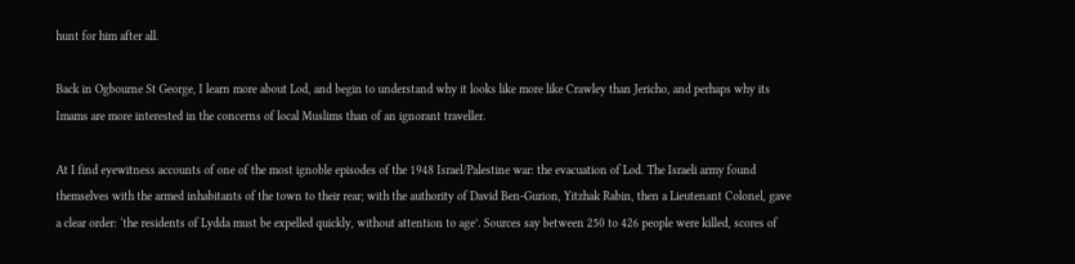hunt for him after all.

Back in Ogbourne St George, I learn more about Lod, and begin to understand why it looks like more like Crawley than Jericho, and perhaps why its Imams are more interested in the concerns of local Muslims than of an ignorant traveller.

At I find eyewitness accounts of one of the most ignoble episodes of the 1948 Israel/Palestine war: the evacuation of Lod. The Israeli army found themselves with the armed inhabitants of the town to their rear; with the authority of David Ben-Gurion, Yitzhak Rabin, then a Lieutenant Colonel, gave a clear order: ‘the residents of Lydda must be expelled quickly, without attention to age’. Sources say between 250 to 426 people were killed, scores of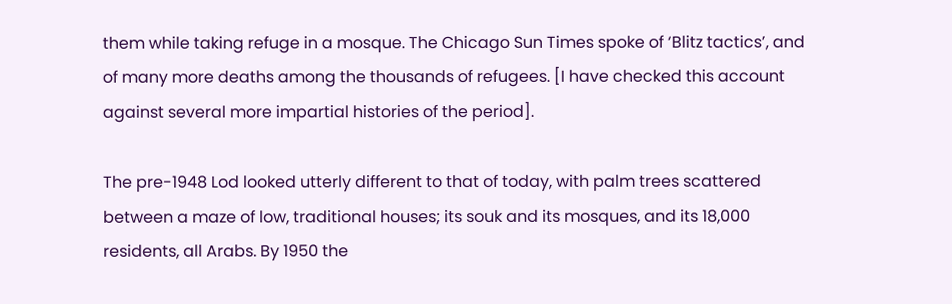them while taking refuge in a mosque. The Chicago Sun Times spoke of ‘Blitz tactics’, and of many more deaths among the thousands of refugees. [I have checked this account against several more impartial histories of the period].

The pre-1948 Lod looked utterly different to that of today, with palm trees scattered between a maze of low, traditional houses; its souk and its mosques, and its 18,000 residents, all Arabs. By 1950 the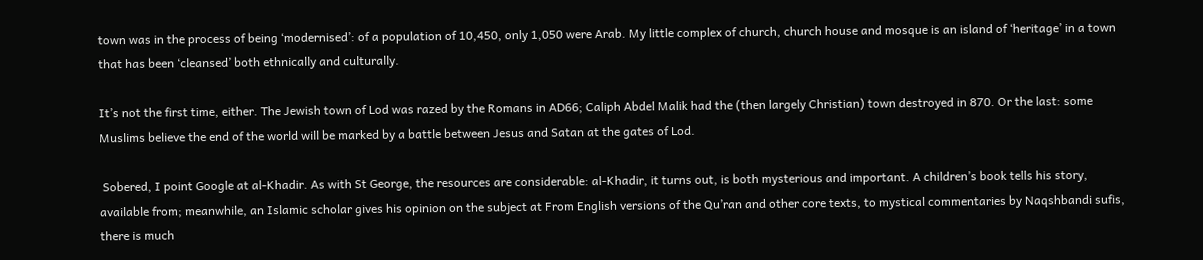town was in the process of being ‘modernised’: of a population of 10,450, only 1,050 were Arab. My little complex of church, church house and mosque is an island of ‘heritage’ in a town that has been ‘cleansed’ both ethnically and culturally.

It’s not the first time, either. The Jewish town of Lod was razed by the Romans in AD66; Caliph Abdel Malik had the (then largely Christian) town destroyed in 870. Or the last: some Muslims believe the end of the world will be marked by a battle between Jesus and Satan at the gates of Lod.

 Sobered, I point Google at al-Khadir. As with St George, the resources are considerable: al-Khadir, it turns out, is both mysterious and important. A children’s book tells his story, available from; meanwhile, an Islamic scholar gives his opinion on the subject at From English versions of the Qu’ran and other core texts, to mystical commentaries by Naqshbandi sufis, there is much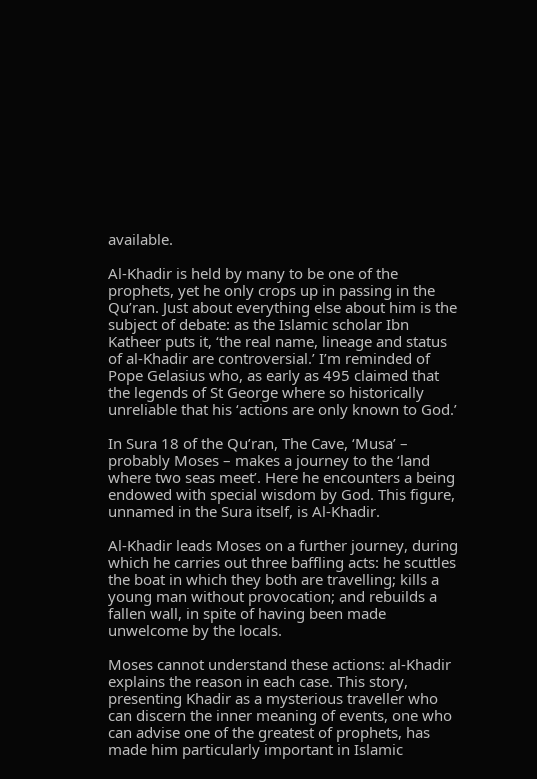available.

Al-Khadir is held by many to be one of the prophets, yet he only crops up in passing in the Qu’ran. Just about everything else about him is the subject of debate: as the Islamic scholar Ibn Katheer puts it, ‘the real name, lineage and status of al-Khadir are controversial.’ I’m reminded of Pope Gelasius who, as early as 495 claimed that the legends of St George where so historically unreliable that his ‘actions are only known to God.’

In Sura 18 of the Qu’ran, The Cave, ‘Musa’ – probably Moses – makes a journey to the ‘land where two seas meet’. Here he encounters a being endowed with special wisdom by God. This figure, unnamed in the Sura itself, is Al-Khadir.

Al-Khadir leads Moses on a further journey, during which he carries out three baffling acts: he scuttles the boat in which they both are travelling; kills a young man without provocation; and rebuilds a fallen wall, in spite of having been made unwelcome by the locals.

Moses cannot understand these actions: al-Khadir explains the reason in each case. This story, presenting Khadir as a mysterious traveller who can discern the inner meaning of events, one who can advise one of the greatest of prophets, has made him particularly important in Islamic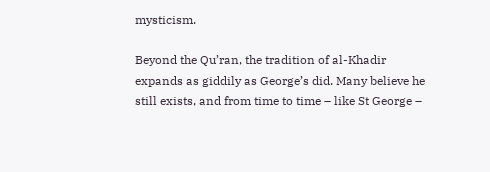mysticism.

Beyond the Qu’ran, the tradition of al-Khadir expands as giddily as George’s did. Many believe he still exists, and from time to time – like St George –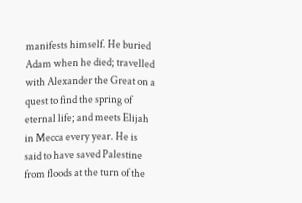manifests himself. He buried Adam when he died; travelled with Alexander the Great on a quest to find the spring of eternal life; and meets Elijah in Mecca every year. He is said to have saved Palestine from floods at the turn of the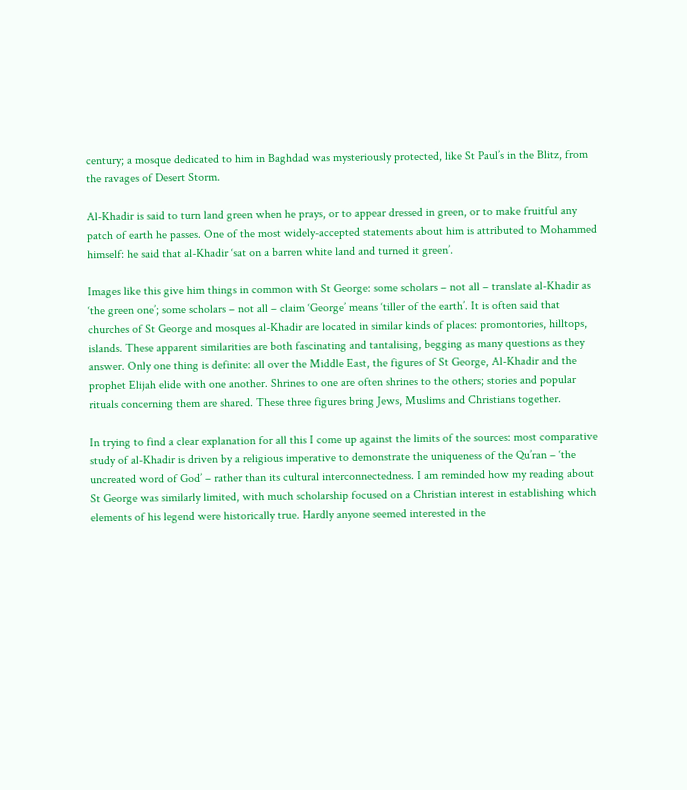century; a mosque dedicated to him in Baghdad was mysteriously protected, like St Paul’s in the Blitz, from the ravages of Desert Storm.

Al-Khadir is said to turn land green when he prays, or to appear dressed in green, or to make fruitful any patch of earth he passes. One of the most widely-accepted statements about him is attributed to Mohammed himself: he said that al-Khadir ‘sat on a barren white land and turned it green’.

Images like this give him things in common with St George: some scholars – not all – translate al-Khadir as ‘the green one’; some scholars – not all – claim ‘George’ means ‘tiller of the earth’. It is often said that churches of St George and mosques al-Khadir are located in similar kinds of places: promontories, hilltops, islands. These apparent similarities are both fascinating and tantalising, begging as many questions as they answer. Only one thing is definite: all over the Middle East, the figures of St George, Al-Khadir and the prophet Elijah elide with one another. Shrines to one are often shrines to the others; stories and popular rituals concerning them are shared. These three figures bring Jews, Muslims and Christians together.

In trying to find a clear explanation for all this I come up against the limits of the sources: most comparative study of al-Khadir is driven by a religious imperative to demonstrate the uniqueness of the Qu’ran – ‘the uncreated word of God’ – rather than its cultural interconnectedness. I am reminded how my reading about St George was similarly limited, with much scholarship focused on a Christian interest in establishing which elements of his legend were historically true. Hardly anyone seemed interested in the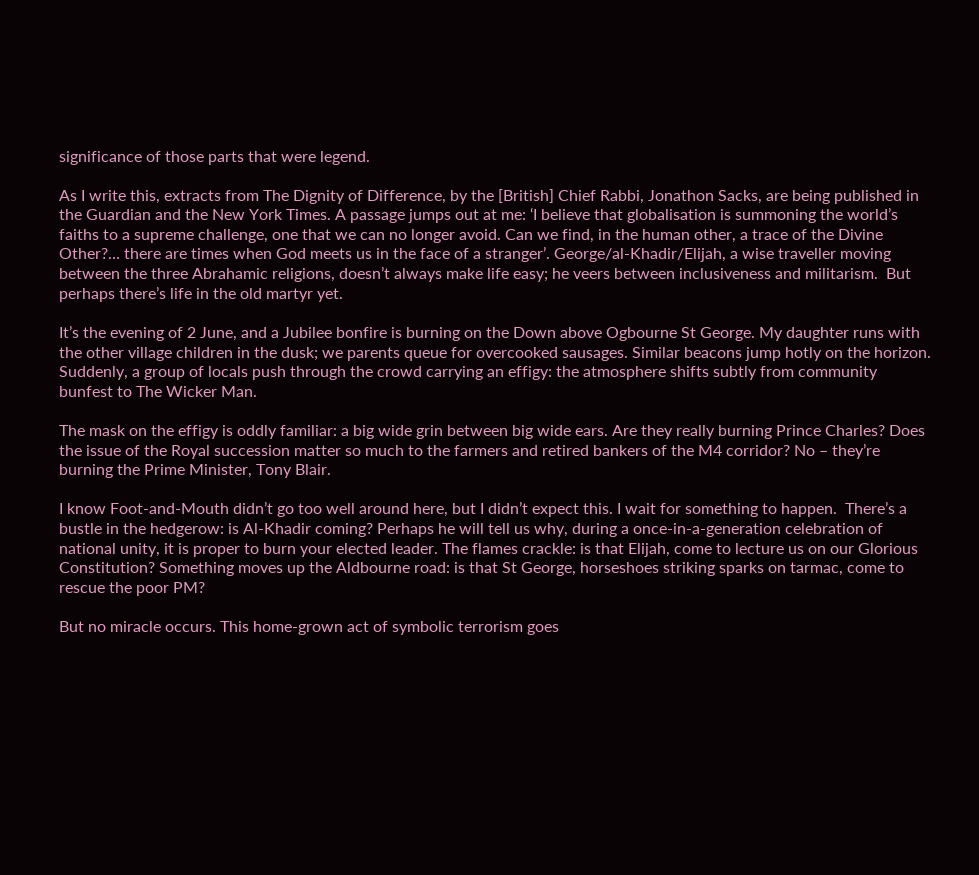significance of those parts that were legend.

As I write this, extracts from The Dignity of Difference, by the [British] Chief Rabbi, Jonathon Sacks, are being published in the Guardian and the New York Times. A passage jumps out at me: ‘I believe that globalisation is summoning the world’s faiths to a supreme challenge, one that we can no longer avoid. Can we find, in the human other, a trace of the Divine Other?… there are times when God meets us in the face of a stranger’. George/al-Khadir/Elijah, a wise traveller moving between the three Abrahamic religions, doesn’t always make life easy; he veers between inclusiveness and militarism.  But perhaps there’s life in the old martyr yet.

It’s the evening of 2 June, and a Jubilee bonfire is burning on the Down above Ogbourne St George. My daughter runs with the other village children in the dusk; we parents queue for overcooked sausages. Similar beacons jump hotly on the horizon. Suddenly, a group of locals push through the crowd carrying an effigy: the atmosphere shifts subtly from community bunfest to The Wicker Man.

The mask on the effigy is oddly familiar: a big wide grin between big wide ears. Are they really burning Prince Charles? Does the issue of the Royal succession matter so much to the farmers and retired bankers of the M4 corridor? No – they’re burning the Prime Minister, Tony Blair.

I know Foot-and-Mouth didn’t go too well around here, but I didn’t expect this. I wait for something to happen.  There’s a bustle in the hedgerow: is Al-Khadir coming? Perhaps he will tell us why, during a once-in-a-generation celebration of national unity, it is proper to burn your elected leader. The flames crackle: is that Elijah, come to lecture us on our Glorious Constitution? Something moves up the Aldbourne road: is that St George, horseshoes striking sparks on tarmac, come to rescue the poor PM?

But no miracle occurs. This home-grown act of symbolic terrorism goes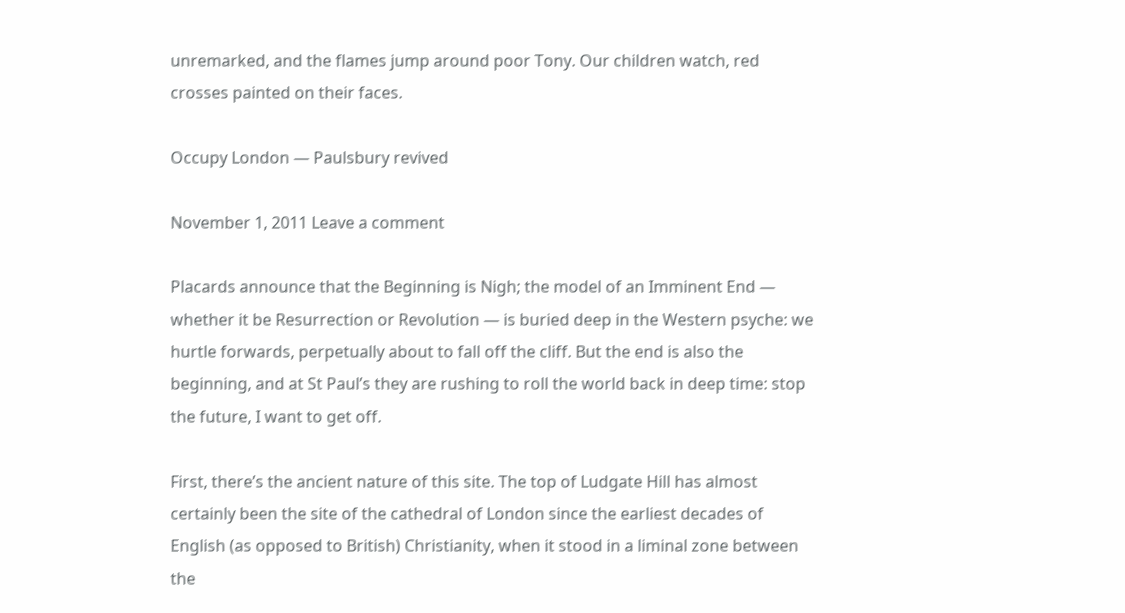unremarked, and the flames jump around poor Tony. Our children watch, red crosses painted on their faces.

Occupy London — Paulsbury revived

November 1, 2011 Leave a comment

Placards announce that the Beginning is Nigh; the model of an Imminent End — whether it be Resurrection or Revolution — is buried deep in the Western psyche: we hurtle forwards, perpetually about to fall off the cliff. But the end is also the beginning, and at St Paul’s they are rushing to roll the world back in deep time: stop the future, I want to get off.

First, there’s the ancient nature of this site. The top of Ludgate Hill has almost certainly been the site of the cathedral of London since the earliest decades of English (as opposed to British) Christianity, when it stood in a liminal zone between the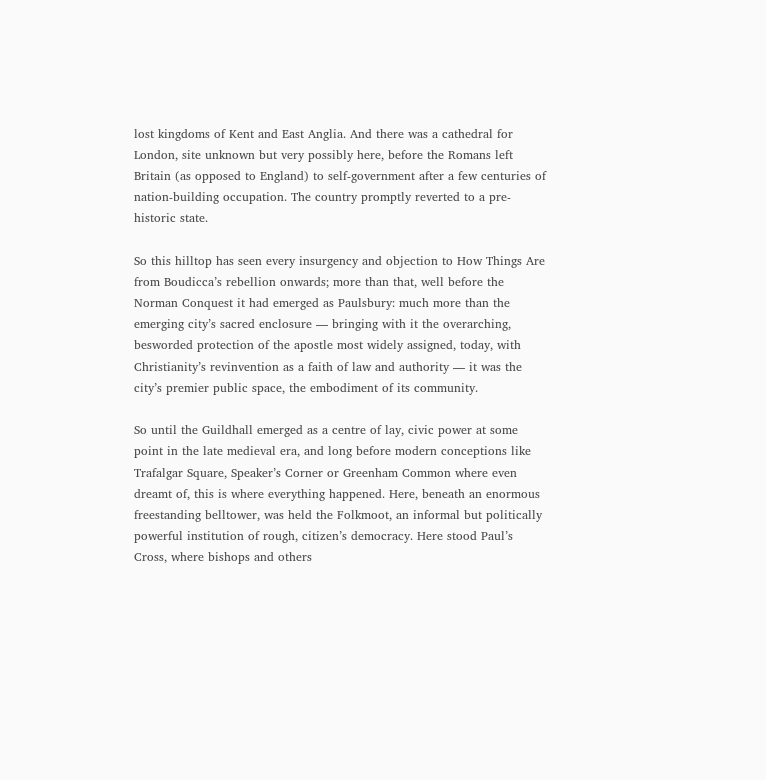lost kingdoms of Kent and East Anglia. And there was a cathedral for London, site unknown but very possibly here, before the Romans left Britain (as opposed to England) to self-government after a few centuries of nation-building occupation. The country promptly reverted to a pre-historic state.

So this hilltop has seen every insurgency and objection to How Things Are from Boudicca’s rebellion onwards; more than that, well before the Norman Conquest it had emerged as Paulsbury: much more than the emerging city’s sacred enclosure — bringing with it the overarching, besworded protection of the apostle most widely assigned, today, with Christianity’s revinvention as a faith of law and authority — it was the city’s premier public space, the embodiment of its community.

So until the Guildhall emerged as a centre of lay, civic power at some point in the late medieval era, and long before modern conceptions like Trafalgar Square, Speaker’s Corner or Greenham Common where even dreamt of, this is where everything happened. Here, beneath an enormous freestanding belltower, was held the Folkmoot, an informal but politically powerful institution of rough, citizen’s democracy. Here stood Paul’s Cross, where bishops and others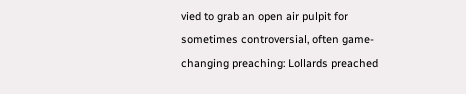vied to grab an open air pulpit for sometimes controversial, often game-changing preaching: Lollards preached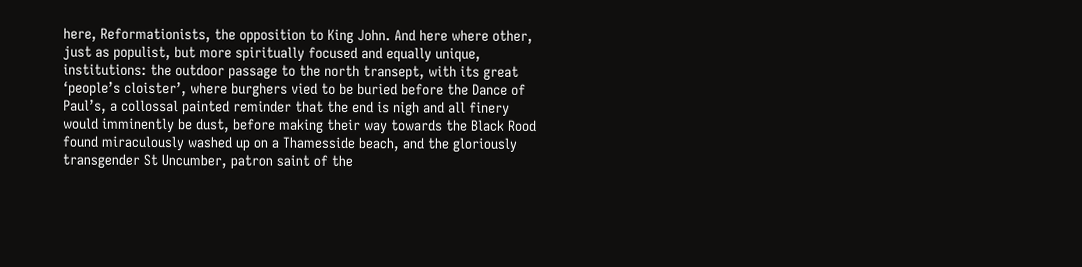here, Reformationists, the opposition to King John. And here where other, just as populist, but more spiritually focused and equally unique, institutions: the outdoor passage to the north transept, with its great ‘people’s cloister’, where burghers vied to be buried before the Dance of Paul’s, a collossal painted reminder that the end is nigh and all finery would imminently be dust, before making their way towards the Black Rood found miraculously washed up on a Thamesside beach, and the gloriously transgender St Uncumber, patron saint of the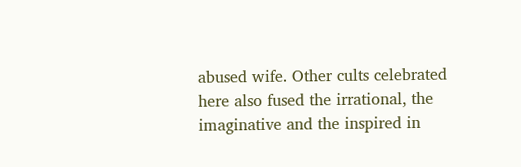abused wife. Other cults celebrated here also fused the irrational, the imaginative and the inspired in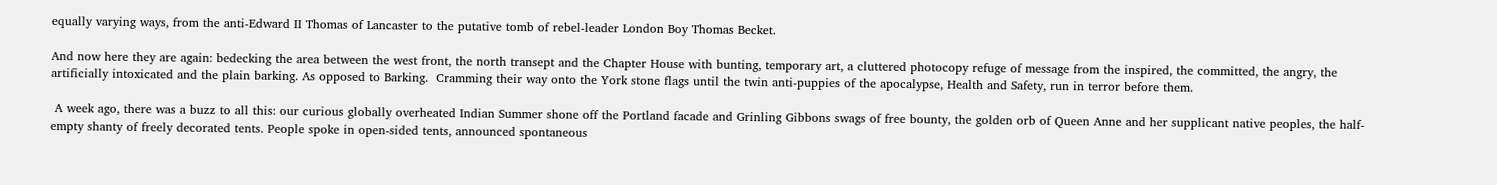equally varying ways, from the anti-Edward II Thomas of Lancaster to the putative tomb of rebel-leader London Boy Thomas Becket.

And now here they are again: bedecking the area between the west front, the north transept and the Chapter House with bunting, temporary art, a cluttered photocopy refuge of message from the inspired, the committed, the angry, the artificially intoxicated and the plain barking. As opposed to Barking.  Cramming their way onto the York stone flags until the twin anti-puppies of the apocalypse, Health and Safety, run in terror before them.

 A week ago, there was a buzz to all this: our curious globally overheated Indian Summer shone off the Portland facade and Grinling Gibbons swags of free bounty, the golden orb of Queen Anne and her supplicant native peoples, the half-empty shanty of freely decorated tents. People spoke in open-sided tents, announced spontaneous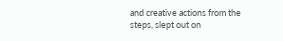and creative actions from the steps, slept out on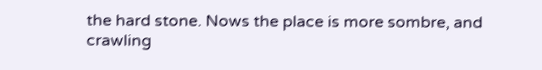the hard stone. Nows the place is more sombre, and crawling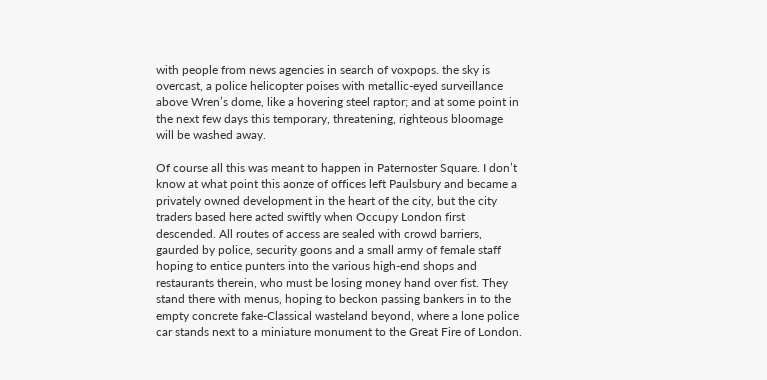with people from news agencies in search of voxpops. the sky is overcast, a police helicopter poises with metallic-eyed surveillance above Wren’s dome, like a hovering steel raptor; and at some point in the next few days this temporary, threatening, righteous bloomage will be washed away.

Of course all this was meant to happen in Paternoster Square. I don’t know at what point this aonze of offices left Paulsbury and became a privately owned development in the heart of the city, but the city traders based here acted swiftly when Occupy London first descended. All routes of access are sealed with crowd barriers, gaurded by police, security goons and a small army of female staff hoping to entice punters into the various high-end shops and restaurants therein, who must be losing money hand over fist. They stand there with menus, hoping to beckon passing bankers in to the empty concrete fake-Classical wasteland beyond, where a lone police car stands next to a miniature monument to the Great Fire of London.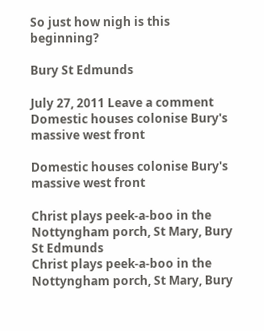So just how nigh is this beginning?

Bury St Edmunds

July 27, 2011 Leave a comment
Domestic houses colonise Bury's massive west front

Domestic houses colonise Bury's massive west front

Christ plays peek-a-boo in the Nottyngham porch, St Mary, Bury St Edmunds
Christ plays peek-a-boo in the Nottyngham porch, St Mary, Bury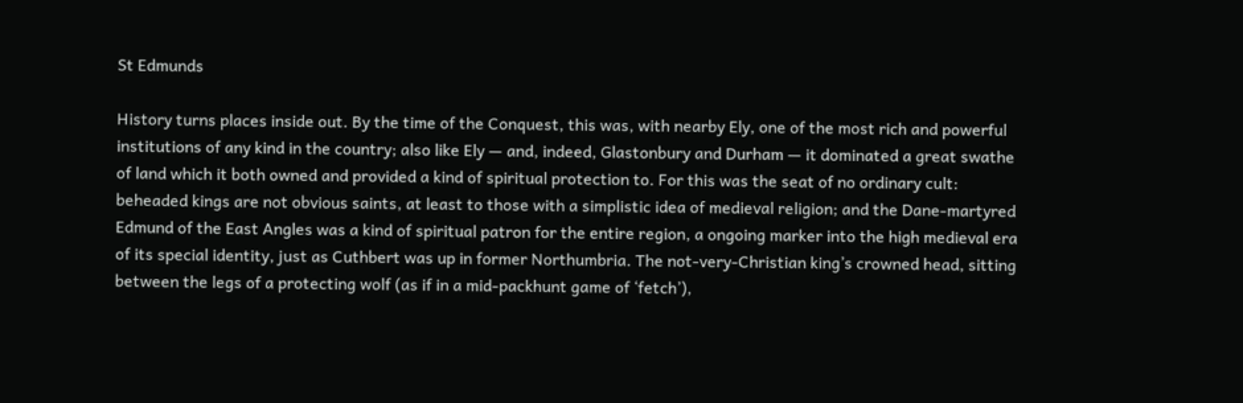St Edmunds

History turns places inside out. By the time of the Conquest, this was, with nearby Ely, one of the most rich and powerful institutions of any kind in the country; also like Ely — and, indeed, Glastonbury and Durham — it dominated a great swathe of land which it both owned and provided a kind of spiritual protection to. For this was the seat of no ordinary cult: beheaded kings are not obvious saints, at least to those with a simplistic idea of medieval religion; and the Dane-martyred Edmund of the East Angles was a kind of spiritual patron for the entire region, a ongoing marker into the high medieval era of its special identity, just as Cuthbert was up in former Northumbria. The not-very-Christian king’s crowned head, sitting between the legs of a protecting wolf (as if in a mid-packhunt game of ‘fetch’),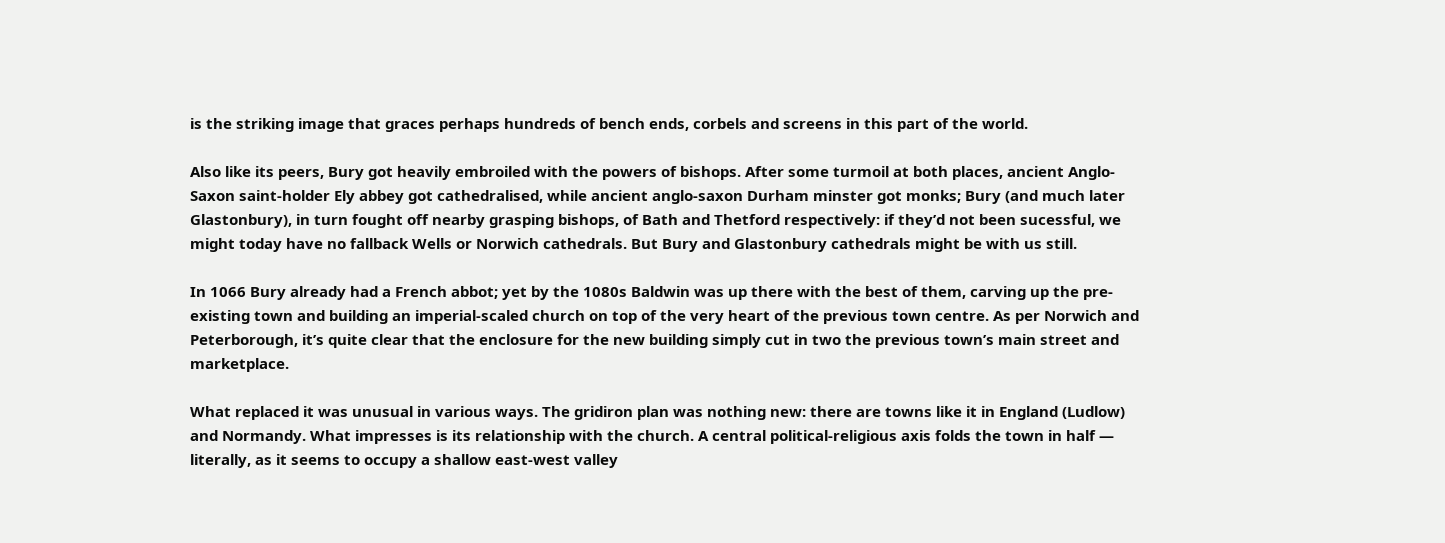is the striking image that graces perhaps hundreds of bench ends, corbels and screens in this part of the world.

Also like its peers, Bury got heavily embroiled with the powers of bishops. After some turmoil at both places, ancient Anglo-Saxon saint-holder Ely abbey got cathedralised, while ancient anglo-saxon Durham minster got monks; Bury (and much later Glastonbury), in turn fought off nearby grasping bishops, of Bath and Thetford respectively: if they’d not been sucessful, we might today have no fallback Wells or Norwich cathedrals. But Bury and Glastonbury cathedrals might be with us still.

In 1066 Bury already had a French abbot; yet by the 1080s Baldwin was up there with the best of them, carving up the pre-existing town and building an imperial-scaled church on top of the very heart of the previous town centre. As per Norwich and Peterborough, it’s quite clear that the enclosure for the new building simply cut in two the previous town’s main street and marketplace.

What replaced it was unusual in various ways. The gridiron plan was nothing new: there are towns like it in England (Ludlow) and Normandy. What impresses is its relationship with the church. A central political-religious axis folds the town in half — literally, as it seems to occupy a shallow east-west valley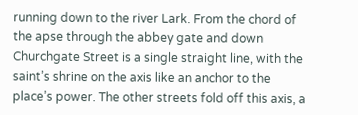running down to the river Lark. From the chord of the apse through the abbey gate and down Churchgate Street is a single straight line, with the saint’s shrine on the axis like an anchor to the place’s power. The other streets fold off this axis, a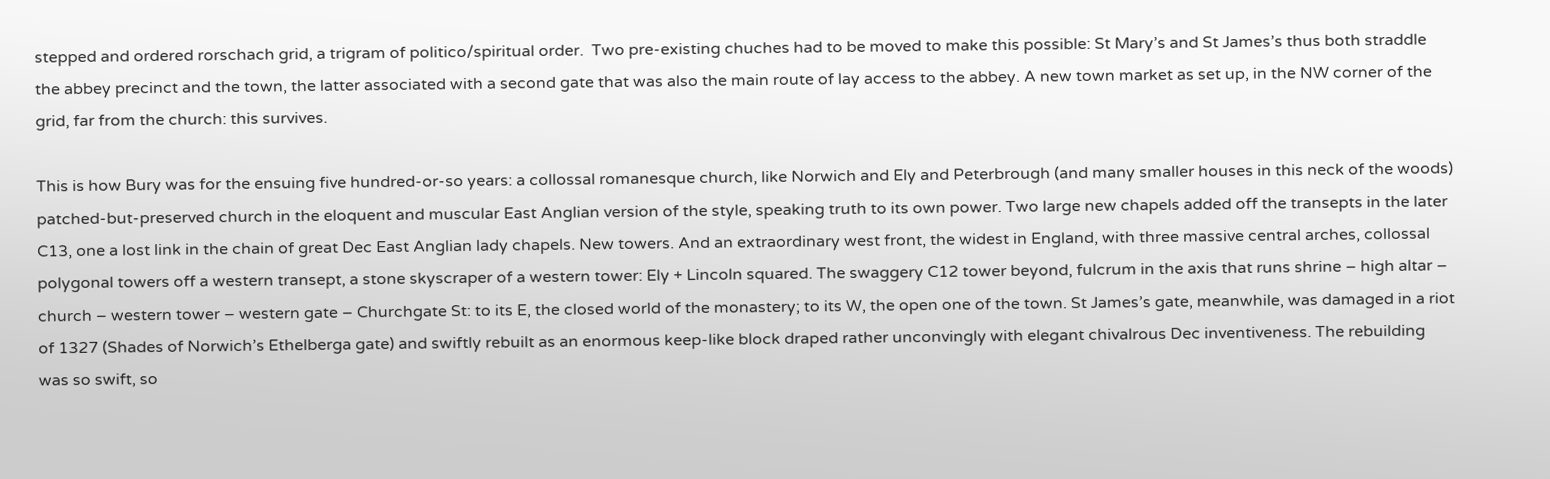stepped and ordered rorschach grid, a trigram of politico/spiritual order.  Two pre-existing chuches had to be moved to make this possible: St Mary’s and St James’s thus both straddle the abbey precinct and the town, the latter associated with a second gate that was also the main route of lay access to the abbey. A new town market as set up, in the NW corner of the grid, far from the church: this survives.

This is how Bury was for the ensuing five hundred-or-so years: a collossal romanesque church, like Norwich and Ely and Peterbrough (and many smaller houses in this neck of the woods) patched-but-preserved church in the eloquent and muscular East Anglian version of the style, speaking truth to its own power. Two large new chapels added off the transepts in the later C13, one a lost link in the chain of great Dec East Anglian lady chapels. New towers. And an extraordinary west front, the widest in England, with three massive central arches, collossal polygonal towers off a western transept, a stone skyscraper of a western tower: Ely + Lincoln squared. The swaggery C12 tower beyond, fulcrum in the axis that runs shrine – high altar – church – western tower – western gate – Churchgate St: to its E, the closed world of the monastery; to its W, the open one of the town. St James’s gate, meanwhile, was damaged in a riot of 1327 (Shades of Norwich’s Ethelberga gate) and swiftly rebuilt as an enormous keep-like block draped rather unconvingly with elegant chivalrous Dec inventiveness. The rebuilding was so swift, so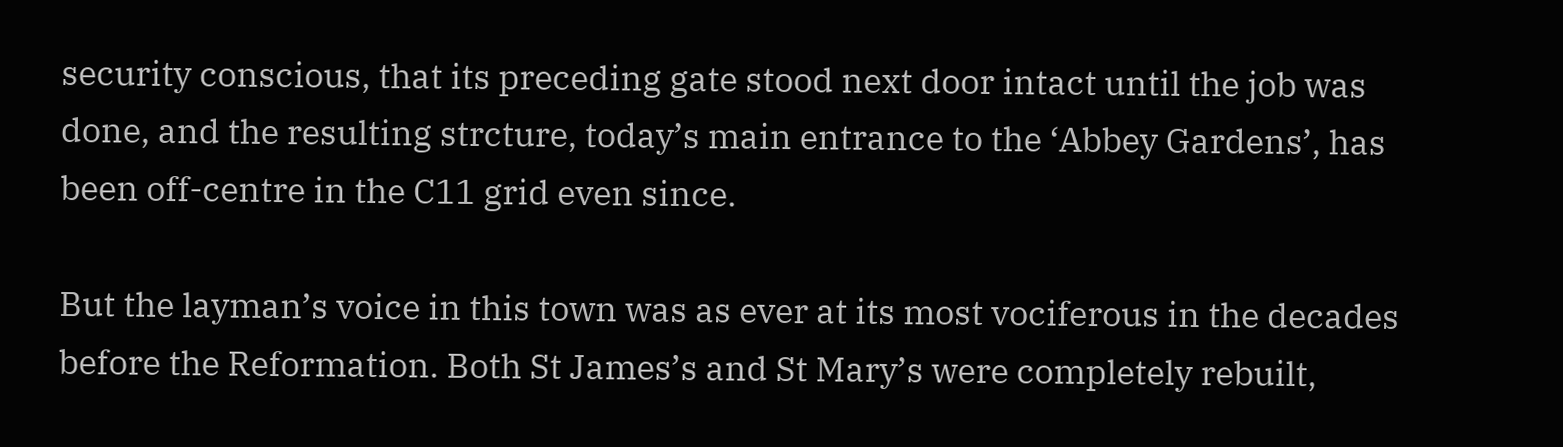security conscious, that its preceding gate stood next door intact until the job was done, and the resulting strcture, today’s main entrance to the ‘Abbey Gardens’, has been off-centre in the C11 grid even since.

But the layman’s voice in this town was as ever at its most vociferous in the decades before the Reformation. Both St James’s and St Mary’s were completely rebuilt,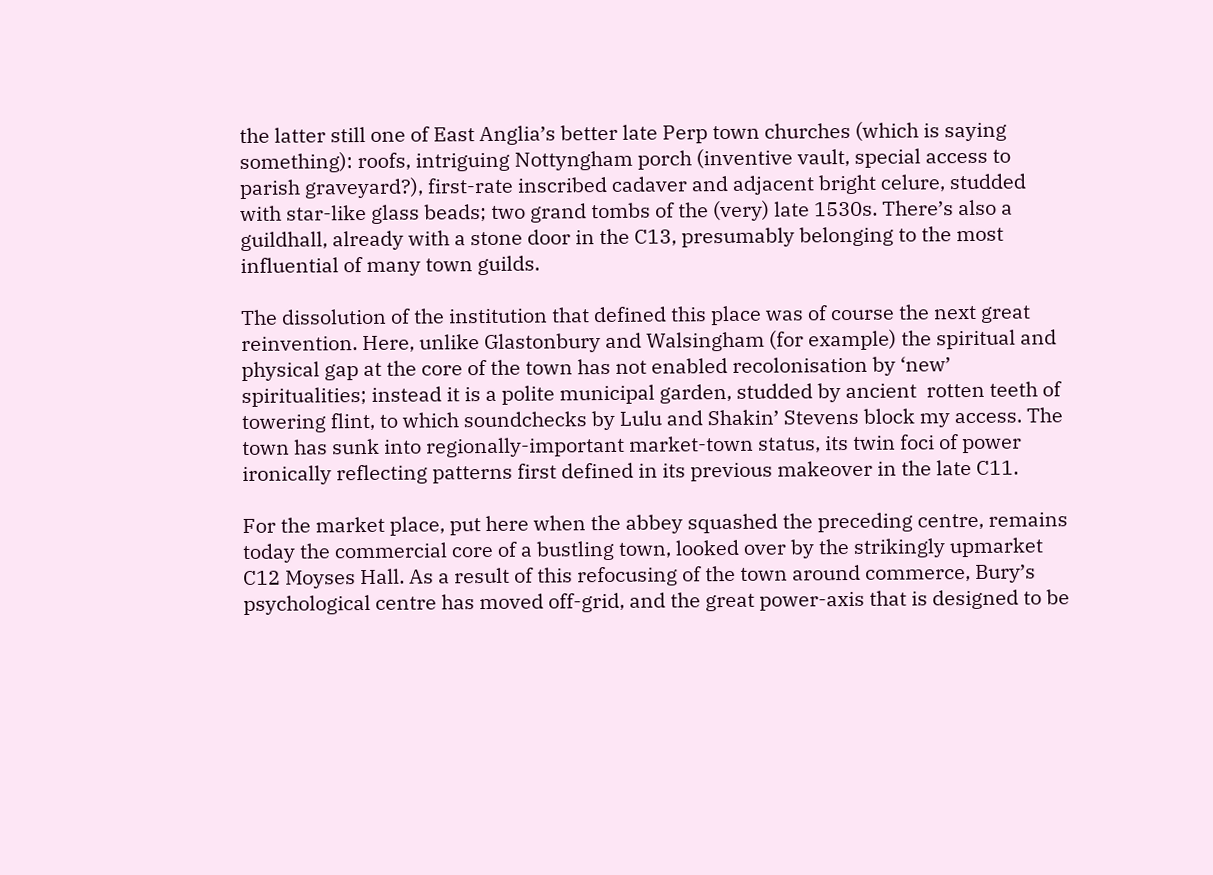the latter still one of East Anglia’s better late Perp town churches (which is saying something): roofs, intriguing Nottyngham porch (inventive vault, special access to parish graveyard?), first-rate inscribed cadaver and adjacent bright celure, studded with star-like glass beads; two grand tombs of the (very) late 1530s. There’s also a guildhall, already with a stone door in the C13, presumably belonging to the most influential of many town guilds.

The dissolution of the institution that defined this place was of course the next great reinvention. Here, unlike Glastonbury and Walsingham (for example) the spiritual and physical gap at the core of the town has not enabled recolonisation by ‘new’ spiritualities; instead it is a polite municipal garden, studded by ancient  rotten teeth of towering flint, to which soundchecks by Lulu and Shakin’ Stevens block my access. The town has sunk into regionally-important market-town status, its twin foci of power ironically reflecting patterns first defined in its previous makeover in the late C11.

For the market place, put here when the abbey squashed the preceding centre, remains today the commercial core of a bustling town, looked over by the strikingly upmarket C12 Moyses Hall. As a result of this refocusing of the town around commerce, Bury’s psychological centre has moved off-grid, and the great power-axis that is designed to be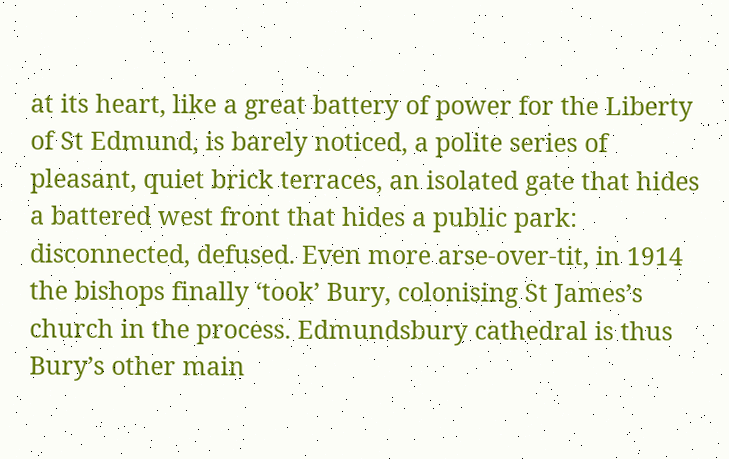at its heart, like a great battery of power for the Liberty of St Edmund, is barely noticed, a polite series of pleasant, quiet brick terraces, an isolated gate that hides a battered west front that hides a public park: disconnected, defused. Even more arse-over-tit, in 1914 the bishops finally ‘took’ Bury, colonising St James’s church in the process. Edmundsbury cathedral is thus Bury’s other main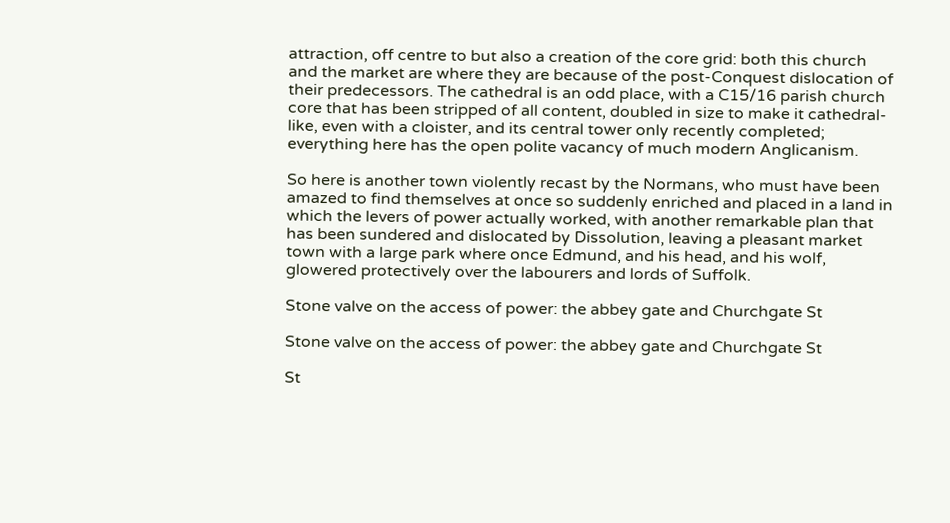attraction, off centre to but also a creation of the core grid: both this church and the market are where they are because of the post-Conquest dislocation of their predecessors. The cathedral is an odd place, with a C15/16 parish church core that has been stripped of all content, doubled in size to make it cathedral-like, even with a cloister, and its central tower only recently completed; everything here has the open polite vacancy of much modern Anglicanism.

So here is another town violently recast by the Normans, who must have been amazed to find themselves at once so suddenly enriched and placed in a land in which the levers of power actually worked, with another remarkable plan that has been sundered and dislocated by Dissolution, leaving a pleasant market town with a large park where once Edmund, and his head, and his wolf, glowered protectively over the labourers and lords of Suffolk.

Stone valve on the access of power: the abbey gate and Churchgate St

Stone valve on the access of power: the abbey gate and Churchgate St

St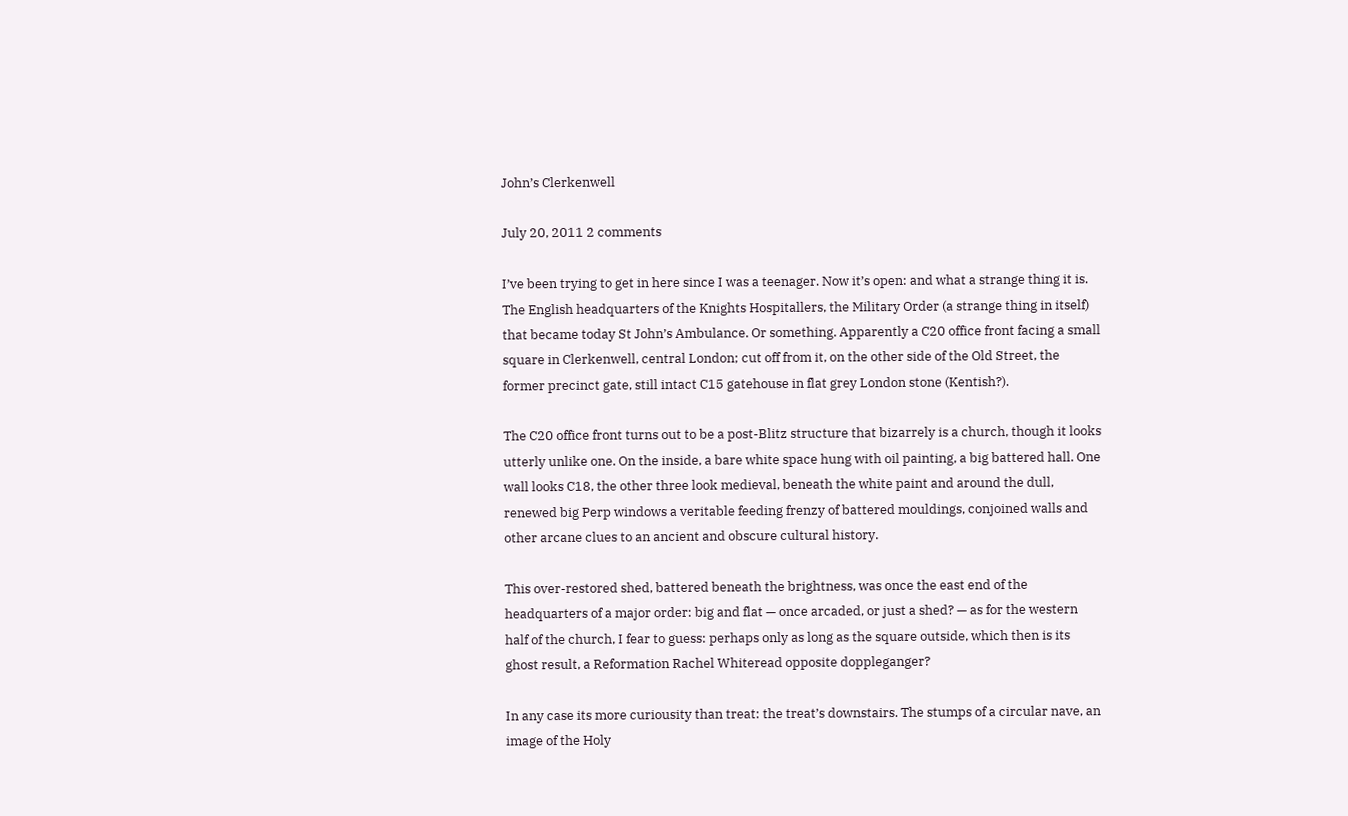John’s Clerkenwell

July 20, 2011 2 comments

I’ve been trying to get in here since I was a teenager. Now it’s open: and what a strange thing it is. The English headquarters of the Knights Hospitallers, the Military Order (a strange thing in itself) that became today St John’s Ambulance. Or something. Apparently a C20 office front facing a small square in Clerkenwell, central London; cut off from it, on the other side of the Old Street, the former precinct gate, still intact C15 gatehouse in flat grey London stone (Kentish?).

The C20 office front turns out to be a post-Blitz structure that bizarrely is a church, though it looks utterly unlike one. On the inside, a bare white space hung with oil painting, a big battered hall. One wall looks C18, the other three look medieval, beneath the white paint and around the dull, renewed big Perp windows a veritable feeding frenzy of battered mouldings, conjoined walls and other arcane clues to an ancient and obscure cultural history.

This over-restored shed, battered beneath the brightness, was once the east end of the headquarters of a major order: big and flat — once arcaded, or just a shed? — as for the western half of the church, I fear to guess: perhaps only as long as the square outside, which then is its ghost result, a Reformation Rachel Whiteread opposite doppleganger?

In any case its more curiousity than treat: the treat’s downstairs. The stumps of a circular nave, an image of the Holy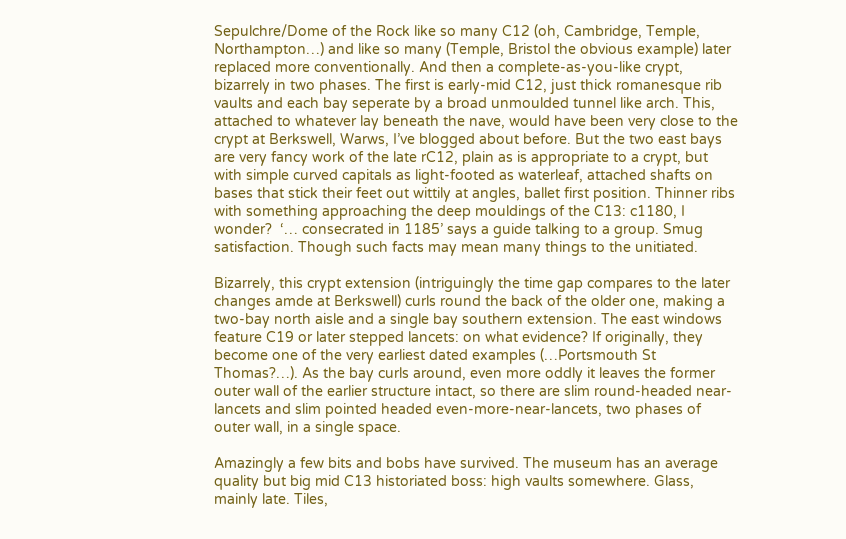Sepulchre/Dome of the Rock like so many C12 (oh, Cambridge, Temple, Northampton…) and like so many (Temple, Bristol the obvious example) later replaced more conventionally. And then a complete-as-you-like crypt, bizarrely in two phases. The first is early-mid C12, just thick romanesque rib vaults and each bay seperate by a broad unmoulded tunnel like arch. This, attached to whatever lay beneath the nave, would have been very close to the crypt at Berkswell, Warws, I’ve blogged about before. But the two east bays are very fancy work of the late rC12, plain as is appropriate to a crypt, but with simple curved capitals as light-footed as waterleaf, attached shafts on bases that stick their feet out wittily at angles, ballet first position. Thinner ribs with something approaching the deep mouldings of the C13: c1180, I wonder?  ‘… consecrated in 1185’ says a guide talking to a group. Smug satisfaction. Though such facts may mean many things to the unitiated.

Bizarrely, this crypt extension (intriguingly the time gap compares to the later changes amde at Berkswell) curls round the back of the older one, making a two-bay north aisle and a single bay southern extension. The east windows feature C19 or later stepped lancets: on what evidence? If originally, they become one of the very earliest dated examples (…Portsmouth St Thomas?…). As the bay curls around, even more oddly it leaves the former outer wall of the earlier structure intact, so there are slim round-headed near-lancets and slim pointed headed even-more-near-lancets, two phases of outer wall, in a single space.

Amazingly a few bits and bobs have survived. The museum has an average quality but big mid C13 historiated boss: high vaults somewhere. Glass, mainly late. Tiles,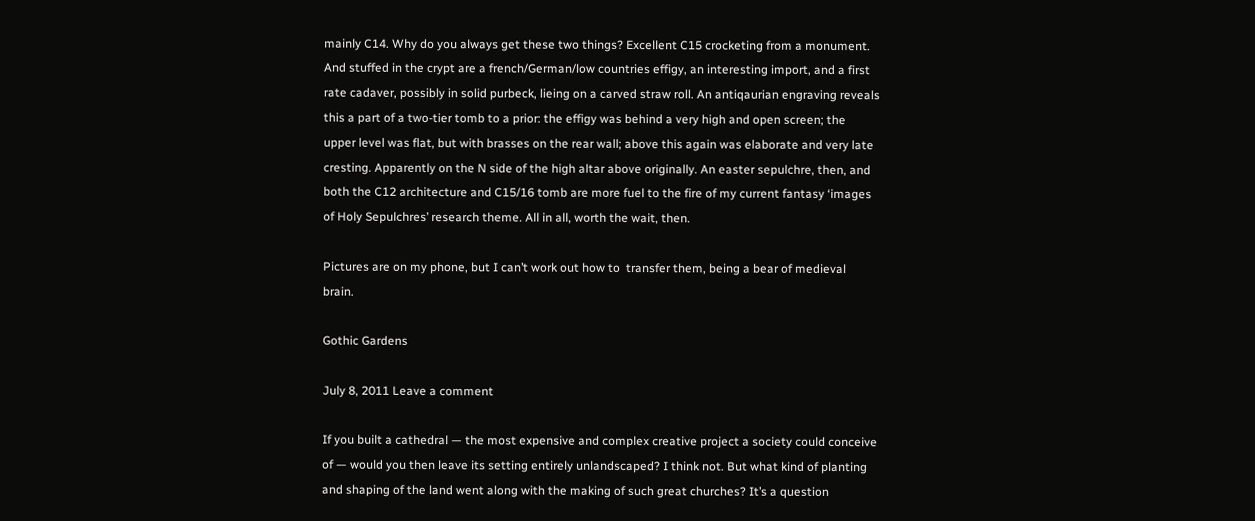mainly C14. Why do you always get these two things? Excellent C15 crocketing from a monument. And stuffed in the crypt are a french/German/low countries effigy, an interesting import, and a first rate cadaver, possibly in solid purbeck, lieing on a carved straw roll. An antiqaurian engraving reveals this a part of a two-tier tomb to a prior: the effigy was behind a very high and open screen; the upper level was flat, but with brasses on the rear wall; above this again was elaborate and very late cresting. Apparently on the N side of the high altar above originally. An easter sepulchre, then, and both the C12 architecture and C15/16 tomb are more fuel to the fire of my current fantasy ‘images of Holy Sepulchres’ research theme. All in all, worth the wait, then.

Pictures are on my phone, but I can’t work out how to  transfer them, being a bear of medieval brain.

Gothic Gardens

July 8, 2011 Leave a comment

If you built a cathedral — the most expensive and complex creative project a society could conceive of — would you then leave its setting entirely unlandscaped? I think not. But what kind of planting and shaping of the land went along with the making of such great churches? It’s a question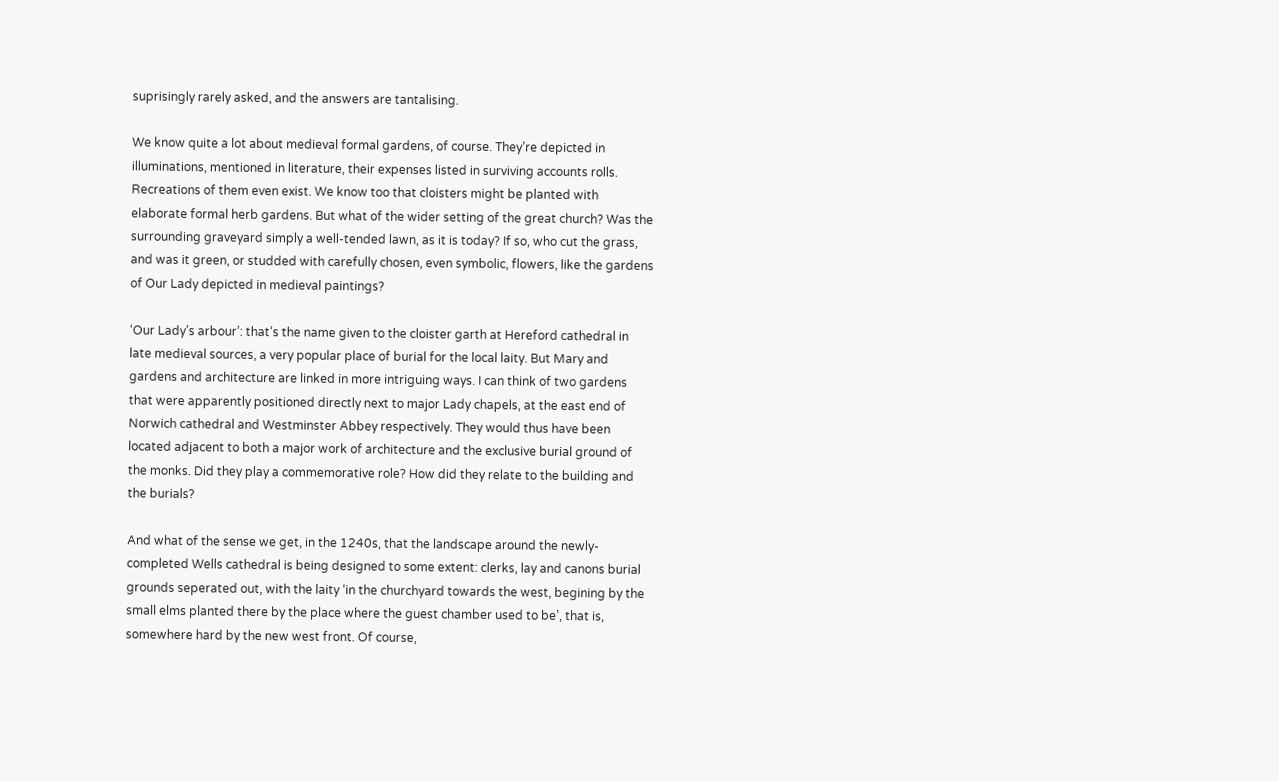suprisingly rarely asked, and the answers are tantalising.

We know quite a lot about medieval formal gardens, of course. They’re depicted in illuminations, mentioned in literature, their expenses listed in surviving accounts rolls. Recreations of them even exist. We know too that cloisters might be planted with elaborate formal herb gardens. But what of the wider setting of the great church? Was the surrounding graveyard simply a well-tended lawn, as it is today? If so, who cut the grass, and was it green, or studded with carefully chosen, even symbolic, flowers, like the gardens of Our Lady depicted in medieval paintings?

‘Our Lady’s arbour’: that’s the name given to the cloister garth at Hereford cathedral in late medieval sources, a very popular place of burial for the local laity. But Mary and gardens and architecture are linked in more intriguing ways. I can think of two gardens that were apparently positioned directly next to major Lady chapels, at the east end of Norwich cathedral and Westminster Abbey respectively. They would thus have been located adjacent to both a major work of architecture and the exclusive burial ground of the monks. Did they play a commemorative role? How did they relate to the building and the burials?

And what of the sense we get, in the 1240s, that the landscape around the newly-completed Wells cathedral is being designed to some extent: clerks, lay and canons burial grounds seperated out, with the laity ‘in the churchyard towards the west, begining by the small elms planted there by the place where the guest chamber used to be’, that is, somewhere hard by the new west front. Of course,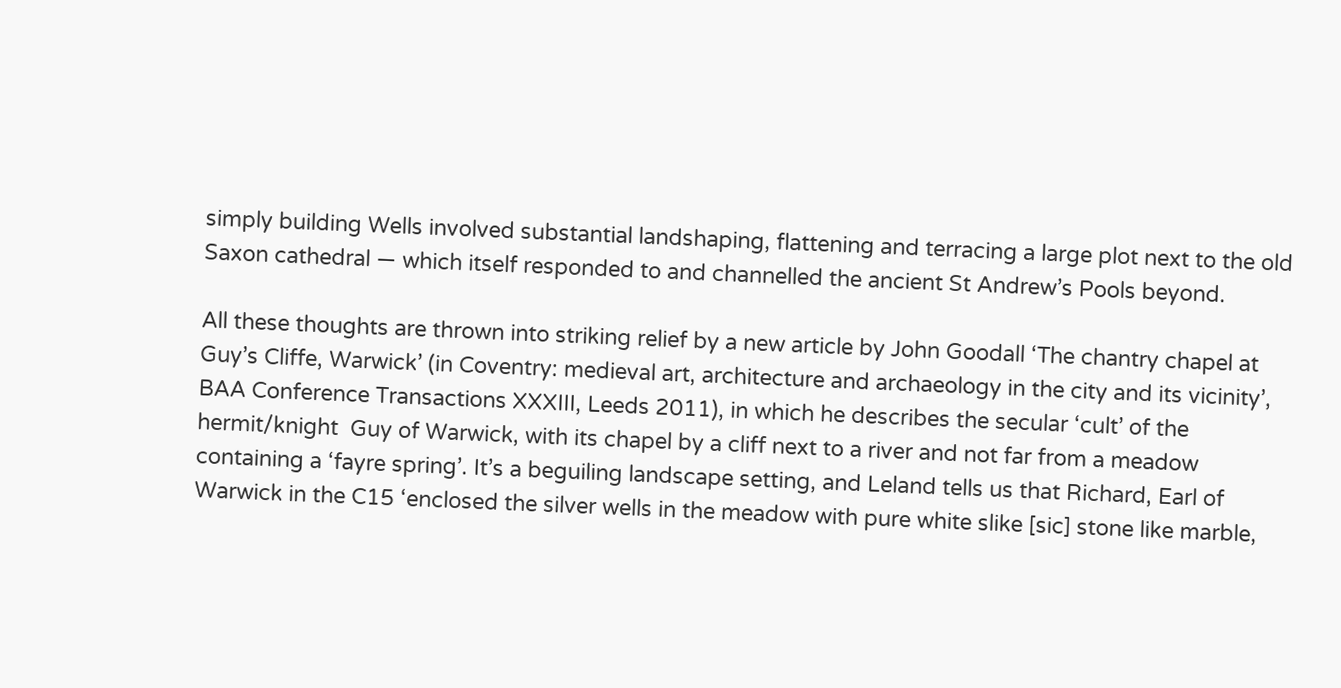simply building Wells involved substantial landshaping, flattening and terracing a large plot next to the old Saxon cathedral — which itself responded to and channelled the ancient St Andrew’s Pools beyond.

All these thoughts are thrown into striking relief by a new article by John Goodall ‘The chantry chapel at Guy’s Cliffe, Warwick’ (in Coventry: medieval art, architecture and archaeology in the city and its vicinity’, BAA Conference Transactions XXXIII, Leeds 2011), in which he describes the secular ‘cult’ of the hermit/knight  Guy of Warwick, with its chapel by a cliff next to a river and not far from a meadow containing a ‘fayre spring’. It’s a beguiling landscape setting, and Leland tells us that Richard, Earl of Warwick in the C15 ‘enclosed the silver wells in the meadow with pure white slike [sic] stone like marble,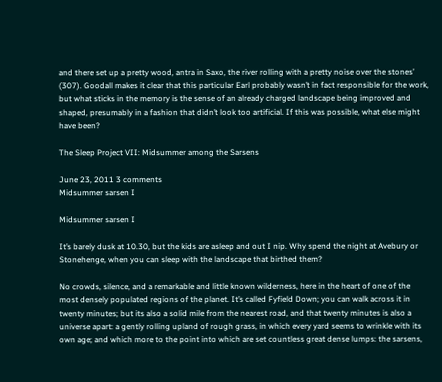and there set up a pretty wood, antra in Saxo, the river rolling with a pretty noise over the stones’ (307). Goodall makes it clear that this particular Earl probably wasn’t in fact responsible for the work, but what sticks in the memory is the sense of an already charged landscape being improved and shaped, presumably in a fashion that didn’t look too artificial. If this was possible, what else might have been?

The Sleep Project VII: Midsummer among the Sarsens

June 23, 2011 3 comments
Midsummer sarsen I

Midsummer sarsen I

It’s barely dusk at 10.30, but the kids are asleep and out I nip. Why spend the night at Avebury or Stonehenge, when you can sleep with the landscape that birthed them?

No crowds, silence, and a remarkable and little known wilderness, here in the heart of one of the most densely populated regions of the planet. It’s called Fyfield Down; you can walk across it in twenty minutes; but its also a solid mile from the nearest road, and that twenty minutes is also a universe apart: a gently rolling upland of rough grass, in which every yard seems to wrinkle with its own age; and which more to the point into which are set countless great dense lumps: the sarsens,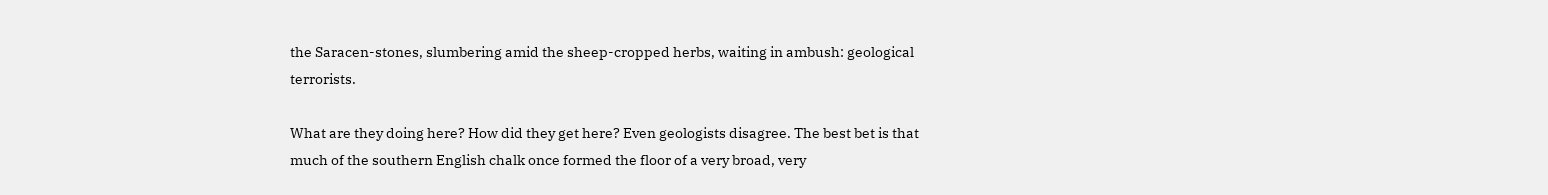the Saracen-stones, slumbering amid the sheep-cropped herbs, waiting in ambush: geological terrorists.

What are they doing here? How did they get here? Even geologists disagree. The best bet is that much of the southern English chalk once formed the floor of a very broad, very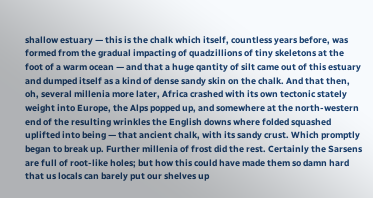shallow estuary — this is the chalk which itself, countless years before, was formed from the gradual impacting of quadzillions of tiny skeletons at the foot of a warm ocean — and that a huge qantity of silt came out of this estuary and dumped itself as a kind of dense sandy skin on the chalk. And that then, oh, several millenia more later, Africa crashed with its own tectonic stately weight into Europe, the Alps popped up, and somewhere at the north-western end of the resulting wrinkles the English downs where folded squashed uplifted into being — that ancient chalk, with its sandy crust. Which promptly began to break up. Further millenia of frost did the rest. Certainly the Sarsens are full of root-like holes; but how this could have made them so damn hard that us locals can barely put our shelves up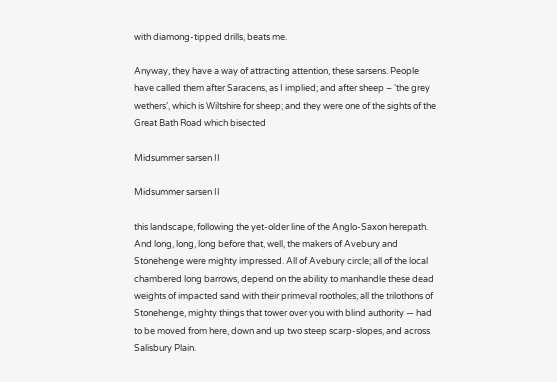with diamong-tipped drills, beats me.

Anyway, they have a way of attracting attention, these sarsens. People have called them after Saracens, as I implied; and after sheep – ‘the grey wethers’, which is Wiltshire for sheep; and they were one of the sights of the Great Bath Road which bisected

Midsummer sarsen II

Midsummer sarsen II

this landscape, following the yet-older line of the Anglo-Saxon herepath. And long, long, long before that, well, the makers of Avebury and Stonehenge were mighty impressed. All of Avebury circle; all of the local chambered long barrows, depend on the ability to manhandle these dead weights of impacted sand with their primeval rootholes; all the trilothons of Stonehenge, mighty things that tower over you with blind authority — had to be moved from here, down and up two steep scarp-slopes, and across Salisbury Plain.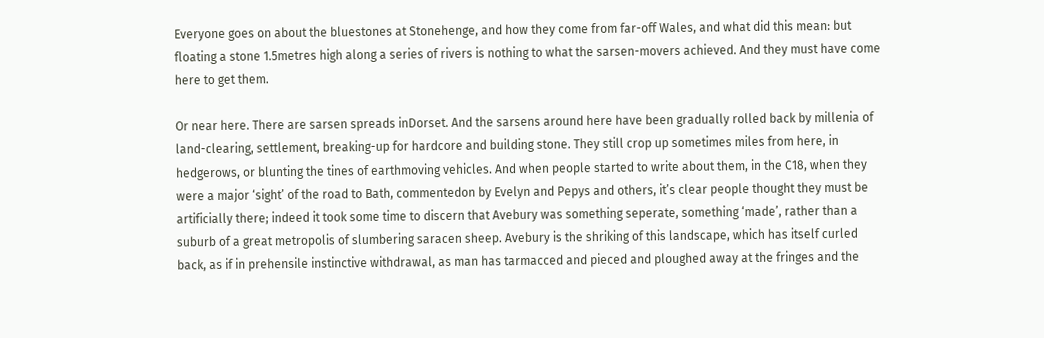Everyone goes on about the bluestones at Stonehenge, and how they come from far-off Wales, and what did this mean: but floating a stone 1.5metres high along a series of rivers is nothing to what the sarsen-movers achieved. And they must have come here to get them.

Or near here. There are sarsen spreads inDorset. And the sarsens around here have been gradually rolled back by millenia of land-clearing, settlement, breaking-up for hardcore and building stone. They still crop up sometimes miles from here, in hedgerows, or blunting the tines of earthmoving vehicles. And when people started to write about them, in the C18, when they were a major ‘sight’ of the road to Bath, commentedon by Evelyn and Pepys and others, it’s clear people thought they must be artificially there; indeed it took some time to discern that Avebury was something seperate, something ‘made’, rather than a suburb of a great metropolis of slumbering saracen sheep. Avebury is the shriking of this landscape, which has itself curled back, as if in prehensile instinctive withdrawal, as man has tarmacced and pieced and ploughed away at the fringes and the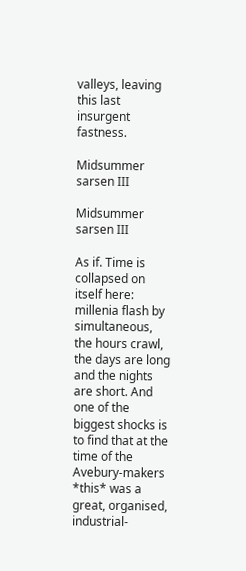valleys, leaving this last insurgent fastness.

Midsummer sarsen III

Midsummer sarsen III

As if. Time is collapsed on itself here: millenia flash by simultaneous, the hours crawl, the days are long and the nights are short. And one of the biggest shocks is to find that at the time of the Avebury-makers *this* was a great, organised, industrial-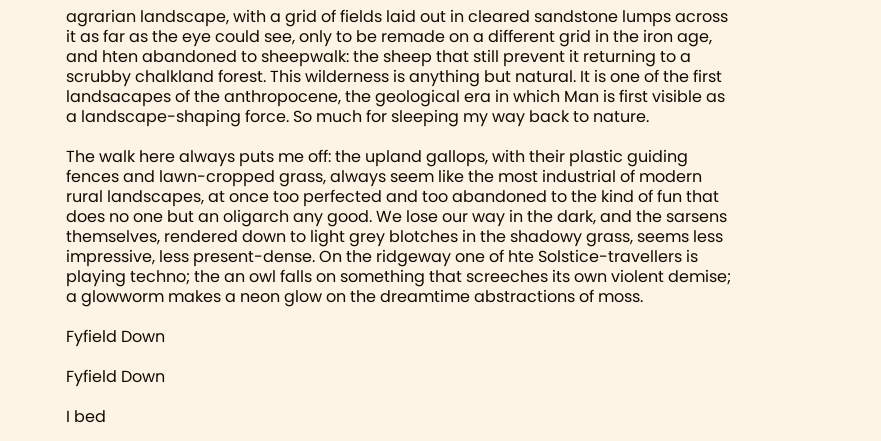agrarian landscape, with a grid of fields laid out in cleared sandstone lumps across it as far as the eye could see, only to be remade on a different grid in the iron age, and hten abandoned to sheepwalk: the sheep that still prevent it returning to a scrubby chalkland forest. This wilderness is anything but natural. It is one of the first landsacapes of the anthropocene, the geological era in which Man is first visible as a landscape-shaping force. So much for sleeping my way back to nature.

The walk here always puts me off: the upland gallops, with their plastic guiding fences and lawn-cropped grass, always seem like the most industrial of modern rural landscapes, at once too perfected and too abandoned to the kind of fun that does no one but an oligarch any good. We lose our way in the dark, and the sarsens themselves, rendered down to light grey blotches in the shadowy grass, seems less impressive, less present-dense. On the ridgeway one of hte Solstice-travellers is playing techno; the an owl falls on something that screeches its own violent demise; a glowworm makes a neon glow on the dreamtime abstractions of moss.

Fyfield Down

Fyfield Down

I bed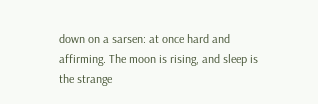down on a sarsen: at once hard and affirming. The moon is rising, and sleep is the strange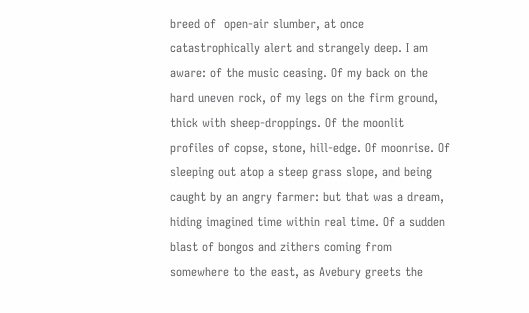breed of  open-air slumber, at once catastrophically alert and strangely deep. I am aware: of the music ceasing. Of my back on the hard uneven rock, of my legs on the firm ground, thick with sheep-droppings. Of the moonlit profiles of copse, stone, hill-edge. Of moonrise. Of sleeping out atop a steep grass slope, and being caught by an angry farmer: but that was a dream, hiding imagined time within real time. Of a sudden blast of bongos and zithers coming from somewhere to the east, as Avebury greets the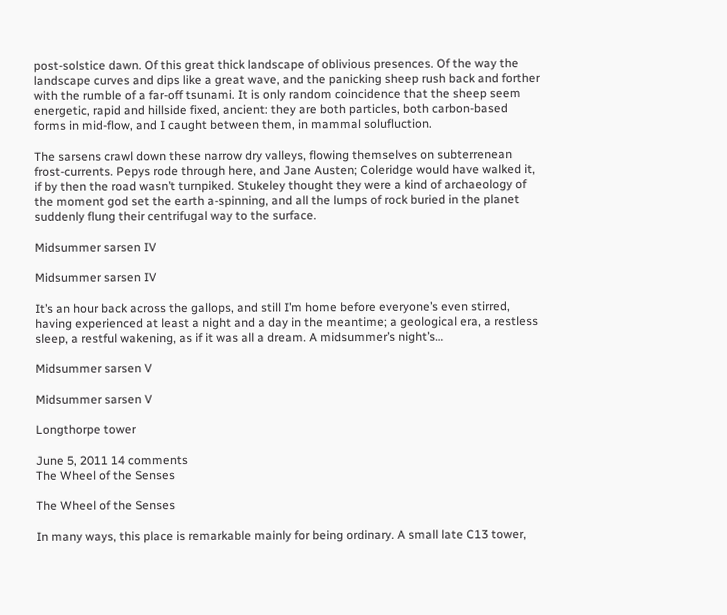post-solstice dawn. Of this great thick landscape of oblivious presences. Of the way the landscape curves and dips like a great wave, and the panicking sheep rush back and forther with the rumble of a far-off tsunami. It is only random coincidence that the sheep seem energetic, rapid and hillside fixed, ancient: they are both particles, both carbon-based forms in mid-flow, and I caught between them, in mammal solufluction.

The sarsens crawl down these narrow dry valleys, flowing themselves on subterrenean frost-currents. Pepys rode through here, and Jane Austen; Coleridge would have walked it, if by then the road wasn’t turnpiked. Stukeley thought they were a kind of archaeology of the moment god set the earth a-spinning, and all the lumps of rock buried in the planet suddenly flung their centrifugal way to the surface.

Midsummer sarsen IV

Midsummer sarsen IV

It’s an hour back across the gallops, and still I’m home before everyone’s even stirred, having experienced at least a night and a day in the meantime; a geological era, a restless sleep, a restful wakening, as if it was all a dream. A midsummer’s night’s…

Midsummer sarsen V

Midsummer sarsen V

Longthorpe tower

June 5, 2011 14 comments
The Wheel of the Senses

The Wheel of the Senses

In many ways, this place is remarkable mainly for being ordinary. A small late C13 tower,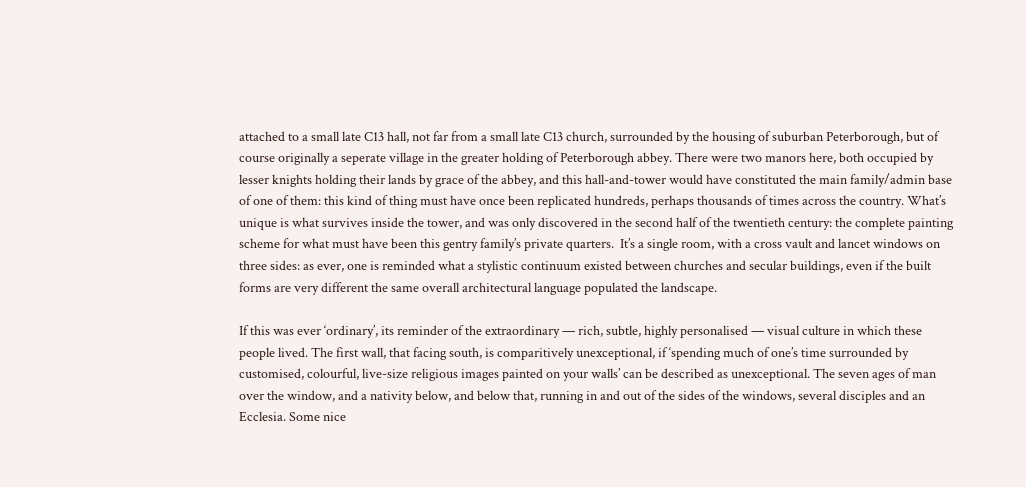attached to a small late C13 hall, not far from a small late C13 church, surrounded by the housing of suburban Peterborough, but of course originally a seperate village in the greater holding of Peterborough abbey. There were two manors here, both occupied by lesser knights holding their lands by grace of the abbey, and this hall-and-tower would have constituted the main family/admin base of one of them: this kind of thing must have once been replicated hundreds, perhaps thousands of times across the country. What’s unique is what survives inside the tower, and was only discovered in the second half of the twentieth century: the complete painting scheme for what must have been this gentry family’s private quarters.  It’s a single room, with a cross vault and lancet windows on three sides: as ever, one is reminded what a stylistic continuum existed between churches and secular buildings, even if the built forms are very different the same overall architectural language populated the landscape.

If this was ever ‘ordinary’, its reminder of the extraordinary — rich, subtle, highly personalised — visual culture in which these people lived. The first wall, that facing south, is comparitively unexceptional, if ‘spending much of one’s time surrounded by customised, colourful, live-size religious images painted on your walls’ can be described as unexceptional. The seven ages of man over the window, and a nativity below, and below that, running in and out of the sides of the windows, several disciples and an Ecclesia. Some nice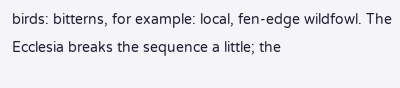birds: bitterns, for example: local, fen-edge wildfowl. The Ecclesia breaks the sequence a little; the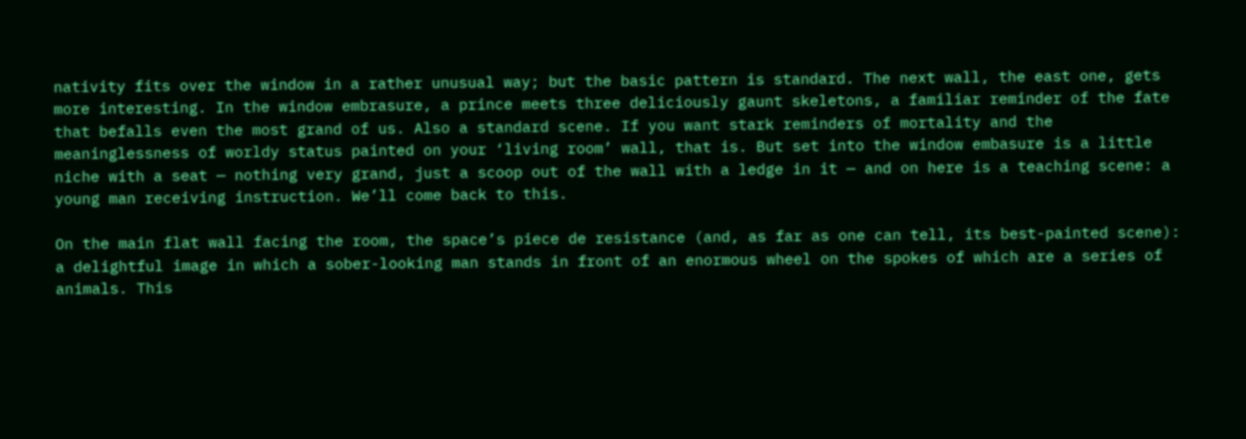nativity fits over the window in a rather unusual way; but the basic pattern is standard. The next wall, the east one, gets more interesting. In the window embrasure, a prince meets three deliciously gaunt skeletons, a familiar reminder of the fate that befalls even the most grand of us. Also a standard scene. If you want stark reminders of mortality and the meaninglessness of worldy status painted on your ‘living room’ wall, that is. But set into the window embasure is a little niche with a seat — nothing very grand, just a scoop out of the wall with a ledge in it — and on here is a teaching scene: a young man receiving instruction. We’ll come back to this.

On the main flat wall facing the room, the space’s piece de resistance (and, as far as one can tell, its best-painted scene): a delightful image in which a sober-looking man stands in front of an enormous wheel on the spokes of which are a series of animals. This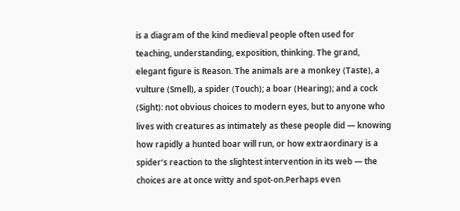is a diagram of the kind medieval people often used for teaching, understanding, exposition, thinking. The grand, elegant figure is Reason. The animals are a monkey (Taste), a vulture (Smell), a spider (Touch); a boar (Hearing); and a cock (Sight): not obvious choices to modern eyes, but to anyone who lives with creatures as intimately as these people did — knowing how rapidly a hunted boar will run, or how extraordinary is a spider’s reaction to the slightest intervention in its web — the choices are at once witty and spot-on.Perhaps even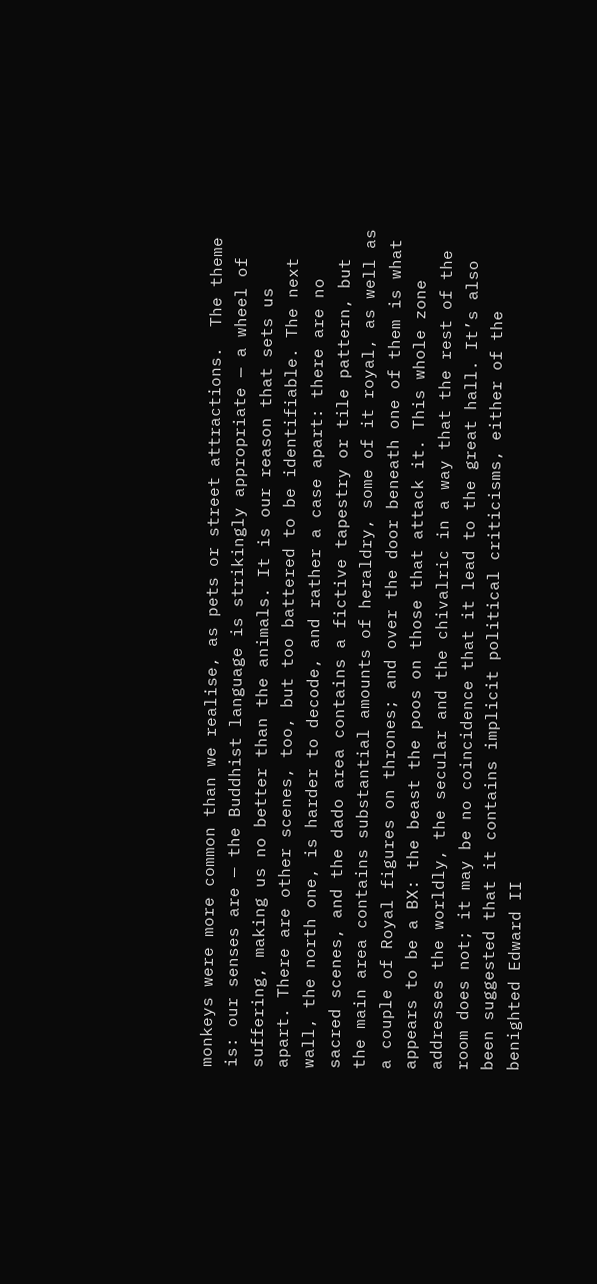monkeys were more common than we realise, as pets or street attractions.  The theme is: our senses are — the Buddhist language is strikingly appropriate — a wheel of suffering, making us no better than the animals. It is our reason that sets us apart. There are other scenes, too, but too battered to be identifiable. The next wall, the north one, is harder to decode, and rather a case apart: there are no sacred scenes, and the dado area contains a fictive tapestry or tile pattern, but the main area contains substantial amounts of heraldry, some of it royal, as well as a couple of Royal figures on thrones; and over the door beneath one of them is what appears to be a BX: the beast the poos on those that attack it. This whole zone addresses the worldly, the secular and the chivalric in a way that the rest of the room does not; it may be no coincidence that it lead to the great hall. It’s also been suggested that it contains implicit political criticisms, either of the benighted Edward II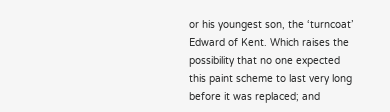or his youngest son, the ‘turncoat’ Edward of Kent. Which raises the possibility that no one expected this paint scheme to last very long before it was replaced; and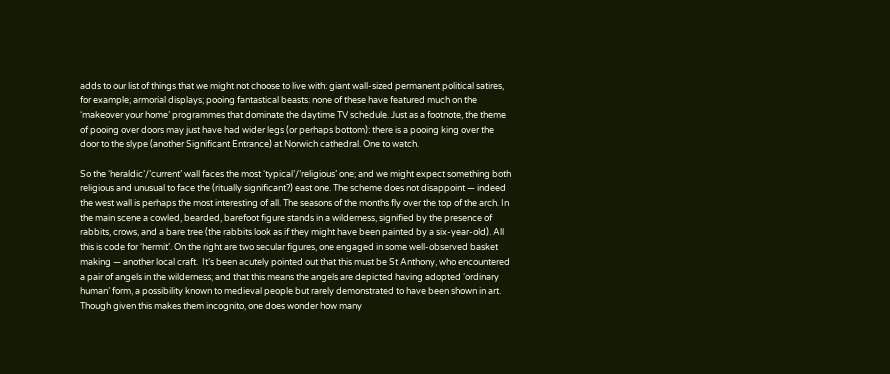adds to our list of things that we might not choose to live with: giant wall-sized permanent political satires, for example; armorial displays; pooing fantastical beasts: none of these have featured much on the ‘makeover your home’ programmes that dominate the daytime TV schedule. Just as a footnote, the theme of pooing over doors may just have had wider legs (or perhaps bottom): there is a pooing king over the door to the slype (another Significant Entrance) at Norwich cathedral. One to watch.

So the ‘heraldic’/’current’ wall faces the most ‘typical’/’religious’ one; and we might expect something both religious and unusual to face the (ritually significant?) east one. The scheme does not disappoint — indeed the west wall is perhaps the most interesting of all. The seasons of the months fly over the top of the arch. In the main scene a cowled, bearded, barefoot figure stands in a wilderness, signified by the presence of rabbits, crows, and a bare tree (the rabbits look as if they might have been painted by a six-year-old). All this is code for ‘hermit’. On the right are two secular figures, one engaged in some well-observed basket making — another local craft.  It’s been acutely pointed out that this must be St Anthony, who encountered a pair of angels in the wilderness; and that this means the angels are depicted having adopted ‘ordinary human’ form, a possibility known to medieval people but rarely demonstrated to have been shown in art. Though given this makes them incognito, one does wonder how many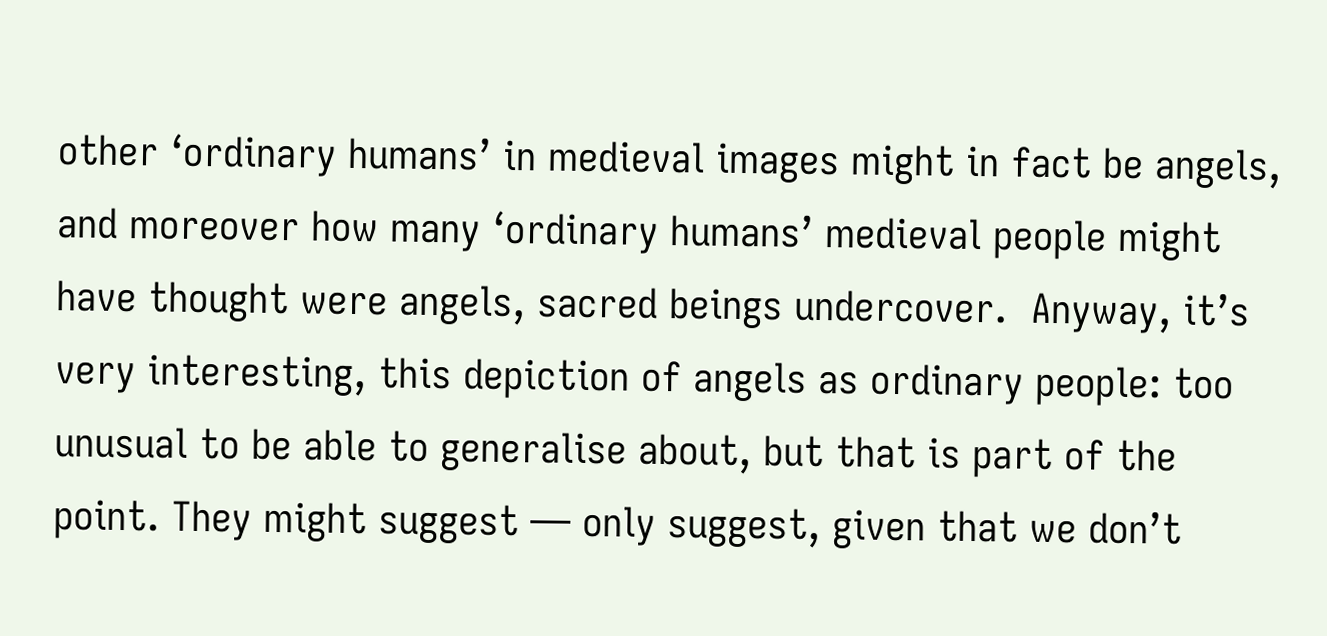other ‘ordinary humans’ in medieval images might in fact be angels, and moreover how many ‘ordinary humans’ medieval people might have thought were angels, sacred beings undercover.  Anyway, it’s very interesting, this depiction of angels as ordinary people: too unusual to be able to generalise about, but that is part of the point. They might suggest — only suggest, given that we don’t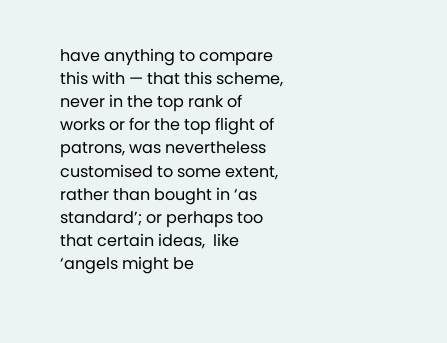have anything to compare this with — that this scheme, never in the top rank of works or for the top flight of patrons, was nevertheless customised to some extent, rather than bought in ‘as standard’; or perhaps too that certain ideas,  like ‘angels might be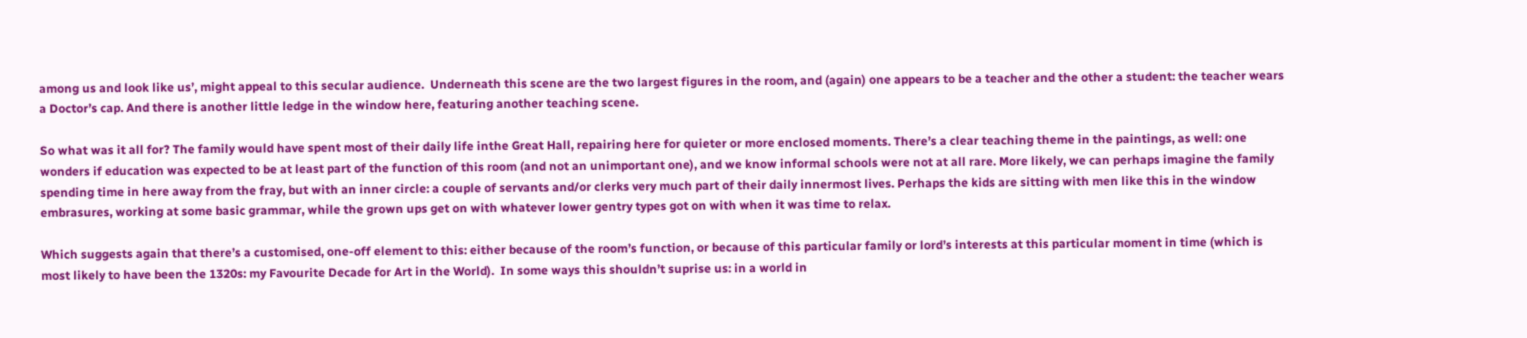among us and look like us’, might appeal to this secular audience.  Underneath this scene are the two largest figures in the room, and (again) one appears to be a teacher and the other a student: the teacher wears a Doctor’s cap. And there is another little ledge in the window here, featuring another teaching scene.

So what was it all for? The family would have spent most of their daily life inthe Great Hall, repairing here for quieter or more enclosed moments. There’s a clear teaching theme in the paintings, as well: one wonders if education was expected to be at least part of the function of this room (and not an unimportant one), and we know informal schools were not at all rare. More likely, we can perhaps imagine the family spending time in here away from the fray, but with an inner circle: a couple of servants and/or clerks very much part of their daily innermost lives. Perhaps the kids are sitting with men like this in the window embrasures, working at some basic grammar, while the grown ups get on with whatever lower gentry types got on with when it was time to relax.

Which suggests again that there’s a customised, one-off element to this: either because of the room’s function, or because of this particular family or lord’s interests at this particular moment in time (which is most likely to have been the 1320s: my Favourite Decade for Art in the World).  In some ways this shouldn’t suprise us: in a world in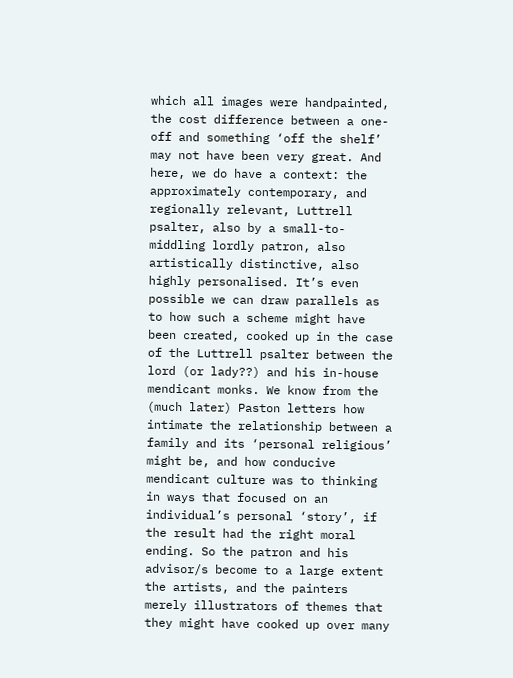which all images were handpainted, the cost difference between a one-off and something ‘off the shelf’ may not have been very great. And here, we do have a context: the approximately contemporary, and regionally relevant, Luttrell psalter, also by a small-to-middling lordly patron, also artistically distinctive, also highly personalised. It’s even possible we can draw parallels as to how such a scheme might have been created, cooked up in the case of the Luttrell psalter between the lord (or lady??) and his in-house mendicant monks. We know from the (much later) Paston letters how intimate the relationship between a family and its ‘personal religious’ might be, and how conducive mendicant culture was to thinking in ways that focused on an individual’s personal ‘story’, if the result had the right moral ending. So the patron and his advisor/s become to a large extent the artists, and the painters merely illustrators of themes that they might have cooked up over many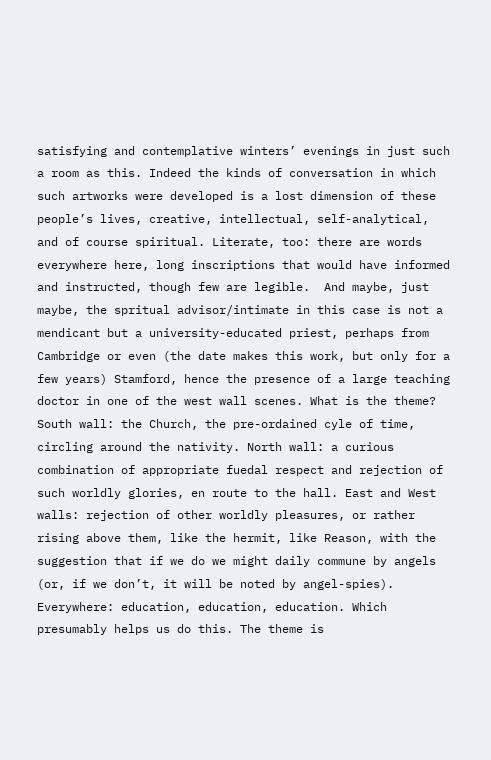satisfying and contemplative winters’ evenings in just such a room as this. Indeed the kinds of conversation in which such artworks were developed is a lost dimension of these people’s lives, creative, intellectual, self-analytical, and of course spiritual. Literate, too: there are words everywhere here, long inscriptions that would have informed and instructed, though few are legible.  And maybe, just maybe, the spritual advisor/intimate in this case is not a mendicant but a university-educated priest, perhaps from Cambridge or even (the date makes this work, but only for a few years) Stamford, hence the presence of a large teaching doctor in one of the west wall scenes. What is the theme? South wall: the Church, the pre-ordained cyle of time, circling around the nativity. North wall: a curious combination of appropriate fuedal respect and rejection of such worldly glories, en route to the hall. East and West walls: rejection of other worldly pleasures, or rather rising above them, like the hermit, like Reason, with the suggestion that if we do we might daily commune by angels (or, if we don’t, it will be noted by angel-spies). Everywhere: education, education, education. Which presumably helps us do this. The theme is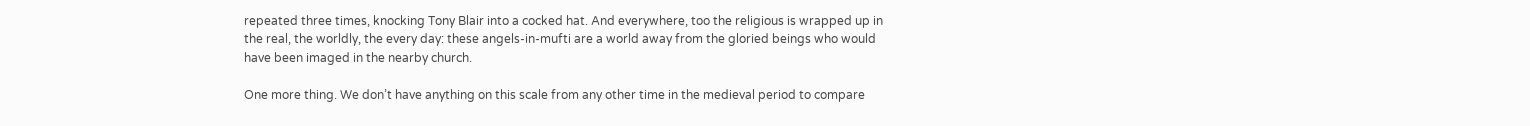repeated three times, knocking Tony Blair into a cocked hat. And everywhere, too the religious is wrapped up in the real, the worldly, the every day: these angels-in-mufti are a world away from the gloried beings who would have been imaged in the nearby church.

One more thing. We don’t have anything on this scale from any other time in the medieval period to compare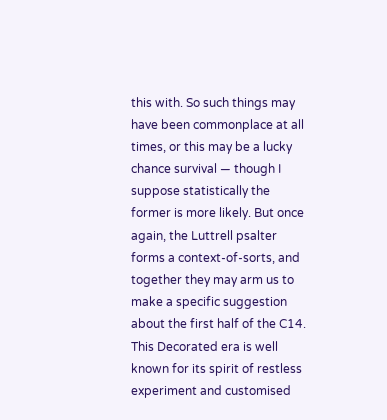this with. So such things may have been commonplace at all times, or this may be a lucky chance survival — though I suppose statistically the former is more likely. But once again, the Luttrell psalter forms a context-of-sorts, and together they may arm us to make a specific suggestion about the first half of the C14. This Decorated era is well known for its spirit of restless experiment and customised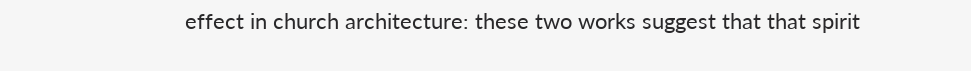effect in church architecture: these two works suggest that that spirit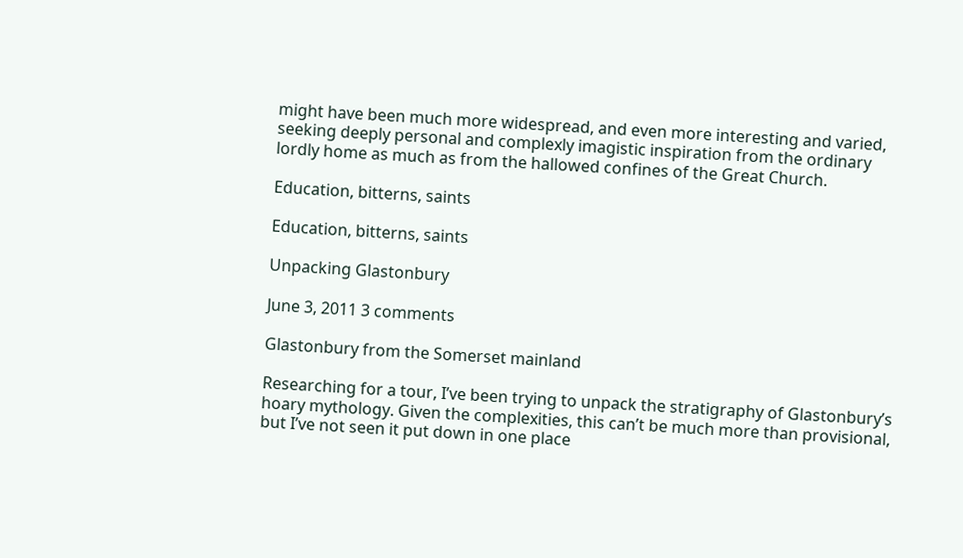might have been much more widespread, and even more interesting and varied, seeking deeply personal and complexly imagistic inspiration from the ordinary lordly home as much as from the hallowed confines of the Great Church.

Education, bitterns, saints

Education, bitterns, saints

Unpacking Glastonbury

June 3, 2011 3 comments

Glastonbury from the Somerset mainland

Researching for a tour, I’ve been trying to unpack the stratigraphy of Glastonbury’s hoary mythology. Given the complexities, this can’t be much more than provisional, but I’ve not seen it put down in one place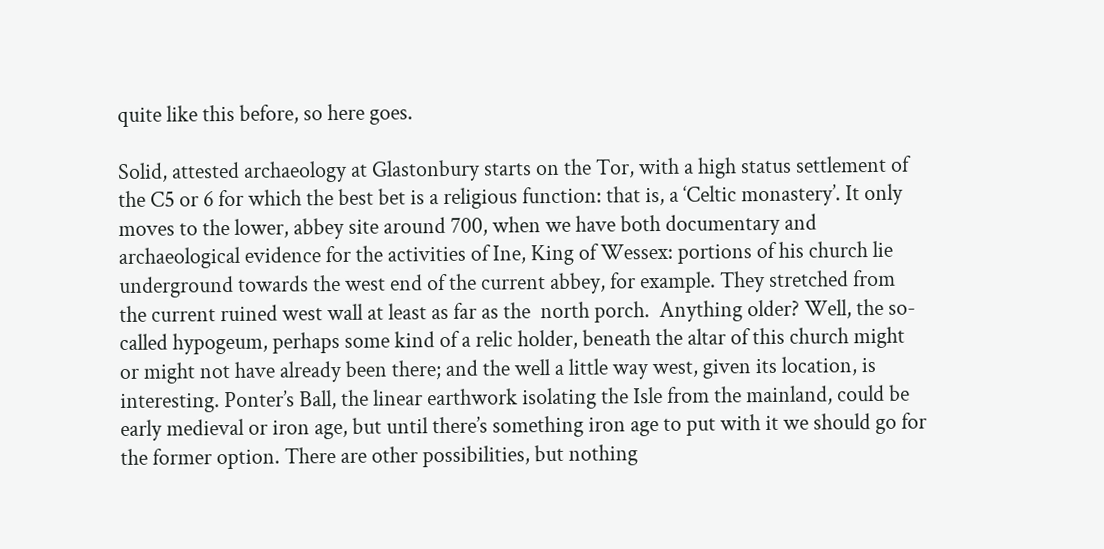quite like this before, so here goes.

Solid, attested archaeology at Glastonbury starts on the Tor, with a high status settlement of the C5 or 6 for which the best bet is a religious function: that is, a ‘Celtic monastery’. It only moves to the lower, abbey site around 700, when we have both documentary and archaeological evidence for the activities of Ine, King of Wessex: portions of his church lie underground towards the west end of the current abbey, for example. They stretched from the current ruined west wall at least as far as the  north porch.  Anything older? Well, the so-called hypogeum, perhaps some kind of a relic holder, beneath the altar of this church might or might not have already been there; and the well a little way west, given its location, is interesting. Ponter’s Ball, the linear earthwork isolating the Isle from the mainland, could be early medieval or iron age, but until there’s something iron age to put with it we should go for the former option. There are other possibilities, but nothing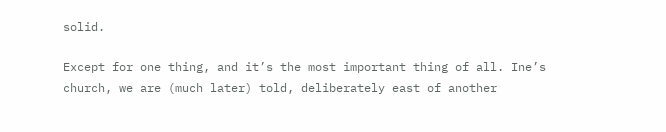solid.

Except for one thing, and it’s the most important thing of all. Ine’s church, we are (much later) told, deliberately east of another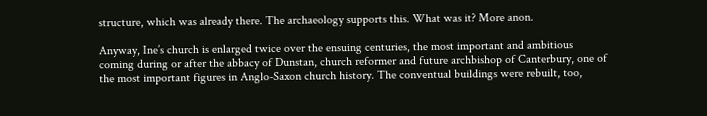structure, which was already there. The archaeology supports this. What was it? More anon.

Anyway, Ine’s church is enlarged twice over the ensuing centuries, the most important and ambitious coming during or after the abbacy of Dunstan, church reformer and future archbishop of Canterbury, one of the most important figures in Anglo-Saxon church history. The conventual buildings were rebuilt, too,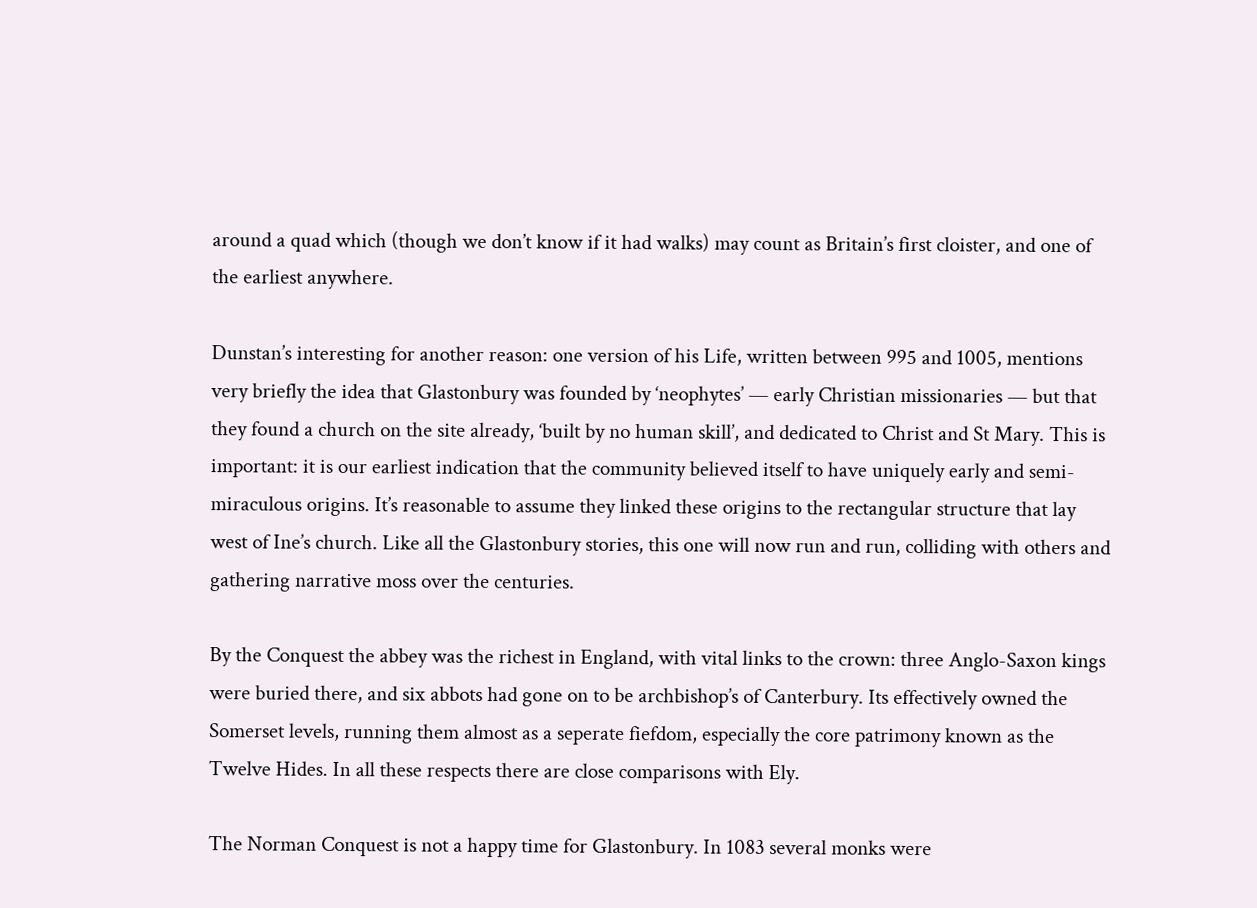around a quad which (though we don’t know if it had walks) may count as Britain’s first cloister, and one of the earliest anywhere.

Dunstan’s interesting for another reason: one version of his Life, written between 995 and 1005, mentions very briefly the idea that Glastonbury was founded by ‘neophytes’ — early Christian missionaries — but that they found a church on the site already, ‘built by no human skill’, and dedicated to Christ and St Mary. This is important: it is our earliest indication that the community believed itself to have uniquely early and semi-miraculous origins. It’s reasonable to assume they linked these origins to the rectangular structure that lay west of Ine’s church. Like all the Glastonbury stories, this one will now run and run, colliding with others and gathering narrative moss over the centuries.

By the Conquest the abbey was the richest in England, with vital links to the crown: three Anglo-Saxon kings were buried there, and six abbots had gone on to be archbishop’s of Canterbury. Its effectively owned the Somerset levels, running them almost as a seperate fiefdom, especially the core patrimony known as the Twelve Hides. In all these respects there are close comparisons with Ely.

The Norman Conquest is not a happy time for Glastonbury. In 1083 several monks were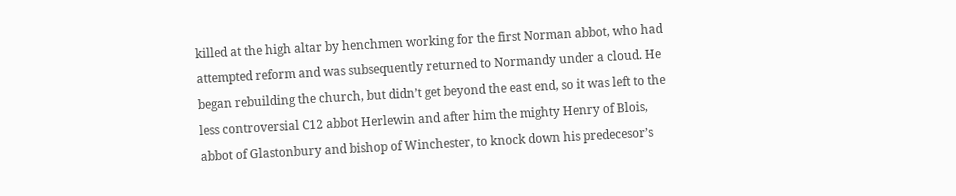killed at the high altar by henchmen working for the first Norman abbot, who had attempted reform and was subsequently returned to Normandy under a cloud. He began rebuilding the church, but didn’t get beyond the east end, so it was left to the less controversial C12 abbot Herlewin and after him the mighty Henry of Blois, abbot of Glastonbury and bishop of Winchester, to knock down his predecesor’s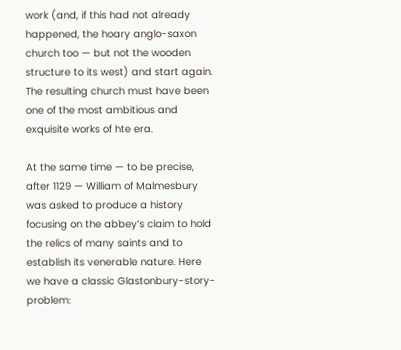work (and, if this had not already happened, the hoary anglo-saxon church too — but not the wooden structure to its west) and start again. The resulting church must have been one of the most ambitious and exquisite works of hte era.

At the same time — to be precise, after 1129 — William of Malmesbury was asked to produce a history focusing on the abbey’s claim to hold the relics of many saints and to establish its venerable nature. Here we have a classic Glastonbury-story-problem: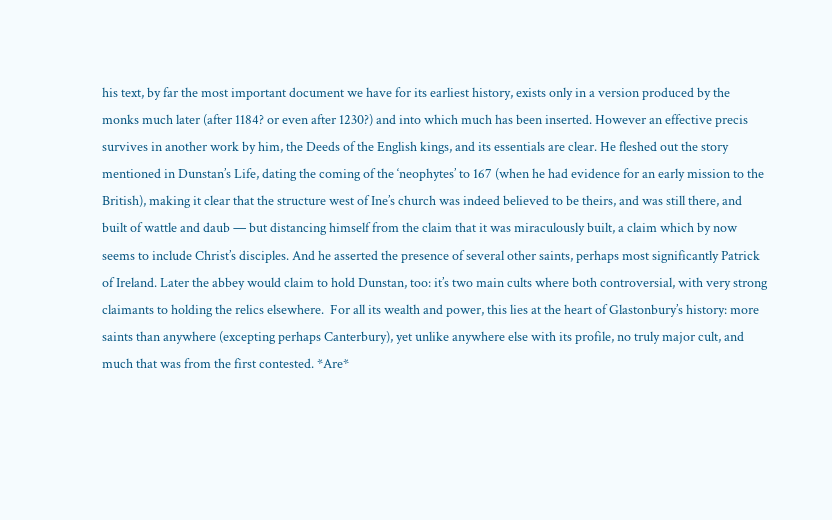his text, by far the most important document we have for its earliest history, exists only in a version produced by the monks much later (after 1184? or even after 1230?) and into which much has been inserted. However an effective precis survives in another work by him, the Deeds of the English kings, and its essentials are clear. He fleshed out the story mentioned in Dunstan’s Life, dating the coming of the ‘neophytes’ to 167 (when he had evidence for an early mission to the British), making it clear that the structure west of Ine’s church was indeed believed to be theirs, and was still there, and built of wattle and daub — but distancing himself from the claim that it was miraculously built, a claim which by now seems to include Christ’s disciples. And he asserted the presence of several other saints, perhaps most significantly Patrick of Ireland. Later the abbey would claim to hold Dunstan, too: it’s two main cults where both controversial, with very strong claimants to holding the relics elsewhere.  For all its wealth and power, this lies at the heart of Glastonbury’s history: more saints than anywhere (excepting perhaps Canterbury), yet unlike anywhere else with its profile, no truly major cult, and much that was from the first contested. *Are*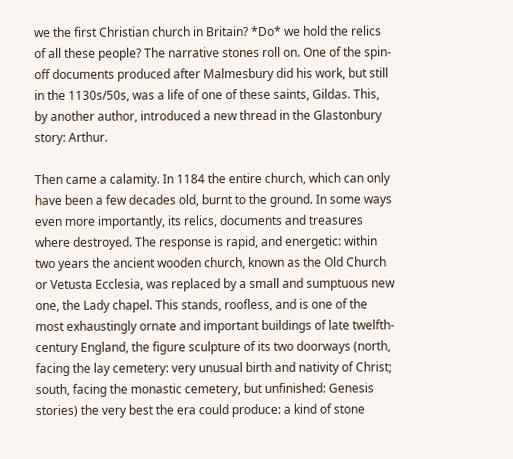we the first Christian church in Britain? *Do* we hold the relics of all these people? The narrative stones roll on. One of the spin-off documents produced after Malmesbury did his work, but still in the 1130s/50s, was a life of one of these saints, Gildas. This, by another author, introduced a new thread in the Glastonbury story: Arthur.

Then came a calamity. In 1184 the entire church, which can only have been a few decades old, burnt to the ground. In some ways even more importantly, its relics, documents and treasures where destroyed. The response is rapid, and energetic: within two years the ancient wooden church, known as the Old Church or Vetusta Ecclesia, was replaced by a small and sumptuous new one, the Lady chapel. This stands, roofless, and is one of the most exhaustingly ornate and important buildings of late twelfth-century England, the figure sculpture of its two doorways (north, facing the lay cemetery: very unusual birth and nativity of Christ; south, facing the monastic cemetery, but unfinished: Genesis stories) the very best the era could produce: a kind of stone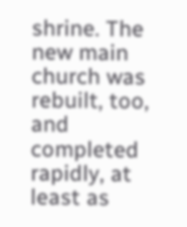shrine. The new main church was rebuilt, too, and completed rapidly, at least as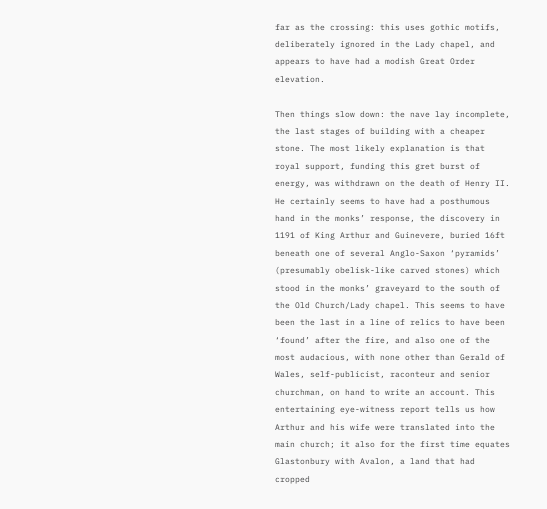far as the crossing: this uses gothic motifs, deliberately ignored in the Lady chapel, and appears to have had a modish Great Order elevation.

Then things slow down: the nave lay incomplete, the last stages of building with a cheaper stone. The most likely explanation is that royal support, funding this gret burst of energy, was withdrawn on the death of Henry II. He certainly seems to have had a posthumous hand in the monks’ response, the discovery in 1191 of King Arthur and Guinevere, buried 16ft beneath one of several Anglo-Saxon ‘pyramids’ (presumably obelisk-like carved stones) which stood in the monks’ graveyard to the south of the Old Church/Lady chapel. This seems to have been the last in a line of relics to have been ‘found’ after the fire, and also one of the most audacious, with none other than Gerald of Wales, self-publicist, raconteur and senior churchman, on hand to write an account. This entertaining eye-witness report tells us how Arthur and his wife were translated into the main church; it also for the first time equates Glastonbury with Avalon, a land that had cropped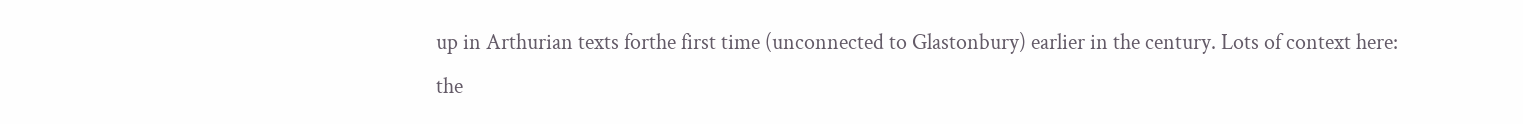up in Arthurian texts forthe first time (unconnected to Glastonbury) earlier in the century. Lots of context here: the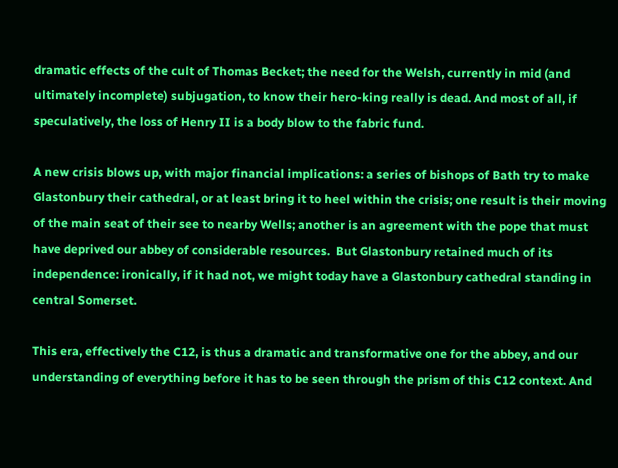dramatic effects of the cult of Thomas Becket; the need for the Welsh, currently in mid (and ultimately incomplete) subjugation, to know their hero-king really is dead. And most of all, if speculatively, the loss of Henry II is a body blow to the fabric fund.

A new crisis blows up, with major financial implications: a series of bishops of Bath try to make Glastonbury their cathedral, or at least bring it to heel within the crisis; one result is their moving of the main seat of their see to nearby Wells; another is an agreement with the pope that must have deprived our abbey of considerable resources.  But Glastonbury retained much of its independence: ironically, if it had not, we might today have a Glastonbury cathedral standing in central Somerset.

This era, effectively the C12, is thus a dramatic and transformative one for the abbey, and our understanding of everything before it has to be seen through the prism of this C12 context. And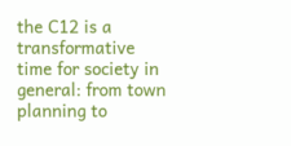the C12 is a transformative time for society in general: from town planning to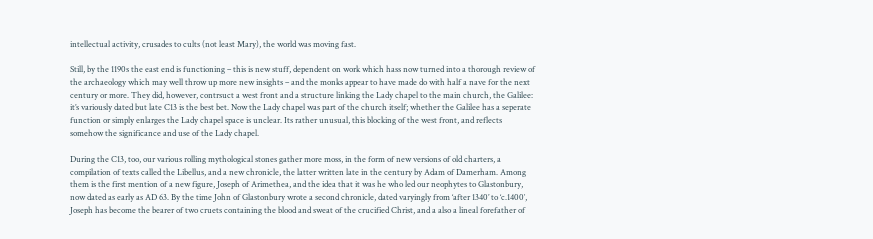intellectual activity, crusades to cults (not least Mary), the world was moving fast.

Still, by the 1190s the east end is functioning – this is new stuff, dependent on work which hass now turned into a thorough review of the archaeology which may well throw up more new insights – and the monks appear to have made do with half a nave for the next century or more. They did, however, contrsuct a west front and a structure linking the Lady chapel to the main church, the Galilee: it’s variously dated but late C13 is the best bet. Now the Lady chapel was part of the church itself; whether the Galilee has a seperate function or simply enlarges the Lady chapel space is unclear. Its rather unusual, this blocking of the west front, and reflects somehow the significance and use of the Lady chapel.

During the C13, too, our various rolling mythological stones gather more moss, in the form of new versions of old charters, a compilation of texts called the Libellus, and a new chronicle, the latter written late in the century by Adam of Damerham. Among them is the first mention of a new figure, Joseph of Arimethea, and the idea that it was he who led our neophytes to Glastonbury, now dated as early as AD 63. By the time John of Glastonbury wrote a second chronicle, dated varyingly from ‘after 1340’ to ‘c.1400′, Joseph has become the bearer of two cruets containing the blood and sweat of the crucified Christ, and a also a lineal forefather of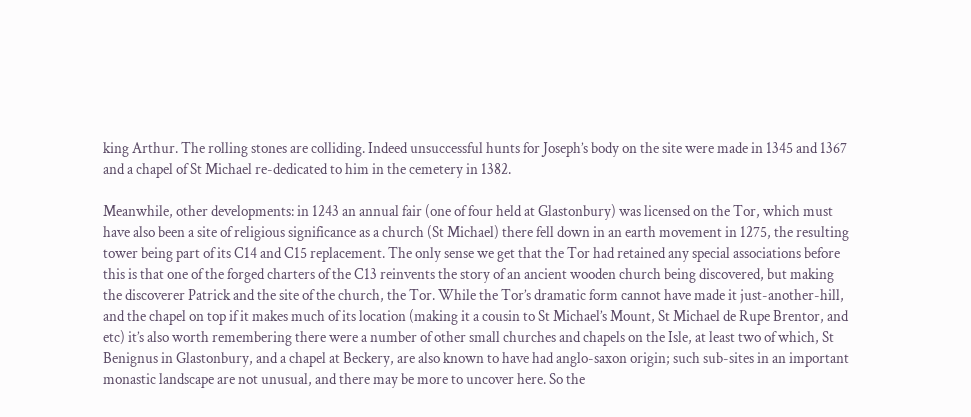king Arthur. The rolling stones are colliding. Indeed unsuccessful hunts for Joseph’s body on the site were made in 1345 and 1367 and a chapel of St Michael re-dedicated to him in the cemetery in 1382.

Meanwhile, other developments: in 1243 an annual fair (one of four held at Glastonbury) was licensed on the Tor, which must have also been a site of religious significance as a church (St Michael) there fell down in an earth movement in 1275, the resulting tower being part of its C14 and C15 replacement. The only sense we get that the Tor had retained any special associations before this is that one of the forged charters of the C13 reinvents the story of an ancient wooden church being discovered, but making the discoverer Patrick and the site of the church, the Tor. While the Tor’s dramatic form cannot have made it just-another-hill, and the chapel on top if it makes much of its location (making it a cousin to St Michael’s Mount, St Michael de Rupe Brentor, and etc) it’s also worth remembering there were a number of other small churches and chapels on the Isle, at least two of which, St Benignus in Glastonbury, and a chapel at Beckery, are also known to have had anglo-saxon origin; such sub-sites in an important monastic landscape are not unusual, and there may be more to uncover here. So the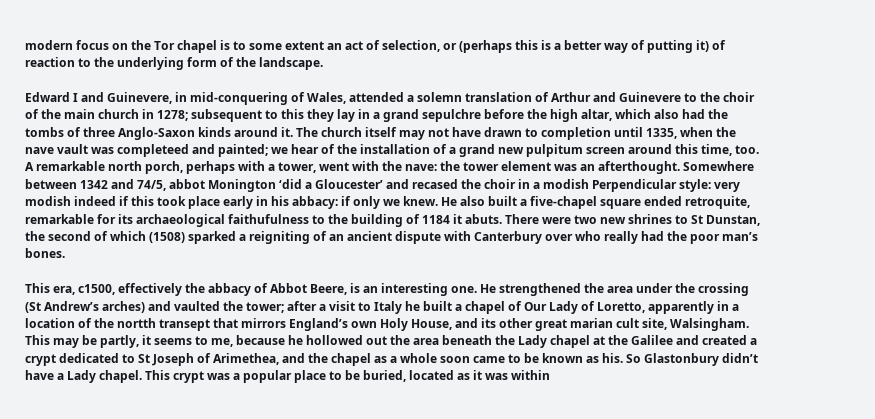modern focus on the Tor chapel is to some extent an act of selection, or (perhaps this is a better way of putting it) of reaction to the underlying form of the landscape.

Edward I and Guinevere, in mid-conquering of Wales, attended a solemn translation of Arthur and Guinevere to the choir of the main church in 1278; subsequent to this they lay in a grand sepulchre before the high altar, which also had the tombs of three Anglo-Saxon kinds around it. The church itself may not have drawn to completion until 1335, when the nave vault was completeed and painted; we hear of the installation of a grand new pulpitum screen around this time, too. A remarkable north porch, perhaps with a tower, went with the nave: the tower element was an afterthought. Somewhere between 1342 and 74/5, abbot Monington ‘did a Gloucester’ and recased the choir in a modish Perpendicular style: very modish indeed if this took place early in his abbacy: if only we knew. He also built a five-chapel square ended retroquite, remarkable for its archaeological faithufulness to the building of 1184 it abuts. There were two new shrines to St Dunstan, the second of which (1508) sparked a reigniting of an ancient dispute with Canterbury over who really had the poor man’s bones.

This era, c1500, effectively the abbacy of Abbot Beere, is an interesting one. He strengthened the area under the crossing (St Andrew’s arches) and vaulted the tower; after a visit to Italy he built a chapel of Our Lady of Loretto, apparently in a location of the nortth transept that mirrors England’s own Holy House, and its other great marian cult site, Walsingham. This may be partly, it seems to me, because he hollowed out the area beneath the Lady chapel at the Galilee and created a crypt dedicated to St Joseph of Arimethea, and the chapel as a whole soon came to be known as his. So Glastonbury didn’t have a Lady chapel. This crypt was a popular place to be buried, located as it was within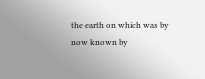the earth on which was by now known by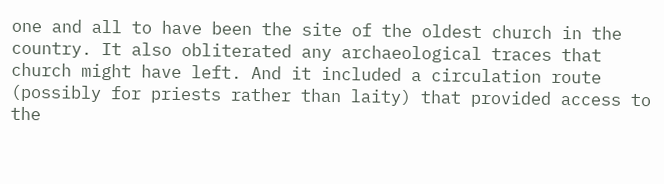one and all to have been the site of the oldest church in the country. It also obliterated any archaeological traces that church might have left. And it included a circulation route (possibly for priests rather than laity) that provided access to the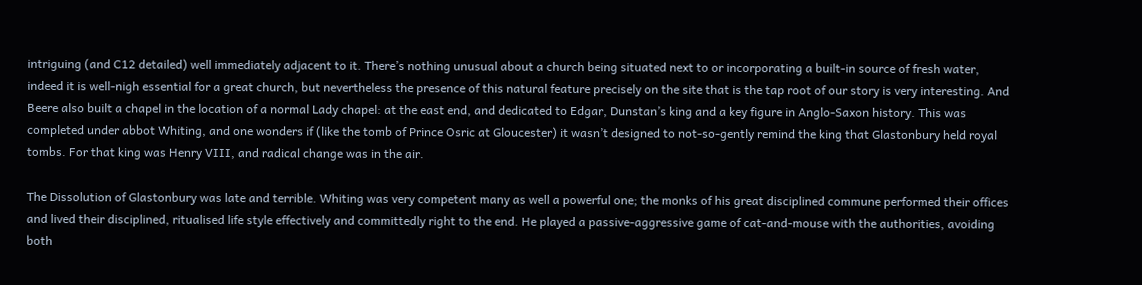intriguing (and C12 detailed) well immediately adjacent to it. There’s nothing unusual about a church being situated next to or incorporating a built-in source of fresh water, indeed it is well-nigh essential for a great church, but nevertheless the presence of this natural feature precisely on the site that is the tap root of our story is very interesting. And Beere also built a chapel in the location of a normal Lady chapel: at the east end, and dedicated to Edgar, Dunstan’s king and a key figure in Anglo-Saxon history. This was completed under abbot Whiting, and one wonders if (like the tomb of Prince Osric at Gloucester) it wasn’t designed to not-so-gently remind the king that Glastonbury held royal tombs. For that king was Henry VIII, and radical change was in the air.

The Dissolution of Glastonbury was late and terrible. Whiting was very competent many as well a powerful one; the monks of his great disciplined commune performed their offices and lived their disciplined, ritualised life style effectively and committedly right to the end. He played a passive-aggressive game of cat-and-mouse with the authorities, avoiding both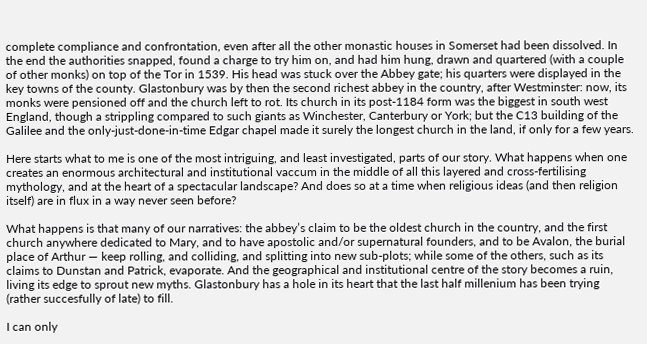complete compliance and confrontation, even after all the other monastic houses in Somerset had been dissolved. In the end the authorities snapped, found a charge to try him on, and had him hung, drawn and quartered (with a couple of other monks) on top of the Tor in 1539. His head was stuck over the Abbey gate; his quarters were displayed in the key towns of the county. Glastonbury was by then the second richest abbey in the country, after Westminster: now, its monks were pensioned off and the church left to rot. Its church in its post-1184 form was the biggest in south west England, though a strippling compared to such giants as Winchester, Canterbury or York; but the C13 building of the Galilee and the only-just-done-in-time Edgar chapel made it surely the longest church in the land, if only for a few years.

Here starts what to me is one of the most intriguing, and least investigated, parts of our story. What happens when one creates an enormous architectural and institutional vaccum in the middle of all this layered and cross-fertilising mythology, and at the heart of a spectacular landscape? And does so at a time when religious ideas (and then religion itself) are in flux in a way never seen before?

What happens is that many of our narratives: the abbey’s claim to be the oldest church in the country, and the first church anywhere dedicated to Mary, and to have apostolic and/or supernatural founders, and to be Avalon, the burial place of Arthur — keep rolling, and colliding, and splitting into new sub-plots; while some of the others, such as its claims to Dunstan and Patrick, evaporate. And the geographical and institutional centre of the story becomes a ruin, living its edge to sprout new myths. Glastonbury has a hole in its heart that the last half millenium has been trying (rather succesfully of late) to fill.

I can only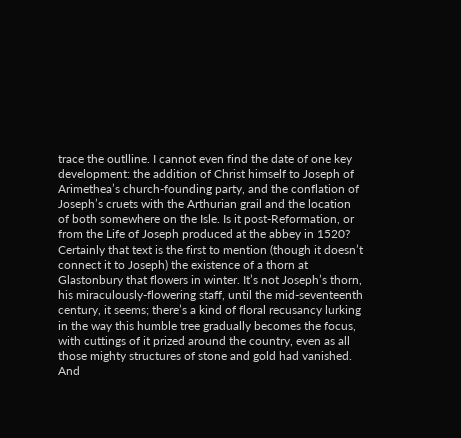trace the outlline. I cannot even find the date of one key development: the addition of Christ himself to Joseph of Arimethea’s church-founding party, and the conflation of Joseph’s cruets with the Arthurian grail and the location of both somewhere on the Isle. Is it post-Reformation, or from the Life of Joseph produced at the abbey in 1520? Certainly that text is the first to mention (though it doesn’t connect it to Joseph) the existence of a thorn at Glastonbury that flowers in winter. It’s not Joseph’s thorn, his miraculously-flowering staff, until the mid-seventeenth century, it seems; there’s a kind of floral recusancy lurking in the way this humble tree gradually becomes the focus, with cuttings of it prized around the country, even as all those mighty structures of stone and gold had vanished. And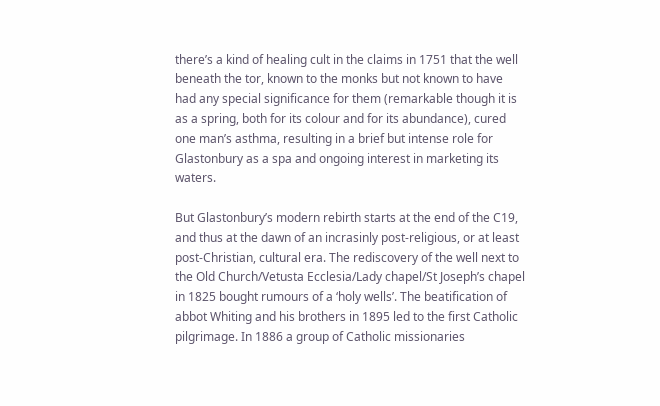there’s a kind of healing cult in the claims in 1751 that the well beneath the tor, known to the monks but not known to have had any special significance for them (remarkable though it is as a spring, both for its colour and for its abundance), cured one man’s asthma, resulting in a brief but intense role for Glastonbury as a spa and ongoing interest in marketing its waters.

But Glastonbury’s modern rebirth starts at the end of the C19, and thus at the dawn of an incrasinly post-religious, or at least post-Christian, cultural era. The rediscovery of the well next to the Old Church/Vetusta Ecclesia/Lady chapel/St Joseph’s chapel in 1825 bought rumours of a ‘holy wells’. The beatification of abbot Whiting and his brothers in 1895 led to the first Catholic pilgrimage. In 1886 a group of Catholic missionaries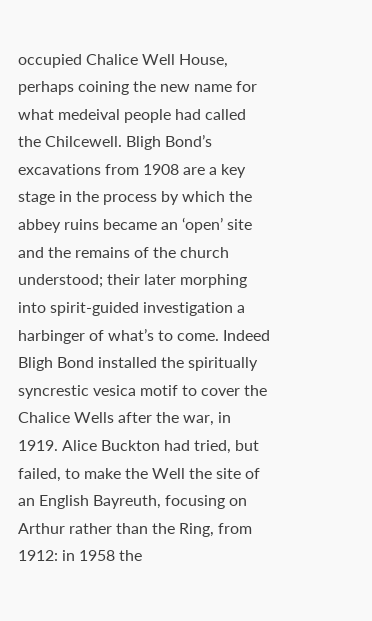occupied Chalice Well House, perhaps coining the new name for what medeival people had called the Chilcewell. Bligh Bond’s excavations from 1908 are a key stage in the process by which the abbey ruins became an ‘open’ site and the remains of the church understood; their later morphing into spirit-guided investigation a harbinger of what’s to come. Indeed Bligh Bond installed the spiritually syncrestic vesica motif to cover the Chalice Wells after the war, in 1919. Alice Buckton had tried, but failed, to make the Well the site of an English Bayreuth, focusing on Arthur rather than the Ring, from 1912: in 1958 the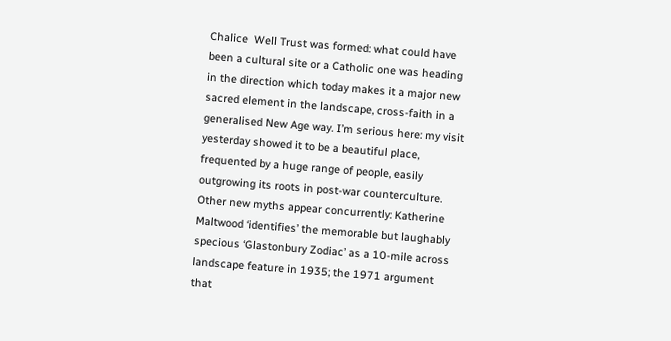Chalice  Well Trust was formed: what could have been a cultural site or a Catholic one was heading in the direction which today makes it a major new sacred element in the landscape, cross-faith in a generalised New Age way. I’m serious here: my visit yesterday showed it to be a beautiful place, frequented by a huge range of people, easily outgrowing its roots in post-war counterculture. Other new myths appear concurrently: Katherine Maltwood ‘identifies’ the memorable but laughably specious ‘Glastonbury Zodiac’ as a 10-mile across landscape feature in 1935; the 1971 argument that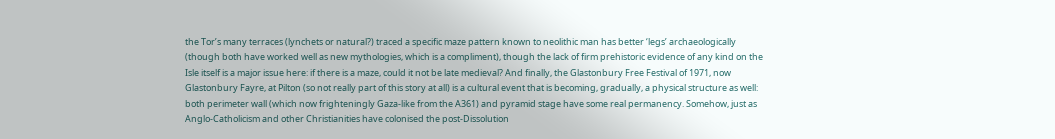the Tor’s many terraces (lynchets or natural?) traced a specific maze pattern known to neolithic man has better ‘legs’ archaeologically (though both have worked well as new mythologies, which is a compliment), though the lack of firm prehistoric evidence of any kind on the Isle itself is a major issue here: if there is a maze, could it not be late medieval? And finally, the Glastonbury Free Festival of 1971, now Glastonbury Fayre, at Pilton (so not really part of this story at all) is a cultural event that is becoming, gradually, a physical structure as well: both perimeter wall (which now frighteningly Gaza-like from the A361) and pyramid stage have some real permanency. Somehow, just as Anglo-Catholicism and other Christianities have colonised the post-Dissolution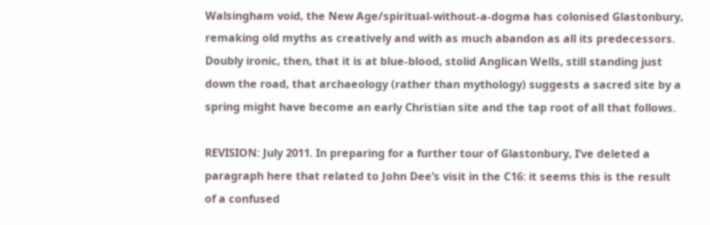Walsingham void, the New Age/spiritual-without-a-dogma has colonised Glastonbury, remaking old myths as creatively and with as much abandon as all its predecessors. Doubly ironic, then, that it is at blue-blood, stolid Anglican Wells, still standing just down the road, that archaeology (rather than mythology) suggests a sacred site by a spring might have become an early Christian site and the tap root of all that follows.

REVISION: July 2011. In preparing for a further tour of Glastonbury, I’ve deleted a paragraph here that related to John Dee’s visit in the C16: it seems this is the result of a confused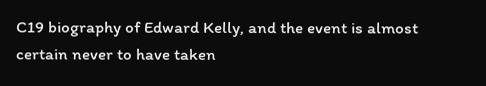C19 biography of Edward Kelly, and the event is almost certain never to have taken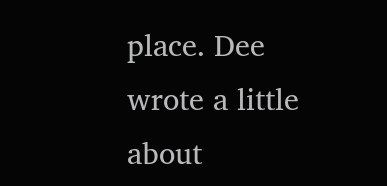place. Dee wrote a little about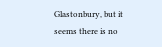Glastonbury, but it seems there is no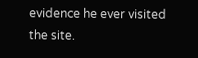evidence he ever visited the site.